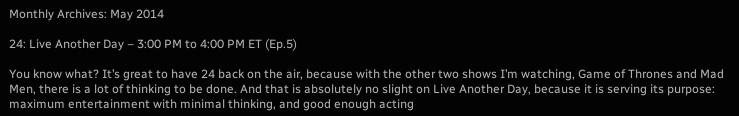Monthly Archives: May 2014

24: Live Another Day – 3:00 PM to 4:00 PM ET (Ep.5)

You know what? It’s great to have 24 back on the air, because with the other two shows I’m watching, Game of Thrones and Mad Men, there is a lot of thinking to be done. And that is absolutely no slight on Live Another Day, because it is serving its purpose: maximum entertainment with minimal thinking, and good enough acting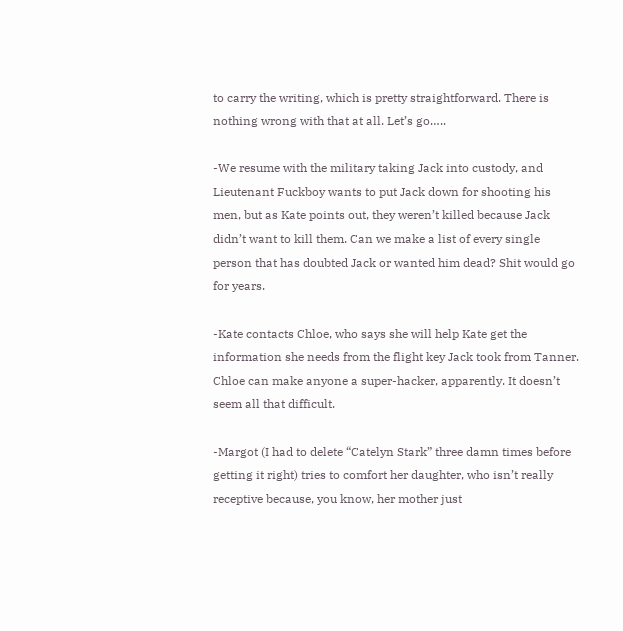to carry the writing, which is pretty straightforward. There is nothing wrong with that at all. Let’s go…..

-We resume with the military taking Jack into custody, and Lieutenant Fuckboy wants to put Jack down for shooting his men, but as Kate points out, they weren’t killed because Jack didn’t want to kill them. Can we make a list of every single person that has doubted Jack or wanted him dead? Shit would go for years.

-Kate contacts Chloe, who says she will help Kate get the information she needs from the flight key Jack took from Tanner. Chloe can make anyone a super-hacker, apparently. It doesn’t seem all that difficult.

-Margot (I had to delete “Catelyn Stark” three damn times before getting it right) tries to comfort her daughter, who isn’t really receptive because, you know, her mother just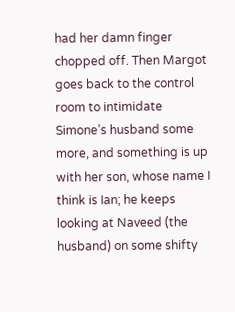had her damn finger chopped off. Then Margot goes back to the control room to intimidate Simone’s husband some more, and something is up with her son, whose name I think is Ian; he keeps looking at Naveed (the husband) on some shifty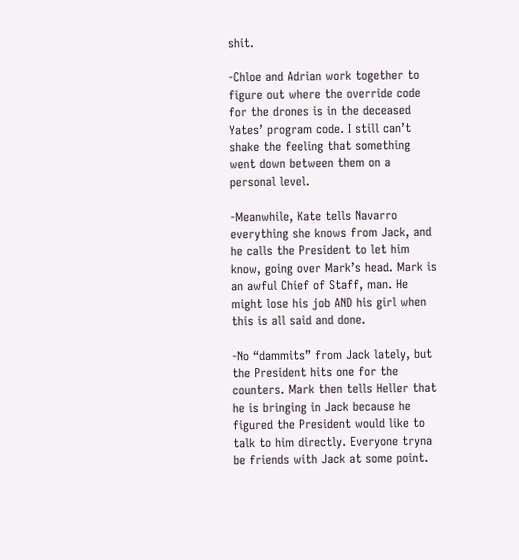shit.

-Chloe and Adrian work together to figure out where the override code for the drones is in the deceased Yates’ program code. I still can’t shake the feeling that something went down between them on a personal level.

-Meanwhile, Kate tells Navarro everything she knows from Jack, and he calls the President to let him know, going over Mark’s head. Mark is an awful Chief of Staff, man. He might lose his job AND his girl when this is all said and done.

-No “dammits” from Jack lately, but the President hits one for the counters. Mark then tells Heller that he is bringing in Jack because he figured the President would like to talk to him directly. Everyone tryna be friends with Jack at some point.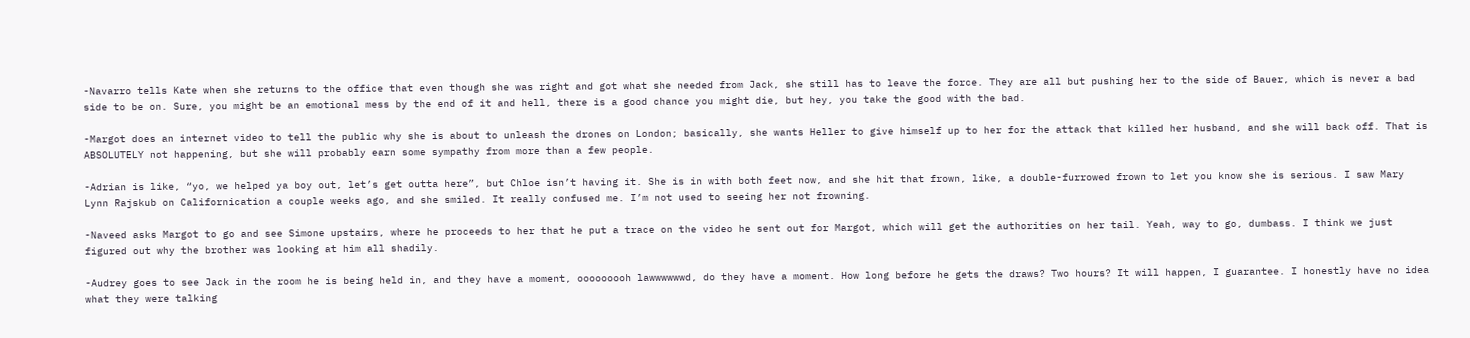-Navarro tells Kate when she returns to the office that even though she was right and got what she needed from Jack, she still has to leave the force. They are all but pushing her to the side of Bauer, which is never a bad side to be on. Sure, you might be an emotional mess by the end of it and hell, there is a good chance you might die, but hey, you take the good with the bad.

-Margot does an internet video to tell the public why she is about to unleash the drones on London; basically, she wants Heller to give himself up to her for the attack that killed her husband, and she will back off. That is ABSOLUTELY not happening, but she will probably earn some sympathy from more than a few people.

-Adrian is like, “yo, we helped ya boy out, let’s get outta here”, but Chloe isn’t having it. She is in with both feet now, and she hit that frown, like, a double-furrowed frown to let you know she is serious. I saw Mary Lynn Rajskub on Californication a couple weeks ago, and she smiled. It really confused me. I’m not used to seeing her not frowning.

-Naveed asks Margot to go and see Simone upstairs, where he proceeds to her that he put a trace on the video he sent out for Margot, which will get the authorities on her tail. Yeah, way to go, dumbass. I think we just figured out why the brother was looking at him all shadily.

-Audrey goes to see Jack in the room he is being held in, and they have a moment, ooooooooh lawwwwwwd, do they have a moment. How long before he gets the draws? Two hours? It will happen, I guarantee. I honestly have no idea what they were talking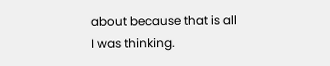about because that is all I was thinking.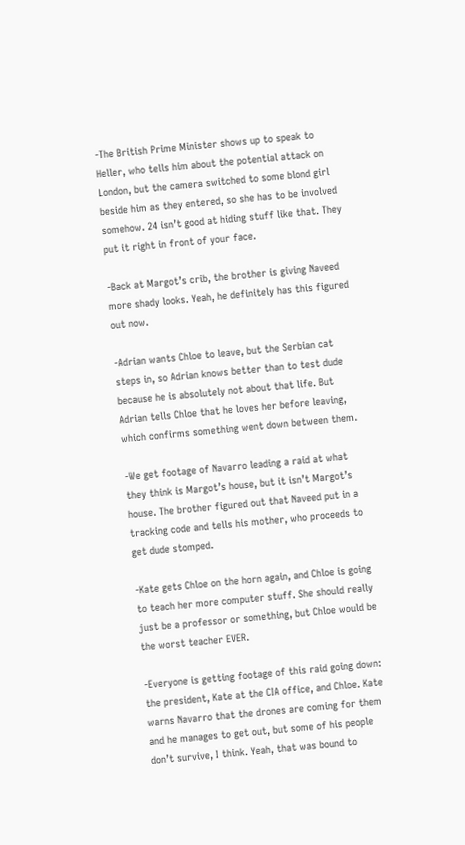-The British Prime Minister shows up to speak to Heller, who tells him about the potential attack on London, but the camera switched to some blond girl beside him as they entered, so she has to be involved somehow. 24 isn’t good at hiding stuff like that. They put it right in front of your face.

-Back at Margot’s crib, the brother is giving Naveed more shady looks. Yeah, he definitely has this figured out now.

-Adrian wants Chloe to leave, but the Serbian cat steps in, so Adrian knows better than to test dude because he is absolutely not about that life. But Adrian tells Chloe that he loves her before leaving, which confirms something went down between them.

-We get footage of Navarro leading a raid at what they think is Margot’s house, but it isn’t Margot’s house. The brother figured out that Naveed put in a tracking code and tells his mother, who proceeds to get dude stomped.

-Kate gets Chloe on the horn again, and Chloe is going to teach her more computer stuff. She should really just be a professor or something, but Chloe would be the worst teacher EVER.

-Everyone is getting footage of this raid going down: the president, Kate at the CIA office, and Chloe. Kate warns Navarro that the drones are coming for them and he manages to get out, but some of his people don’t survive, I think. Yeah, that was bound to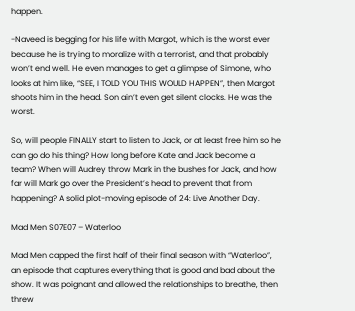happen.

-Naveed is begging for his life with Margot, which is the worst ever because he is trying to moralize with a terrorist, and that probably won’t end well. He even manages to get a glimpse of Simone, who looks at him like, “SEE, I TOLD YOU THIS WOULD HAPPEN”, then Margot shoots him in the head. Son ain’t even get silent clocks. He was the worst.

So, will people FINALLY start to listen to Jack, or at least free him so he can go do his thing? How long before Kate and Jack become a team? When will Audrey throw Mark in the bushes for Jack, and how far will Mark go over the President’s head to prevent that from happening? A solid plot-moving episode of 24: Live Another Day.

Mad Men S07E07 – Waterloo

Mad Men capped the first half of their final season with “Waterloo”, an episode that captures everything that is good and bad about the show. It was poignant and allowed the relationships to breathe, then threw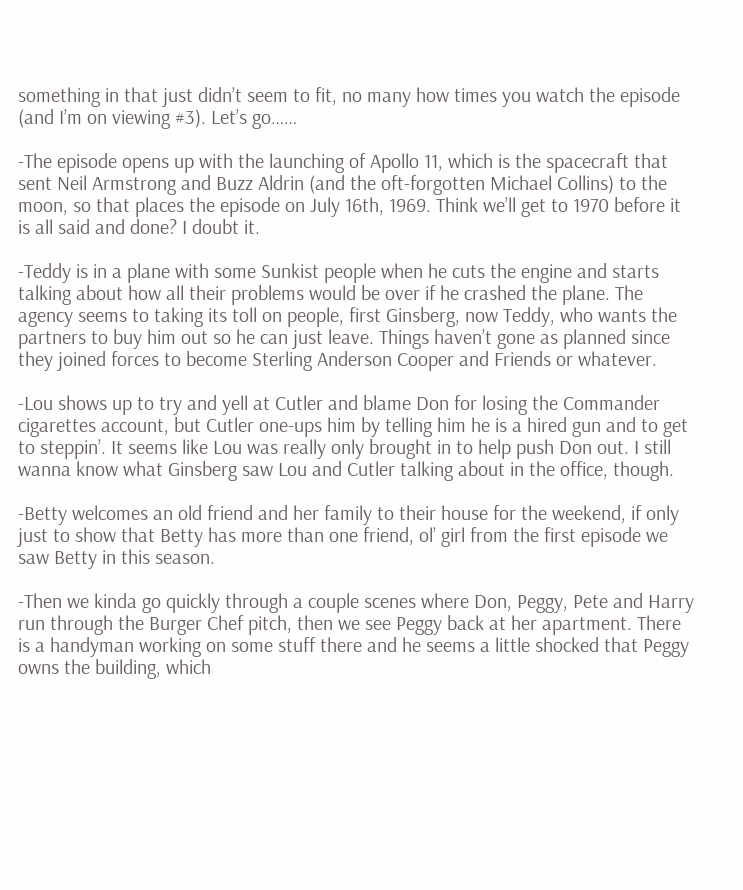something in that just didn’t seem to fit, no many how times you watch the episode (and I’m on viewing #3). Let’s go……

-The episode opens up with the launching of Apollo 11, which is the spacecraft that sent Neil Armstrong and Buzz Aldrin (and the oft-forgotten Michael Collins) to the moon, so that places the episode on July 16th, 1969. Think we’ll get to 1970 before it is all said and done? I doubt it.

-Teddy is in a plane with some Sunkist people when he cuts the engine and starts talking about how all their problems would be over if he crashed the plane. The agency seems to taking its toll on people, first Ginsberg, now Teddy, who wants the partners to buy him out so he can just leave. Things haven’t gone as planned since they joined forces to become Sterling Anderson Cooper and Friends or whatever.

-Lou shows up to try and yell at Cutler and blame Don for losing the Commander cigarettes account, but Cutler one-ups him by telling him he is a hired gun and to get to steppin’. It seems like Lou was really only brought in to help push Don out. I still wanna know what Ginsberg saw Lou and Cutler talking about in the office, though.

-Betty welcomes an old friend and her family to their house for the weekend, if only just to show that Betty has more than one friend, ol’ girl from the first episode we saw Betty in this season.

-Then we kinda go quickly through a couple scenes where Don, Peggy, Pete and Harry run through the Burger Chef pitch, then we see Peggy back at her apartment. There is a handyman working on some stuff there and he seems a little shocked that Peggy owns the building, which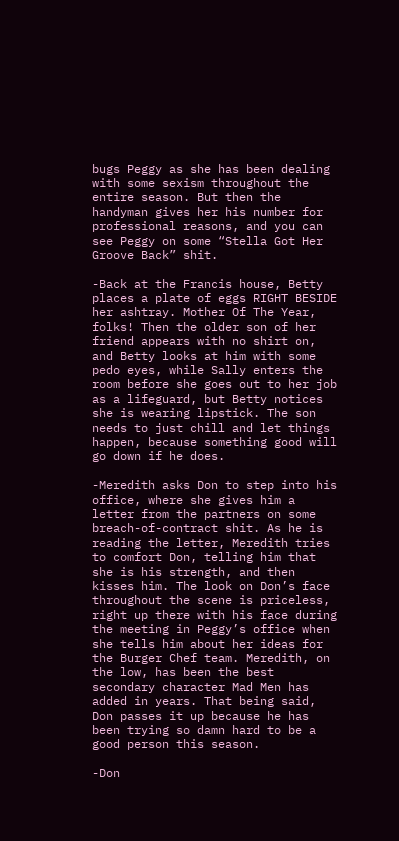bugs Peggy as she has been dealing with some sexism throughout the entire season. But then the handyman gives her his number for professional reasons, and you can see Peggy on some “Stella Got Her Groove Back” shit.

-Back at the Francis house, Betty places a plate of eggs RIGHT BESIDE her ashtray. Mother Of The Year, folks! Then the older son of her friend appears with no shirt on, and Betty looks at him with some pedo eyes, while Sally enters the room before she goes out to her job as a lifeguard, but Betty notices she is wearing lipstick. The son needs to just chill and let things happen, because something good will go down if he does.

-Meredith asks Don to step into his office, where she gives him a letter from the partners on some breach-of-contract shit. As he is reading the letter, Meredith tries to comfort Don, telling him that she is his strength, and then kisses him. The look on Don’s face throughout the scene is priceless, right up there with his face during the meeting in Peggy’s office when she tells him about her ideas for the Burger Chef team. Meredith, on the low, has been the best secondary character Mad Men has added in years. That being said, Don passes it up because he has been trying so damn hard to be a good person this season.

-Don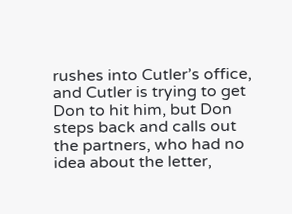rushes into Cutler’s office, and Cutler is trying to get Don to hit him, but Don steps back and calls out the partners, who had no idea about the letter,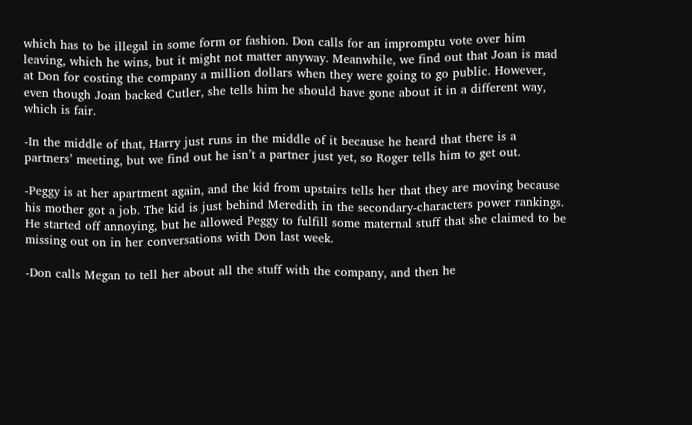which has to be illegal in some form or fashion. Don calls for an impromptu vote over him leaving, which he wins, but it might not matter anyway. Meanwhile, we find out that Joan is mad at Don for costing the company a million dollars when they were going to go public. However, even though Joan backed Cutler, she tells him he should have gone about it in a different way, which is fair.

-In the middle of that, Harry just runs in the middle of it because he heard that there is a partners’ meeting, but we find out he isn’t a partner just yet, so Roger tells him to get out.

-Peggy is at her apartment again, and the kid from upstairs tells her that they are moving because his mother got a job. The kid is just behind Meredith in the secondary-characters power rankings. He started off annoying, but he allowed Peggy to fulfill some maternal stuff that she claimed to be missing out on in her conversations with Don last week.

-Don calls Megan to tell her about all the stuff with the company, and then he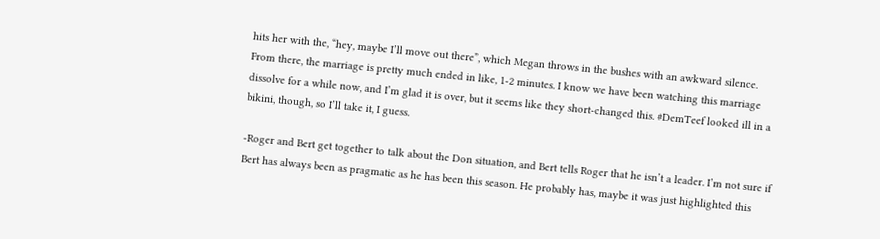hits her with the, “hey, maybe I’ll move out there”, which Megan throws in the bushes with an awkward silence. From there, the marriage is pretty much ended in like, 1-2 minutes. I know we have been watching this marriage dissolve for a while now, and I’m glad it is over, but it seems like they short-changed this. #DemTeef looked ill in a bikini, though, so I’ll take it, I guess.

-Roger and Bert get together to talk about the Don situation, and Bert tells Roger that he isn’t a leader. I’m not sure if Bert has always been as pragmatic as he has been this season. He probably has, maybe it was just highlighted this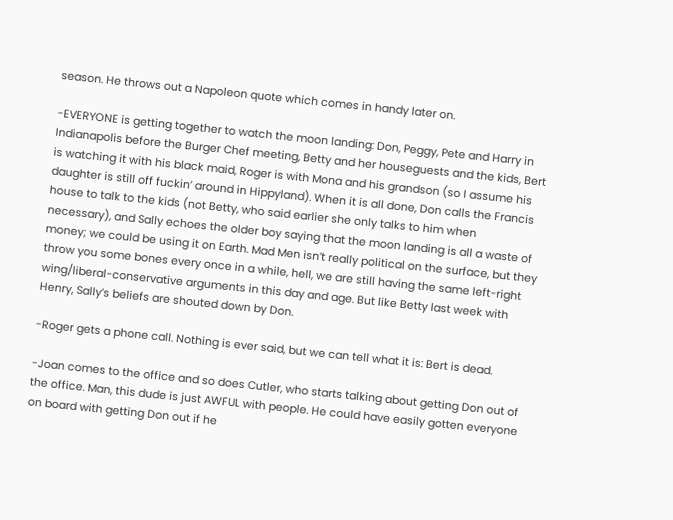season. He throws out a Napoleon quote which comes in handy later on.

-EVERYONE is getting together to watch the moon landing: Don, Peggy, Pete and Harry in Indianapolis before the Burger Chef meeting, Betty and her houseguests and the kids, Bert is watching it with his black maid, Roger is with Mona and his grandson (so I assume his daughter is still off fuckin’ around in Hippyland). When it is all done, Don calls the Francis house to talk to the kids (not Betty, who said earlier she only talks to him when necessary), and Sally echoes the older boy saying that the moon landing is all a waste of money; we could be using it on Earth. Mad Men isn’t really political on the surface, but they throw you some bones every once in a while, hell, we are still having the same left-right wing/liberal-conservative arguments in this day and age. But like Betty last week with Henry, Sally’s beliefs are shouted down by Don.

-Roger gets a phone call. Nothing is ever said, but we can tell what it is: Bert is dead.

-Joan comes to the office and so does Cutler, who starts talking about getting Don out of the office. Man, this dude is just AWFUL with people. He could have easily gotten everyone on board with getting Don out if he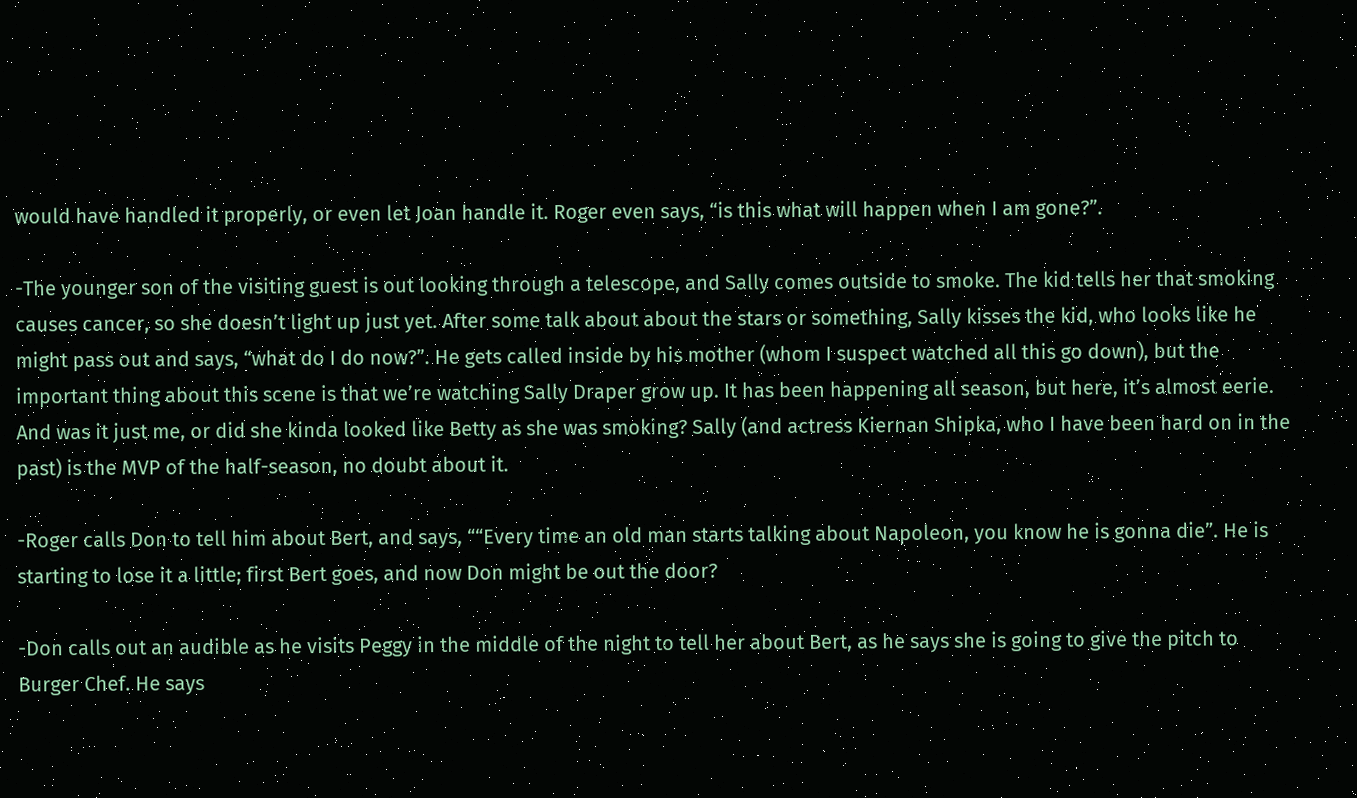would have handled it properly, or even let Joan handle it. Roger even says, “is this what will happen when I am gone?”.

-The younger son of the visiting guest is out looking through a telescope, and Sally comes outside to smoke. The kid tells her that smoking causes cancer, so she doesn’t light up just yet. After some talk about about the stars or something, Sally kisses the kid, who looks like he might pass out and says, “what do I do now?”. He gets called inside by his mother (whom I suspect watched all this go down), but the important thing about this scene is that we’re watching Sally Draper grow up. It has been happening all season, but here, it’s almost eerie. And was it just me, or did she kinda looked like Betty as she was smoking? Sally (and actress Kiernan Shipka, who I have been hard on in the past) is the MVP of the half-season, no doubt about it.

-Roger calls Don to tell him about Bert, and says, ““Every time an old man starts talking about Napoleon, you know he is gonna die”. He is starting to lose it a little; first Bert goes, and now Don might be out the door?

-Don calls out an audible as he visits Peggy in the middle of the night to tell her about Bert, as he says she is going to give the pitch to Burger Chef. He says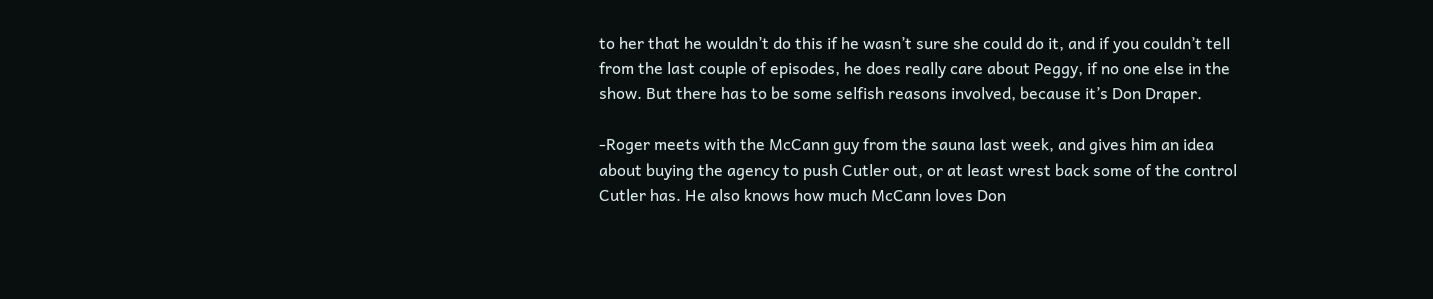to her that he wouldn’t do this if he wasn’t sure she could do it, and if you couldn’t tell from the last couple of episodes, he does really care about Peggy, if no one else in the show. But there has to be some selfish reasons involved, because it’s Don Draper.

-Roger meets with the McCann guy from the sauna last week, and gives him an idea about buying the agency to push Cutler out, or at least wrest back some of the control Cutler has. He also knows how much McCann loves Don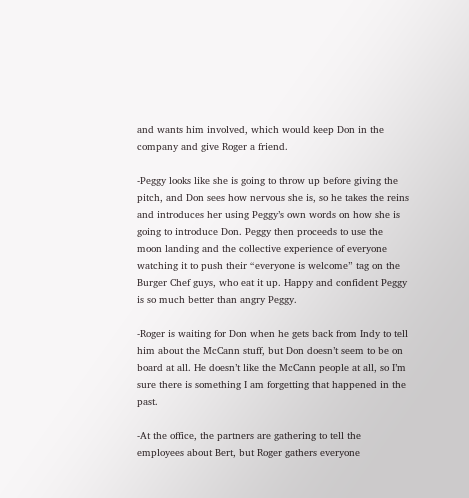and wants him involved, which would keep Don in the company and give Roger a friend.

-Peggy looks like she is going to throw up before giving the pitch, and Don sees how nervous she is, so he takes the reins and introduces her using Peggy’s own words on how she is going to introduce Don. Peggy then proceeds to use the moon landing and the collective experience of everyone watching it to push their “everyone is welcome” tag on the Burger Chef guys, who eat it up. Happy and confident Peggy is so much better than angry Peggy.

-Roger is waiting for Don when he gets back from Indy to tell him about the McCann stuff, but Don doesn’t seem to be on board at all. He doesn’t like the McCann people at all, so I’m sure there is something I am forgetting that happened in the past.

-At the office, the partners are gathering to tell the employees about Bert, but Roger gathers everyone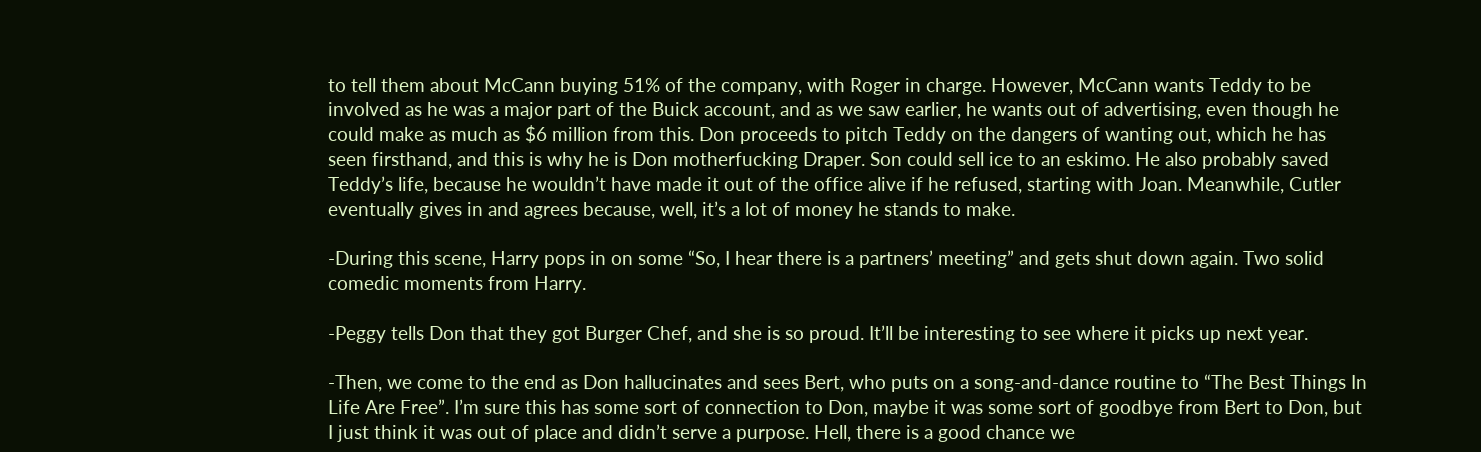to tell them about McCann buying 51% of the company, with Roger in charge. However, McCann wants Teddy to be involved as he was a major part of the Buick account, and as we saw earlier, he wants out of advertising, even though he could make as much as $6 million from this. Don proceeds to pitch Teddy on the dangers of wanting out, which he has seen firsthand, and this is why he is Don motherfucking Draper. Son could sell ice to an eskimo. He also probably saved Teddy’s life, because he wouldn’t have made it out of the office alive if he refused, starting with Joan. Meanwhile, Cutler eventually gives in and agrees because, well, it’s a lot of money he stands to make.

-During this scene, Harry pops in on some “So, I hear there is a partners’ meeting” and gets shut down again. Two solid comedic moments from Harry.

-Peggy tells Don that they got Burger Chef, and she is so proud. It’ll be interesting to see where it picks up next year.

-Then, we come to the end as Don hallucinates and sees Bert, who puts on a song-and-dance routine to “The Best Things In Life Are Free”. I’m sure this has some sort of connection to Don, maybe it was some sort of goodbye from Bert to Don, but I just think it was out of place and didn’t serve a purpose. Hell, there is a good chance we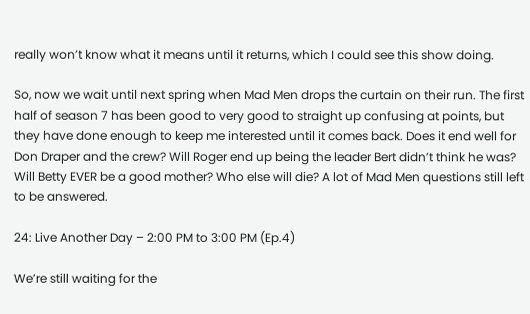really won’t know what it means until it returns, which I could see this show doing.

So, now we wait until next spring when Mad Men drops the curtain on their run. The first half of season 7 has been good to very good to straight up confusing at points, but they have done enough to keep me interested until it comes back. Does it end well for Don Draper and the crew? Will Roger end up being the leader Bert didn’t think he was? Will Betty EVER be a good mother? Who else will die? A lot of Mad Men questions still left to be answered.

24: Live Another Day – 2:00 PM to 3:00 PM (Ep.4)

We’re still waiting for the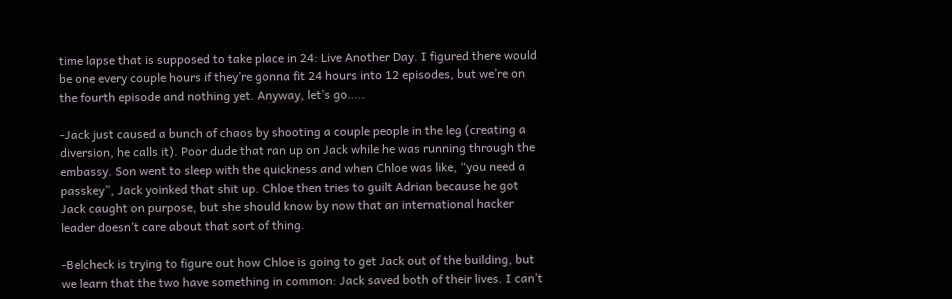time lapse that is supposed to take place in 24: Live Another Day. I figured there would be one every couple hours if they’re gonna fit 24 hours into 12 episodes, but we’re on the fourth episode and nothing yet. Anyway, let’s go…..

-Jack just caused a bunch of chaos by shooting a couple people in the leg (creating a diversion, he calls it). Poor dude that ran up on Jack while he was running through the embassy. Son went to sleep with the quickness and when Chloe was like, “you need a passkey”, Jack yoinked that shit up. Chloe then tries to guilt Adrian because he got Jack caught on purpose, but she should know by now that an international hacker leader doesn’t care about that sort of thing.

-Belcheck is trying to figure out how Chloe is going to get Jack out of the building, but we learn that the two have something in common: Jack saved both of their lives. I can’t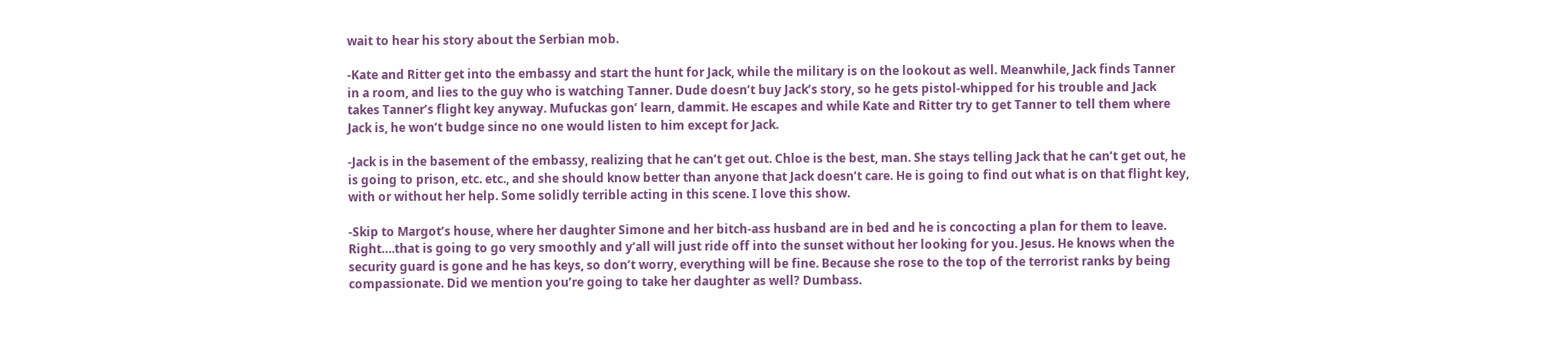wait to hear his story about the Serbian mob.

-Kate and Ritter get into the embassy and start the hunt for Jack, while the military is on the lookout as well. Meanwhile, Jack finds Tanner in a room, and lies to the guy who is watching Tanner. Dude doesn’t buy Jack’s story, so he gets pistol-whipped for his trouble and Jack takes Tanner’s flight key anyway. Mufuckas gon’ learn, dammit. He escapes and while Kate and Ritter try to get Tanner to tell them where Jack is, he won’t budge since no one would listen to him except for Jack.

-Jack is in the basement of the embassy, realizing that he can’t get out. Chloe is the best, man. She stays telling Jack that he can’t get out, he is going to prison, etc. etc., and she should know better than anyone that Jack doesn’t care. He is going to find out what is on that flight key, with or without her help. Some solidly terrible acting in this scene. I love this show.

-Skip to Margot’s house, where her daughter Simone and her bitch-ass husband are in bed and he is concocting a plan for them to leave. Right….that is going to go very smoothly and y’all will just ride off into the sunset without her looking for you. Jesus. He knows when the security guard is gone and he has keys, so don’t worry, everything will be fine. Because she rose to the top of the terrorist ranks by being compassionate. Did we mention you’re going to take her daughter as well? Dumbass.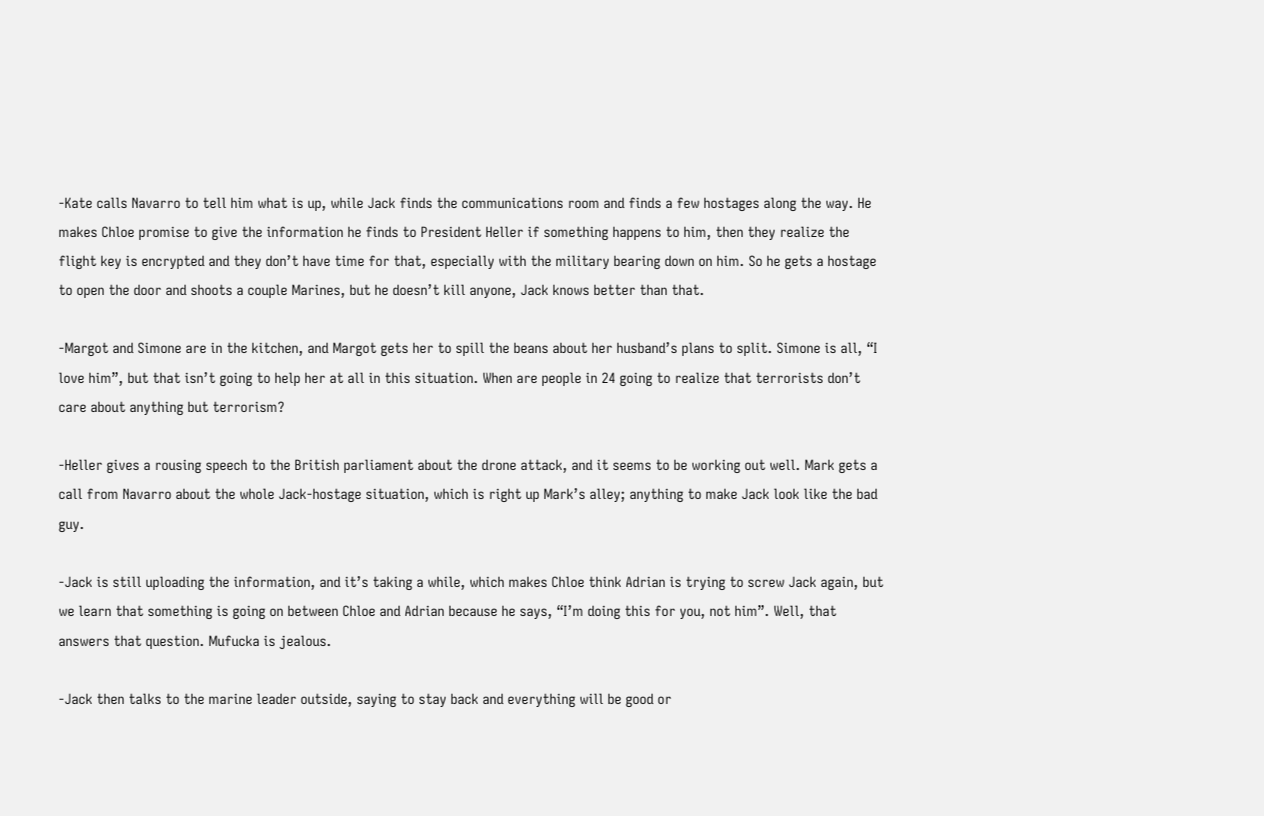-Kate calls Navarro to tell him what is up, while Jack finds the communications room and finds a few hostages along the way. He makes Chloe promise to give the information he finds to President Heller if something happens to him, then they realize the flight key is encrypted and they don’t have time for that, especially with the military bearing down on him. So he gets a hostage to open the door and shoots a couple Marines, but he doesn’t kill anyone, Jack knows better than that.

-Margot and Simone are in the kitchen, and Margot gets her to spill the beans about her husband’s plans to split. Simone is all, “I love him”, but that isn’t going to help her at all in this situation. When are people in 24 going to realize that terrorists don’t care about anything but terrorism?

-Heller gives a rousing speech to the British parliament about the drone attack, and it seems to be working out well. Mark gets a call from Navarro about the whole Jack-hostage situation, which is right up Mark’s alley; anything to make Jack look like the bad guy.

-Jack is still uploading the information, and it’s taking a while, which makes Chloe think Adrian is trying to screw Jack again, but we learn that something is going on between Chloe and Adrian because he says, “I’m doing this for you, not him”. Well, that answers that question. Mufucka is jealous.

-Jack then talks to the marine leader outside, saying to stay back and everything will be good or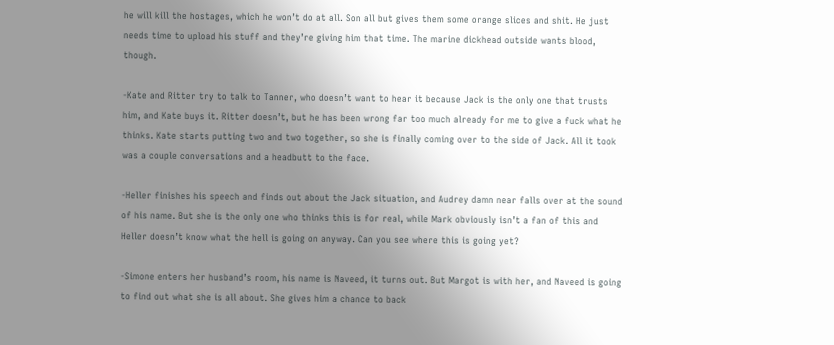he will kill the hostages, which he won’t do at all. Son all but gives them some orange slices and shit. He just needs time to upload his stuff and they’re giving him that time. The marine dickhead outside wants blood, though.

-Kate and Ritter try to talk to Tanner, who doesn’t want to hear it because Jack is the only one that trusts him, and Kate buys it. Ritter doesn’t, but he has been wrong far too much already for me to give a fuck what he thinks. Kate starts putting two and two together, so she is finally coming over to the side of Jack. All it took was a couple conversations and a headbutt to the face.

-Heller finishes his speech and finds out about the Jack situation, and Audrey damn near falls over at the sound of his name. But she is the only one who thinks this is for real, while Mark obviously isn’t a fan of this and Heller doesn’t know what the hell is going on anyway. Can you see where this is going yet?

-Simone enters her husband’s room, his name is Naveed, it turns out. But Margot is with her, and Naveed is going to find out what she is all about. She gives him a chance to back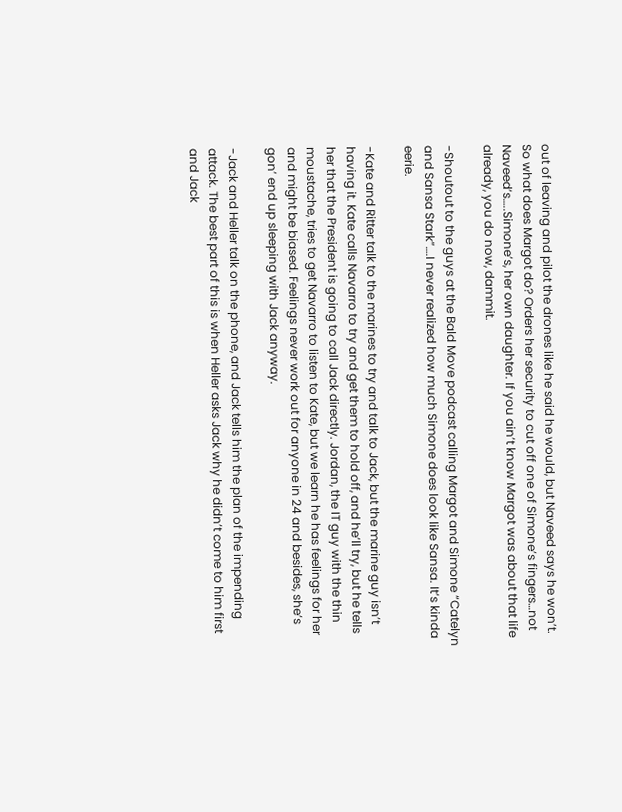out of leaving and pilot the drones like he said he would, but Naveed says he won’t. So what does Margot do? Orders her security to cut off one of Simone’s fingers…not Naveed’s…..Simone’s, her own daughter. If you ain’t know Margot was about that life already, you do now, dammit.

-Shoutout to the guys at the Bald Move podcast calling Margot and Simone “Catelyn and Sansa Stark”….I never realized how much Simone does look like Sansa. It’s kinda eerie.

-Kate and Ritter talk to the marines to try and talk to Jack, but the marine guy isn’t having it. Kate calls Navarro to try and get them to hold off, and he’ll try, but he tells her that the President is going to call Jack directly. Jordan, the IT guy with the thin moustache, tries to get Navarro to listen to Kate, but we learn he has feelings for her and might be biased. Feelings never work out for anyone in 24 and besides, she’s gon’ end up sleeping with Jack anyway.

-Jack and Heller talk on the phone, and Jack tells him the plan of the impending attack. The best part of this is when Heller asks Jack why he didn’t come to him first and Jack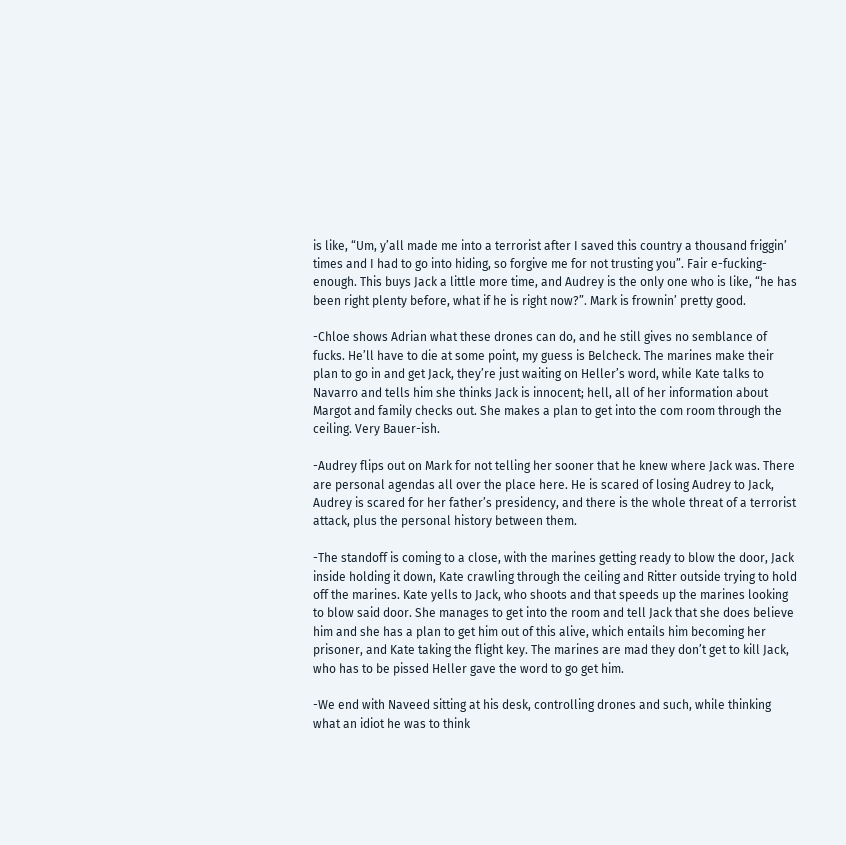is like, “Um, y’all made me into a terrorist after I saved this country a thousand friggin’ times and I had to go into hiding, so forgive me for not trusting you”. Fair e-fucking-enough. This buys Jack a little more time, and Audrey is the only one who is like, “he has been right plenty before, what if he is right now?”. Mark is frownin’ pretty good.

-Chloe shows Adrian what these drones can do, and he still gives no semblance of fucks. He’ll have to die at some point, my guess is Belcheck. The marines make their plan to go in and get Jack, they’re just waiting on Heller’s word, while Kate talks to Navarro and tells him she thinks Jack is innocent; hell, all of her information about Margot and family checks out. She makes a plan to get into the com room through the ceiling. Very Bauer-ish.

-Audrey flips out on Mark for not telling her sooner that he knew where Jack was. There are personal agendas all over the place here. He is scared of losing Audrey to Jack, Audrey is scared for her father’s presidency, and there is the whole threat of a terrorist attack, plus the personal history between them.

-The standoff is coming to a close, with the marines getting ready to blow the door, Jack inside holding it down, Kate crawling through the ceiling and Ritter outside trying to hold off the marines. Kate yells to Jack, who shoots and that speeds up the marines looking to blow said door. She manages to get into the room and tell Jack that she does believe him and she has a plan to get him out of this alive, which entails him becoming her prisoner, and Kate taking the flight key. The marines are mad they don’t get to kill Jack, who has to be pissed Heller gave the word to go get him.

-We end with Naveed sitting at his desk, controlling drones and such, while thinking what an idiot he was to think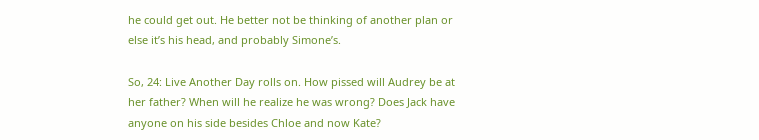he could get out. He better not be thinking of another plan or else it’s his head, and probably Simone’s.

So, 24: Live Another Day rolls on. How pissed will Audrey be at her father? When will he realize he was wrong? Does Jack have anyone on his side besides Chloe and now Kate?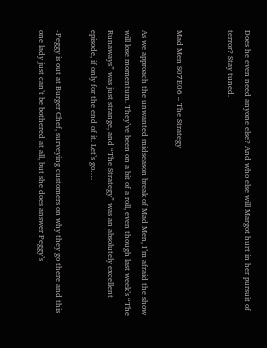Does he even need anyone else? And who else will Margot hurt in her pursuit of terror? Stay tuned.


Mad Men S07E06 – The Strategy

As we approach the unwanted midseason break of Mad Men, I’m afraid the show will lose momentum. They’ve been on a bit of a roll, even though last week’s “The Runaways” was just strange, and “The Strategy” was an absolutely excellent episode, if only for the end of it. Let’s go….

-Peggy is out at Burger Chef, surveying customers on why they go there and this one lady just can’t be bothered at all, but she does answer Peggy’s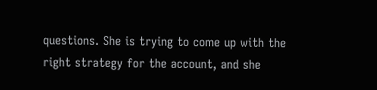questions. She is trying to come up with the right strategy for the account, and she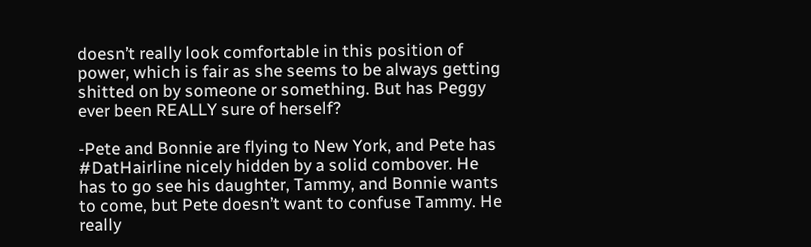doesn’t really look comfortable in this position of power, which is fair as she seems to be always getting shitted on by someone or something. But has Peggy ever been REALLY sure of herself?

-Pete and Bonnie are flying to New York, and Pete has #DatHairline nicely hidden by a solid combover. He has to go see his daughter, Tammy, and Bonnie wants to come, but Pete doesn’t want to confuse Tammy. He really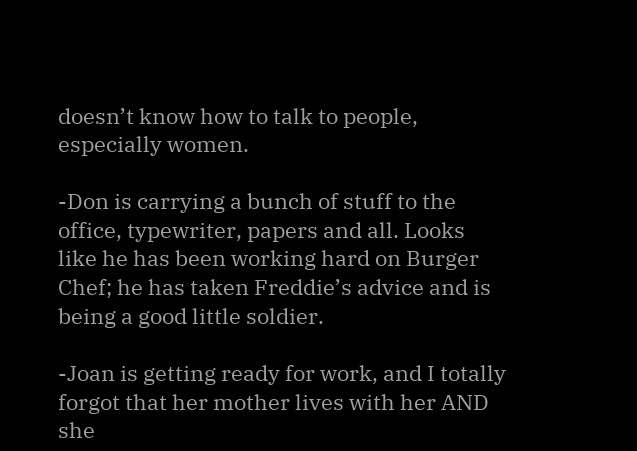doesn’t know how to talk to people, especially women.

-Don is carrying a bunch of stuff to the office, typewriter, papers and all. Looks like he has been working hard on Burger Chef; he has taken Freddie’s advice and is being a good little soldier.

-Joan is getting ready for work, and I totally forgot that her mother lives with her AND she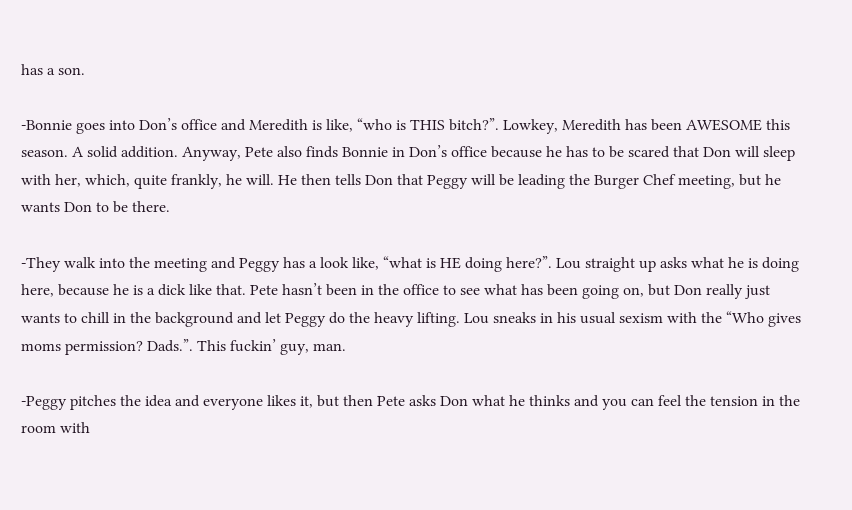has a son.

-Bonnie goes into Don’s office and Meredith is like, “who is THIS bitch?”. Lowkey, Meredith has been AWESOME this season. A solid addition. Anyway, Pete also finds Bonnie in Don’s office because he has to be scared that Don will sleep with her, which, quite frankly, he will. He then tells Don that Peggy will be leading the Burger Chef meeting, but he wants Don to be there.

-They walk into the meeting and Peggy has a look like, “what is HE doing here?”. Lou straight up asks what he is doing here, because he is a dick like that. Pete hasn’t been in the office to see what has been going on, but Don really just wants to chill in the background and let Peggy do the heavy lifting. Lou sneaks in his usual sexism with the “Who gives moms permission? Dads.”. This fuckin’ guy, man.

-Peggy pitches the idea and everyone likes it, but then Pete asks Don what he thinks and you can feel the tension in the room with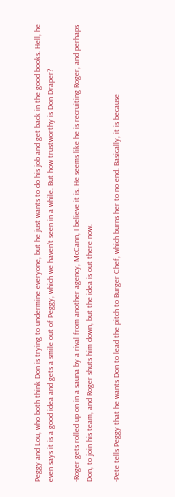Peggy and Lou, who both think Don is trying to undermine everyone, but he just wants to do his job and get back in the good books. Hell, he even says it is a good idea and gets a smile out of Peggy, which we haven’t seen in a while. But how trustworthy is Don Draper?

-Roger gets rolled up on in a sauna by a rival from another agency, McCann, I believe it is. He seems like he is recruiting Roger, and perhaps Don, to join his team, and Roger shuts him down, but the idea is out there now.

-Pete tells Peggy that he wants Don to lead the pitch to Burger Chef, which burns her to no end. Basically, it is because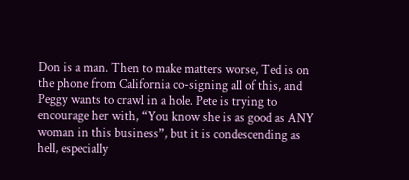Don is a man. Then to make matters worse, Ted is on the phone from California co-signing all of this, and Peggy wants to crawl in a hole. Pete is trying to encourage her with, “You know she is as good as ANY woman in this business”, but it is condescending as hell, especially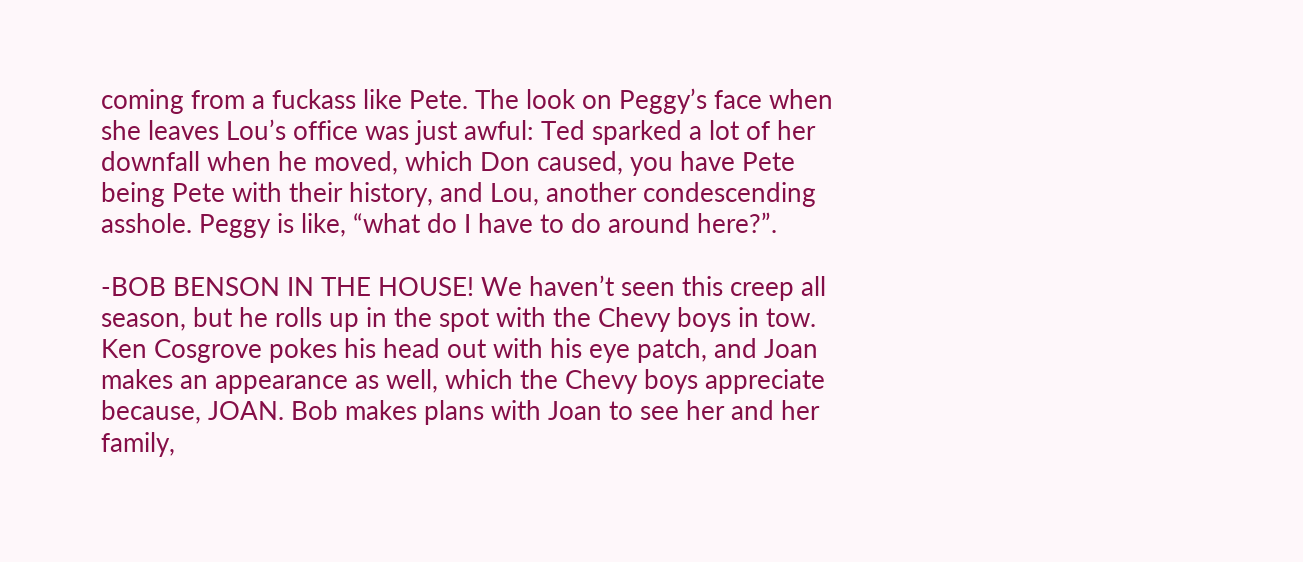coming from a fuckass like Pete. The look on Peggy’s face when she leaves Lou’s office was just awful: Ted sparked a lot of her downfall when he moved, which Don caused, you have Pete being Pete with their history, and Lou, another condescending asshole. Peggy is like, “what do I have to do around here?”.

-BOB BENSON IN THE HOUSE! We haven’t seen this creep all season, but he rolls up in the spot with the Chevy boys in tow. Ken Cosgrove pokes his head out with his eye patch, and Joan makes an appearance as well, which the Chevy boys appreciate because, JOAN. Bob makes plans with Joan to see her and her family,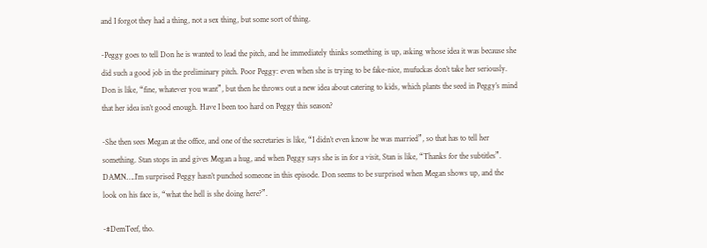and I forgot they had a thing, not a sex thing, but some sort of thing.

-Peggy goes to tell Don he is wanted to lead the pitch, and he immediately thinks something is up, asking whose idea it was because she did such a good job in the preliminary pitch. Poor Peggy: even when she is trying to be fake-nice, mufuckas don’t take her seriously. Don is like, “fine, whatever you want”, but then he throws out a new idea about catering to kids, which plants the seed in Peggy’s mind that her idea isn’t good enough. Have I been too hard on Peggy this season?

-She then sees Megan at the office, and one of the secretaries is like, “I didn’t even know he was married”, so that has to tell her something. Stan stops in and gives Megan a hug, and when Peggy says she is in for a visit, Stan is like, “Thanks for the subtitles”. DAMN….I’m surprised Peggy hasn’t punched someone in this episode. Don seems to be surprised when Megan shows up, and the look on his face is, “what the hell is she doing here?”.

-#DemTeef, tho.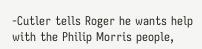-Cutler tells Roger he wants help with the Philip Morris people,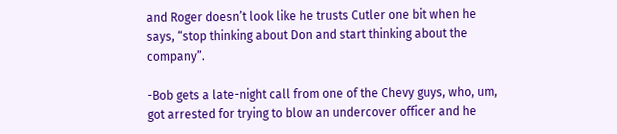and Roger doesn’t look like he trusts Cutler one bit when he says, “stop thinking about Don and start thinking about the company”.

-Bob gets a late-night call from one of the Chevy guys, who, um, got arrested for trying to blow an undercover officer and he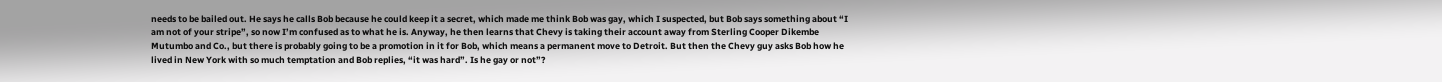needs to be bailed out. He says he calls Bob because he could keep it a secret, which made me think Bob was gay, which I suspected, but Bob says something about “I am not of your stripe”, so now I’m confused as to what he is. Anyway, he then learns that Chevy is taking their account away from Sterling Cooper Dikembe Mutumbo and Co., but there is probably going to be a promotion in it for Bob, which means a permanent move to Detroit. But then the Chevy guy asks Bob how he lived in New York with so much temptation and Bob replies, “it was hard”. Is he gay or not”?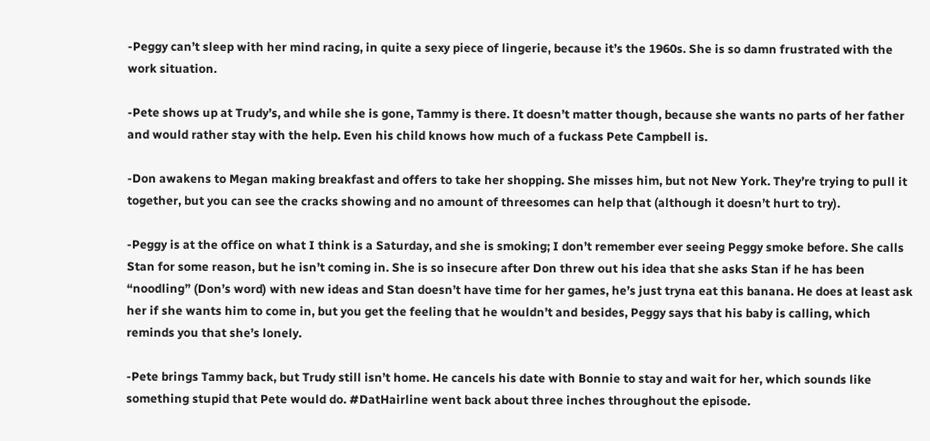-Peggy can’t sleep with her mind racing, in quite a sexy piece of lingerie, because it’s the 1960s. She is so damn frustrated with the work situation.

-Pete shows up at Trudy’s, and while she is gone, Tammy is there. It doesn’t matter though, because she wants no parts of her father and would rather stay with the help. Even his child knows how much of a fuckass Pete Campbell is.

-Don awakens to Megan making breakfast and offers to take her shopping. She misses him, but not New York. They’re trying to pull it together, but you can see the cracks showing and no amount of threesomes can help that (although it doesn’t hurt to try).

-Peggy is at the office on what I think is a Saturday, and she is smoking; I don’t remember ever seeing Peggy smoke before. She calls Stan for some reason, but he isn’t coming in. She is so insecure after Don threw out his idea that she asks Stan if he has been “noodling” (Don’s word) with new ideas and Stan doesn’t have time for her games, he’s just tryna eat this banana. He does at least ask her if she wants him to come in, but you get the feeling that he wouldn’t and besides, Peggy says that his baby is calling, which reminds you that she’s lonely.

-Pete brings Tammy back, but Trudy still isn’t home. He cancels his date with Bonnie to stay and wait for her, which sounds like something stupid that Pete would do. #DatHairline went back about three inches throughout the episode.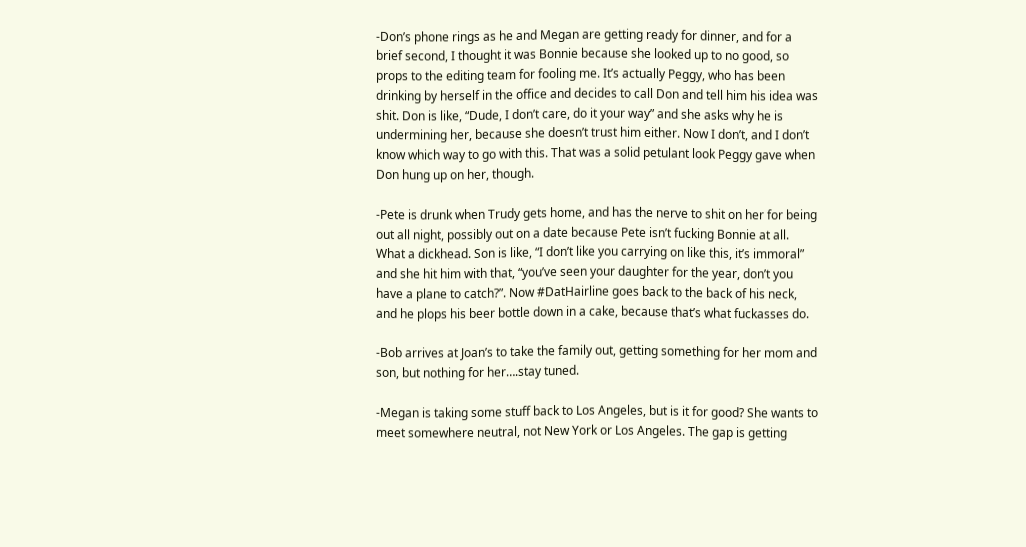-Don’s phone rings as he and Megan are getting ready for dinner, and for a brief second, I thought it was Bonnie because she looked up to no good, so props to the editing team for fooling me. It’s actually Peggy, who has been drinking by herself in the office and decides to call Don and tell him his idea was shit. Don is like, “Dude, I don’t care, do it your way” and she asks why he is undermining her, because she doesn’t trust him either. Now I don’t, and I don’t know which way to go with this. That was a solid petulant look Peggy gave when Don hung up on her, though.

-Pete is drunk when Trudy gets home, and has the nerve to shit on her for being out all night, possibly out on a date because Pete isn’t fucking Bonnie at all. What a dickhead. Son is like, “I don’t like you carrying on like this, it’s immoral” and she hit him with that, “you’ve seen your daughter for the year, don’t you have a plane to catch?”. Now #DatHairline goes back to the back of his neck, and he plops his beer bottle down in a cake, because that’s what fuckasses do.

-Bob arrives at Joan’s to take the family out, getting something for her mom and son, but nothing for her….stay tuned.

-Megan is taking some stuff back to Los Angeles, but is it for good? She wants to meet somewhere neutral, not New York or Los Angeles. The gap is getting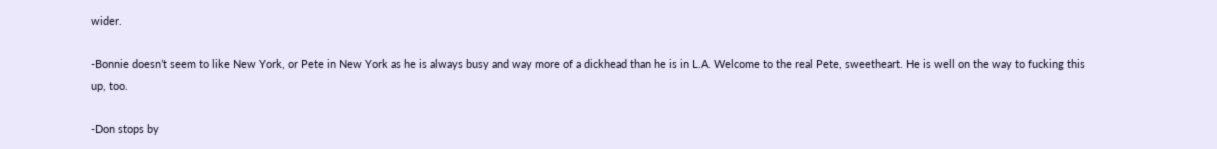wider.

-Bonnie doesn’t seem to like New York, or Pete in New York as he is always busy and way more of a dickhead than he is in L.A. Welcome to the real Pete, sweetheart. He is well on the way to fucking this up, too.

-Don stops by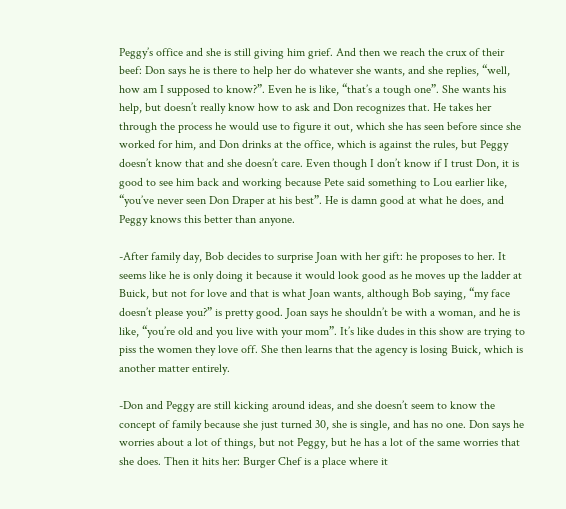Peggy’s office and she is still giving him grief. And then we reach the crux of their beef: Don says he is there to help her do whatever she wants, and she replies, “well, how am I supposed to know?”. Even he is like, “that’s a tough one”. She wants his help, but doesn’t really know how to ask and Don recognizes that. He takes her through the process he would use to figure it out, which she has seen before since she worked for him, and Don drinks at the office, which is against the rules, but Peggy doesn’t know that and she doesn’t care. Even though I don’t know if I trust Don, it is good to see him back and working because Pete said something to Lou earlier like, “you’ve never seen Don Draper at his best”. He is damn good at what he does, and Peggy knows this better than anyone.

-After family day, Bob decides to surprise Joan with her gift: he proposes to her. It seems like he is only doing it because it would look good as he moves up the ladder at Buick, but not for love and that is what Joan wants, although Bob saying, “my face doesn’t please you?” is pretty good. Joan says he shouldn’t be with a woman, and he is like, “you’re old and you live with your mom”. It’s like dudes in this show are trying to piss the women they love off. She then learns that the agency is losing Buick, which is another matter entirely.

-Don and Peggy are still kicking around ideas, and she doesn’t seem to know the concept of family because she just turned 30, she is single, and has no one. Don says he worries about a lot of things, but not Peggy, but he has a lot of the same worries that she does. Then it hits her: Burger Chef is a place where it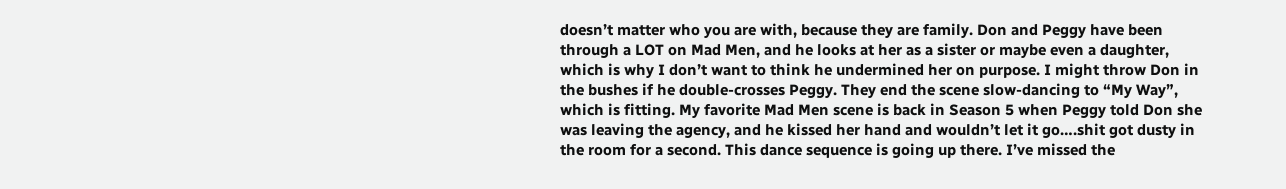doesn’t matter who you are with, because they are family. Don and Peggy have been through a LOT on Mad Men, and he looks at her as a sister or maybe even a daughter, which is why I don’t want to think he undermined her on purpose. I might throw Don in the bushes if he double-crosses Peggy. They end the scene slow-dancing to “My Way”, which is fitting. My favorite Mad Men scene is back in Season 5 when Peggy told Don she was leaving the agency, and he kissed her hand and wouldn’t let it go….shit got dusty in the room for a second. This dance sequence is going up there. I’ve missed the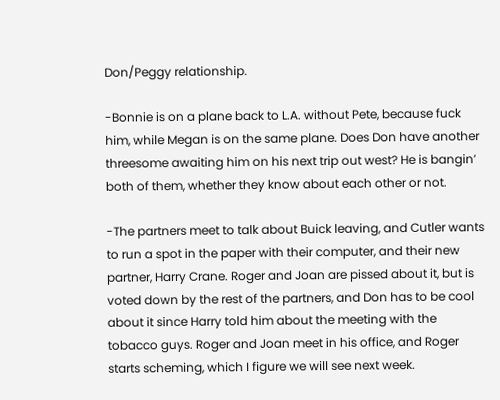Don/Peggy relationship.

-Bonnie is on a plane back to L.A. without Pete, because fuck him, while Megan is on the same plane. Does Don have another threesome awaiting him on his next trip out west? He is bangin’ both of them, whether they know about each other or not.

-The partners meet to talk about Buick leaving, and Cutler wants to run a spot in the paper with their computer, and their new partner, Harry Crane. Roger and Joan are pissed about it, but is voted down by the rest of the partners, and Don has to be cool about it since Harry told him about the meeting with the tobacco guys. Roger and Joan meet in his office, and Roger starts scheming, which I figure we will see next week.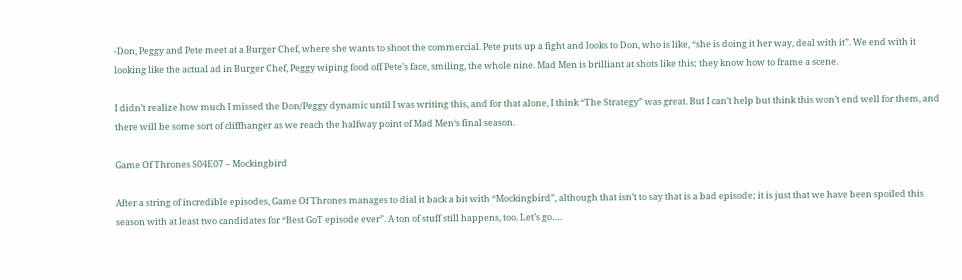-Don, Peggy and Pete meet at a Burger Chef, where she wants to shoot the commercial. Pete puts up a fight and looks to Don, who is like, “she is doing it her way, deal with it”. We end with it looking like the actual ad in Burger Chef, Peggy wiping food off Pete’s face, smiling, the whole nine. Mad Men is brilliant at shots like this; they know how to frame a scene.

I didn’t realize how much I missed the Don/Peggy dynamic until I was writing this, and for that alone, I think “The Strategy” was great. But I can’t help but think this won’t end well for them, and there will be some sort of cliffhanger as we reach the halfway point of Mad Men‘s final season.

Game Of Thrones S04E07 – Mockingbird

After a string of incredible episodes, Game Of Thrones manages to dial it back a bit with “Mockingbird”, although that isn’t to say that is a bad episode; it is just that we have been spoiled this season with at least two candidates for “Best GoT episode ever”. A ton of stuff still happens, too. Let’s go….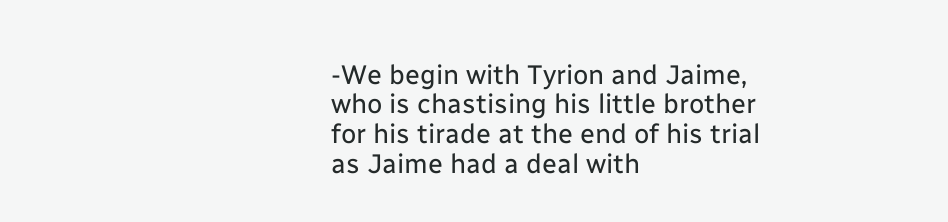-We begin with Tyrion and Jaime, who is chastising his little brother for his tirade at the end of his trial as Jaime had a deal with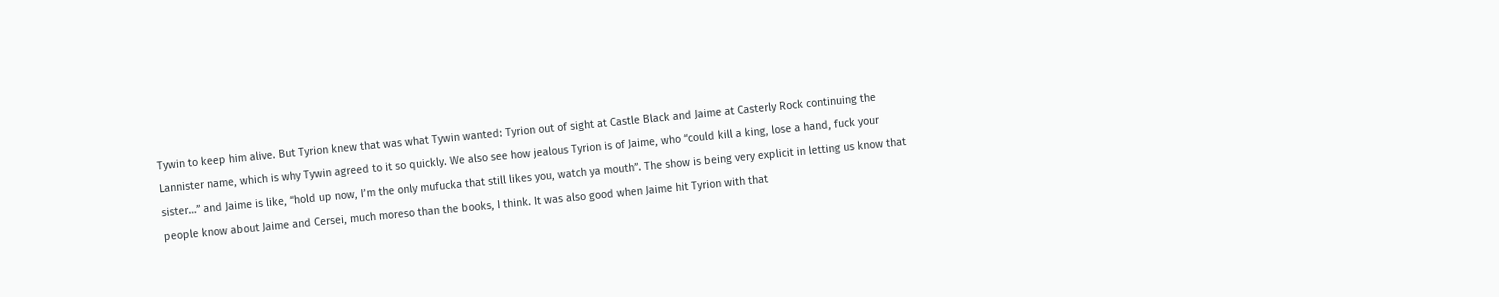Tywin to keep him alive. But Tyrion knew that was what Tywin wanted: Tyrion out of sight at Castle Black and Jaime at Casterly Rock continuing the Lannister name, which is why Tywin agreed to it so quickly. We also see how jealous Tyrion is of Jaime, who “could kill a king, lose a hand, fuck your sister…” and Jaime is like, “hold up now, I’m the only mufucka that still likes you, watch ya mouth”. The show is being very explicit in letting us know that people know about Jaime and Cersei, much moreso than the books, I think. It was also good when Jaime hit Tyrion with that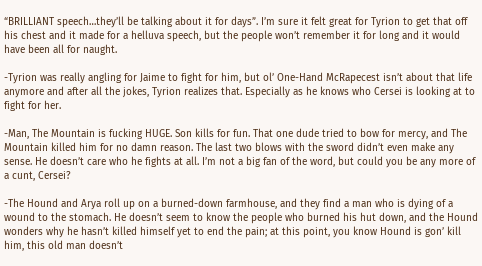“BRILLIANT speech…they’ll be talking about it for days”. I’m sure it felt great for Tyrion to get that off his chest and it made for a helluva speech, but the people won’t remember it for long and it would have been all for naught.

-Tyrion was really angling for Jaime to fight for him, but ol’ One-Hand McRapecest isn’t about that life anymore and after all the jokes, Tyrion realizes that. Especially as he knows who Cersei is looking at to fight for her.

-Man, The Mountain is fucking HUGE. Son kills for fun. That one dude tried to bow for mercy, and The Mountain killed him for no damn reason. The last two blows with the sword didn’t even make any sense. He doesn’t care who he fights at all. I’m not a big fan of the word, but could you be any more of a cunt, Cersei?

-The Hound and Arya roll up on a burned-down farmhouse, and they find a man who is dying of a wound to the stomach. He doesn’t seem to know the people who burned his hut down, and the Hound wonders why he hasn’t killed himself yet to end the pain; at this point, you know Hound is gon’ kill him, this old man doesn’t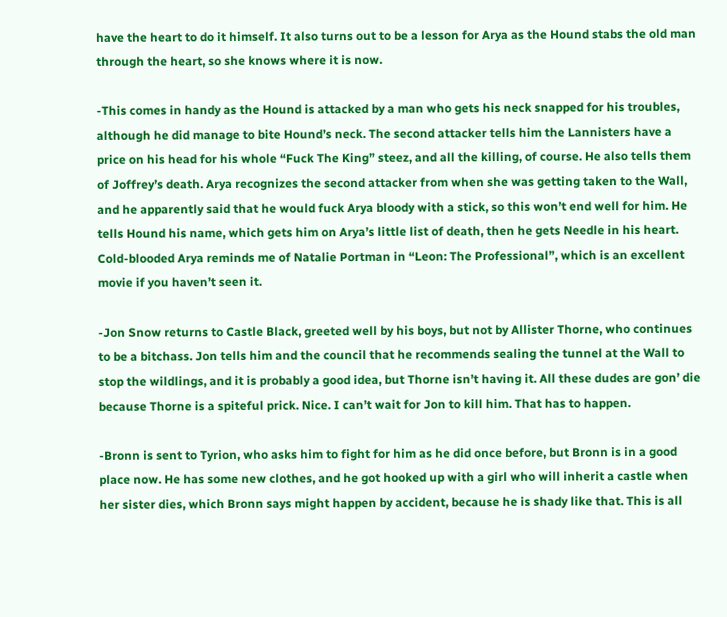have the heart to do it himself. It also turns out to be a lesson for Arya as the Hound stabs the old man through the heart, so she knows where it is now.

-This comes in handy as the Hound is attacked by a man who gets his neck snapped for his troubles, although he did manage to bite Hound’s neck. The second attacker tells him the Lannisters have a price on his head for his whole “Fuck The King” steez, and all the killing, of course. He also tells them of Joffrey’s death. Arya recognizes the second attacker from when she was getting taken to the Wall, and he apparently said that he would fuck Arya bloody with a stick, so this won’t end well for him. He tells Hound his name, which gets him on Arya’s little list of death, then he gets Needle in his heart. Cold-blooded Arya reminds me of Natalie Portman in “Leon: The Professional”, which is an excellent movie if you haven’t seen it.

-Jon Snow returns to Castle Black, greeted well by his boys, but not by Allister Thorne, who continues to be a bitchass. Jon tells him and the council that he recommends sealing the tunnel at the Wall to stop the wildlings, and it is probably a good idea, but Thorne isn’t having it. All these dudes are gon’ die because Thorne is a spiteful prick. Nice. I can’t wait for Jon to kill him. That has to happen.

-Bronn is sent to Tyrion, who asks him to fight for him as he did once before, but Bronn is in a good place now. He has some new clothes, and he got hooked up with a girl who will inherit a castle when her sister dies, which Bronn says might happen by accident, because he is shady like that. This is all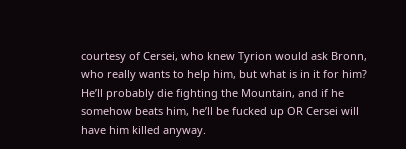courtesy of Cersei, who knew Tyrion would ask Bronn, who really wants to help him, but what is in it for him? He’ll probably die fighting the Mountain, and if he somehow beats him, he’ll be fucked up OR Cersei will have him killed anyway.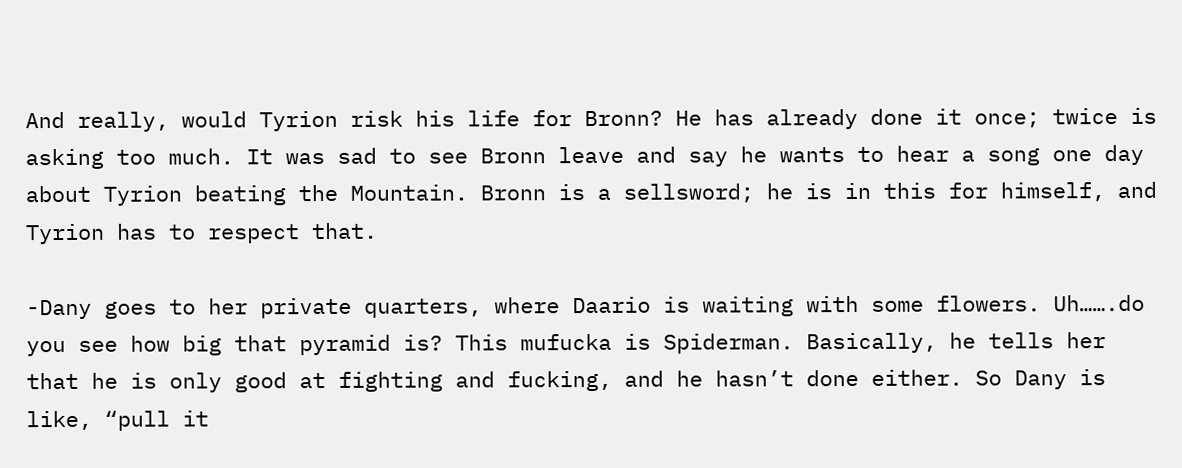And really, would Tyrion risk his life for Bronn? He has already done it once; twice is asking too much. It was sad to see Bronn leave and say he wants to hear a song one day about Tyrion beating the Mountain. Bronn is a sellsword; he is in this for himself, and Tyrion has to respect that.

-Dany goes to her private quarters, where Daario is waiting with some flowers. Uh…….do you see how big that pyramid is? This mufucka is Spiderman. Basically, he tells her that he is only good at fighting and fucking, and he hasn’t done either. So Dany is like, “pull it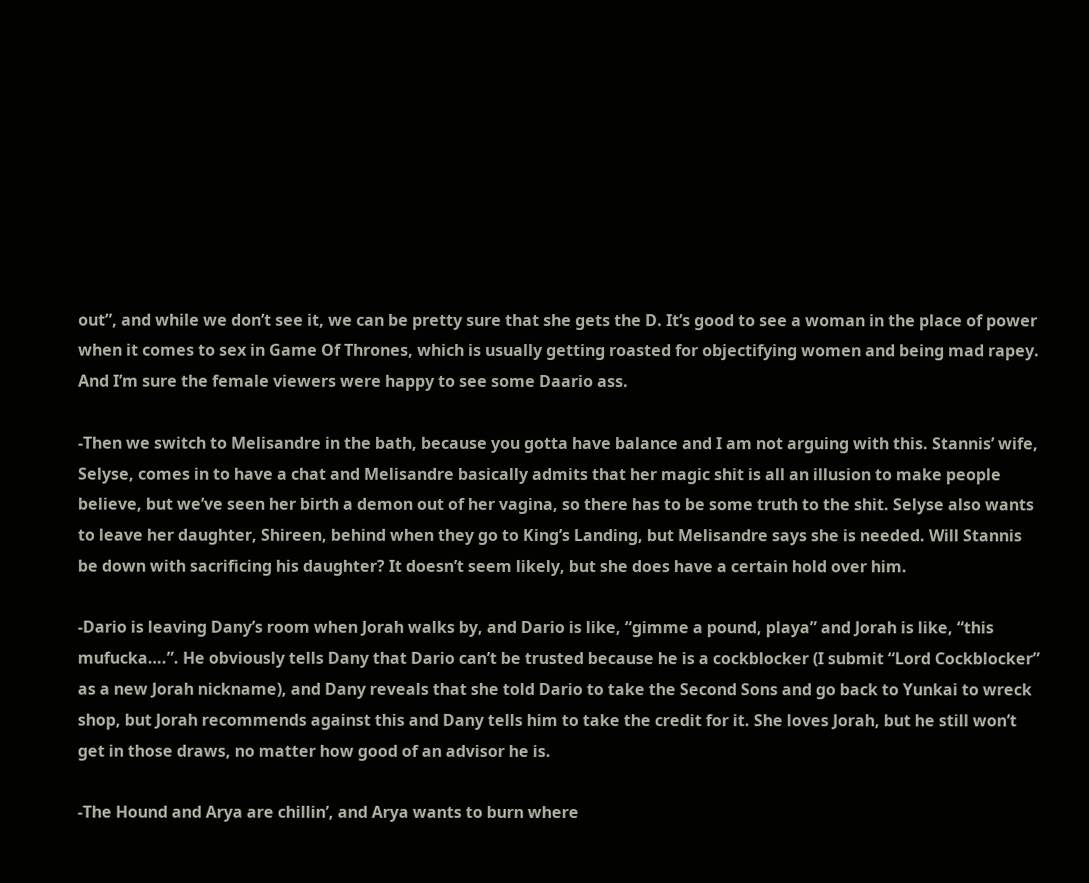out”, and while we don’t see it, we can be pretty sure that she gets the D. It’s good to see a woman in the place of power when it comes to sex in Game Of Thrones, which is usually getting roasted for objectifying women and being mad rapey. And I’m sure the female viewers were happy to see some Daario ass.

-Then we switch to Melisandre in the bath, because you gotta have balance and I am not arguing with this. Stannis’ wife, Selyse, comes in to have a chat and Melisandre basically admits that her magic shit is all an illusion to make people believe, but we’ve seen her birth a demon out of her vagina, so there has to be some truth to the shit. Selyse also wants to leave her daughter, Shireen, behind when they go to King’s Landing, but Melisandre says she is needed. Will Stannis be down with sacrificing his daughter? It doesn’t seem likely, but she does have a certain hold over him.

-Dario is leaving Dany’s room when Jorah walks by, and Dario is like, “gimme a pound, playa” and Jorah is like, “this mufucka….”. He obviously tells Dany that Dario can’t be trusted because he is a cockblocker (I submit “Lord Cockblocker” as a new Jorah nickname), and Dany reveals that she told Dario to take the Second Sons and go back to Yunkai to wreck shop, but Jorah recommends against this and Dany tells him to take the credit for it. She loves Jorah, but he still won’t get in those draws, no matter how good of an advisor he is.

-The Hound and Arya are chillin’, and Arya wants to burn where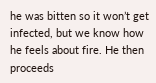he was bitten so it won’t get infected, but we know how he feels about fire. He then proceeds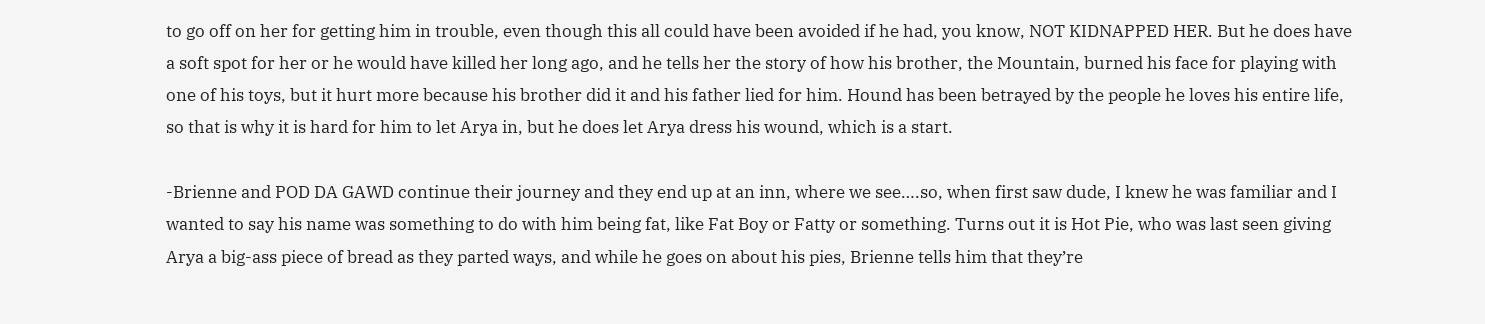to go off on her for getting him in trouble, even though this all could have been avoided if he had, you know, NOT KIDNAPPED HER. But he does have a soft spot for her or he would have killed her long ago, and he tells her the story of how his brother, the Mountain, burned his face for playing with one of his toys, but it hurt more because his brother did it and his father lied for him. Hound has been betrayed by the people he loves his entire life, so that is why it is hard for him to let Arya in, but he does let Arya dress his wound, which is a start.

-Brienne and POD DA GAWD continue their journey and they end up at an inn, where we see….so, when first saw dude, I knew he was familiar and I wanted to say his name was something to do with him being fat, like Fat Boy or Fatty or something. Turns out it is Hot Pie, who was last seen giving Arya a big-ass piece of bread as they parted ways, and while he goes on about his pies, Brienne tells him that they’re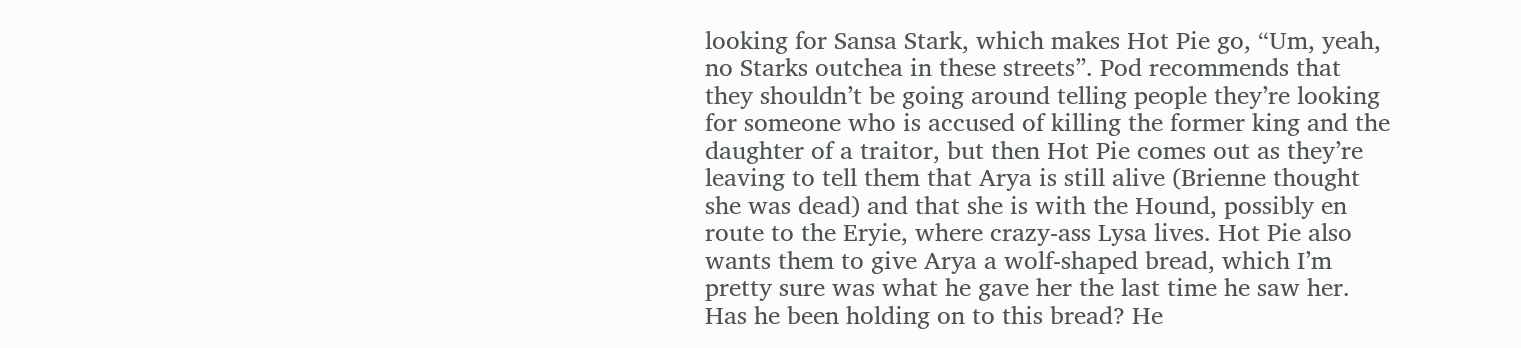looking for Sansa Stark, which makes Hot Pie go, “Um, yeah, no Starks outchea in these streets”. Pod recommends that they shouldn’t be going around telling people they’re looking for someone who is accused of killing the former king and the daughter of a traitor, but then Hot Pie comes out as they’re leaving to tell them that Arya is still alive (Brienne thought she was dead) and that she is with the Hound, possibly en route to the Eryie, where crazy-ass Lysa lives. Hot Pie also wants them to give Arya a wolf-shaped bread, which I’m pretty sure was what he gave her the last time he saw her. Has he been holding on to this bread? He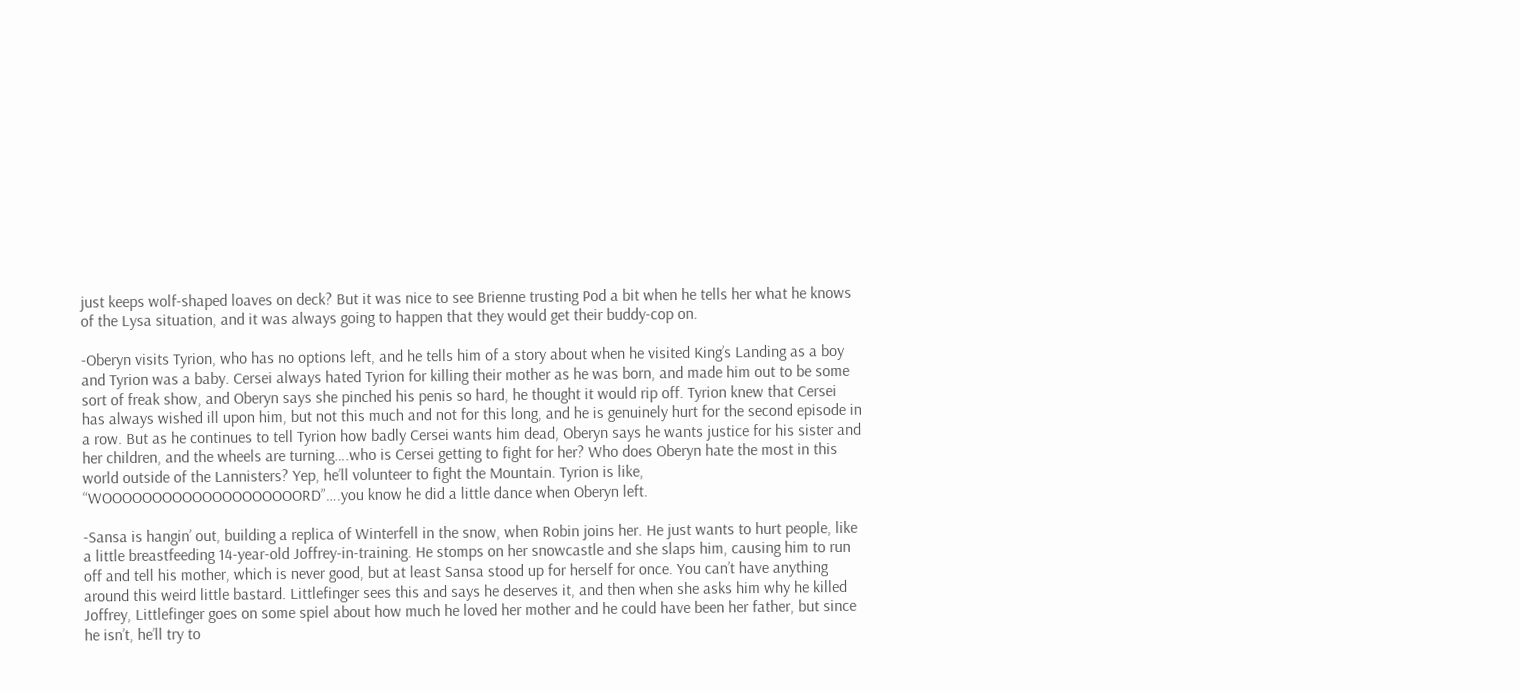just keeps wolf-shaped loaves on deck? But it was nice to see Brienne trusting Pod a bit when he tells her what he knows of the Lysa situation, and it was always going to happen that they would get their buddy-cop on.

-Oberyn visits Tyrion, who has no options left, and he tells him of a story about when he visited King’s Landing as a boy and Tyrion was a baby. Cersei always hated Tyrion for killing their mother as he was born, and made him out to be some sort of freak show, and Oberyn says she pinched his penis so hard, he thought it would rip off. Tyrion knew that Cersei has always wished ill upon him, but not this much and not for this long, and he is genuinely hurt for the second episode in a row. But as he continues to tell Tyrion how badly Cersei wants him dead, Oberyn says he wants justice for his sister and her children, and the wheels are turning….who is Cersei getting to fight for her? Who does Oberyn hate the most in this world outside of the Lannisters? Yep, he’ll volunteer to fight the Mountain. Tyrion is like, “WOOOOOOOOOOOOOOOOOOOORD”….you know he did a little dance when Oberyn left.

-Sansa is hangin’ out, building a replica of Winterfell in the snow, when Robin joins her. He just wants to hurt people, like a little breastfeeding 14-year-old Joffrey-in-training. He stomps on her snowcastle and she slaps him, causing him to run off and tell his mother, which is never good, but at least Sansa stood up for herself for once. You can’t have anything around this weird little bastard. Littlefinger sees this and says he deserves it, and then when she asks him why he killed Joffrey, Littlefinger goes on some spiel about how much he loved her mother and he could have been her father, but since he isn’t, he’ll try to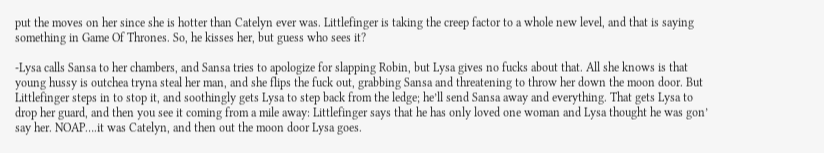put the moves on her since she is hotter than Catelyn ever was. Littlefinger is taking the creep factor to a whole new level, and that is saying something in Game Of Thrones. So, he kisses her, but guess who sees it?

-Lysa calls Sansa to her chambers, and Sansa tries to apologize for slapping Robin, but Lysa gives no fucks about that. All she knows is that young hussy is outchea tryna steal her man, and she flips the fuck out, grabbing Sansa and threatening to throw her down the moon door. But Littlefinger steps in to stop it, and soothingly gets Lysa to step back from the ledge; he’ll send Sansa away and everything. That gets Lysa to drop her guard, and then you see it coming from a mile away: Littlefinger says that he has only loved one woman and Lysa thought he was gon’ say her. NOAP….it was Catelyn, and then out the moon door Lysa goes.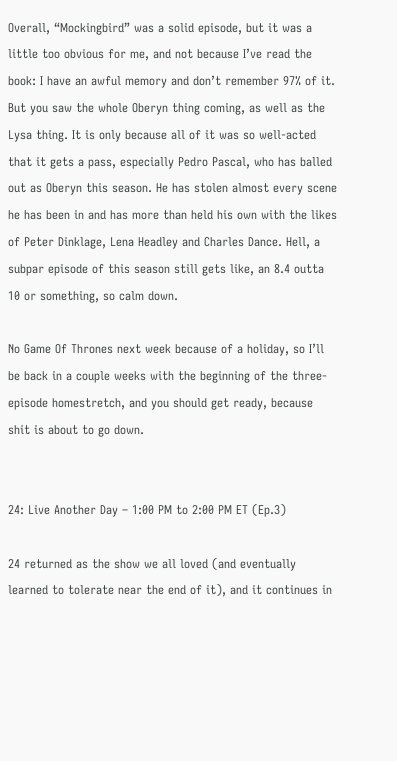Overall, “Mockingbird” was a solid episode, but it was a little too obvious for me, and not because I’ve read the book: I have an awful memory and don’t remember 97% of it. But you saw the whole Oberyn thing coming, as well as the Lysa thing. It is only because all of it was so well-acted that it gets a pass, especially Pedro Pascal, who has balled out as Oberyn this season. He has stolen almost every scene he has been in and has more than held his own with the likes of Peter Dinklage, Lena Headley and Charles Dance. Hell, a subpar episode of this season still gets like, an 8.4 outta 10 or something, so calm down.

No Game Of Thrones next week because of a holiday, so I’ll be back in a couple weeks with the beginning of the three-episode homestretch, and you should get ready, because shit is about to go down.


24: Live Another Day – 1:00 PM to 2:00 PM ET (Ep.3)

24 returned as the show we all loved (and eventually learned to tolerate near the end of it), and it continues in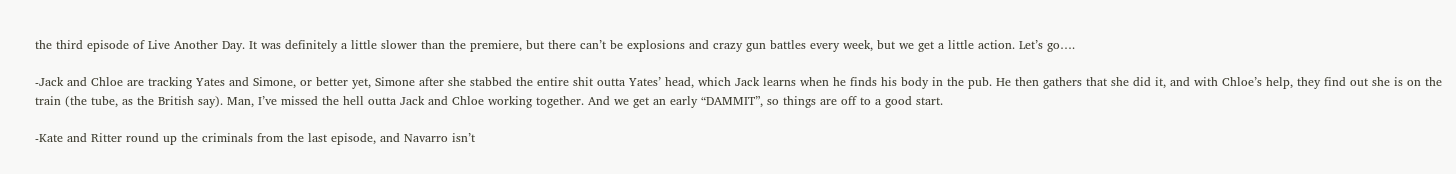the third episode of Live Another Day. It was definitely a little slower than the premiere, but there can’t be explosions and crazy gun battles every week, but we get a little action. Let’s go….

-Jack and Chloe are tracking Yates and Simone, or better yet, Simone after she stabbed the entire shit outta Yates’ head, which Jack learns when he finds his body in the pub. He then gathers that she did it, and with Chloe’s help, they find out she is on the train (the tube, as the British say). Man, I’ve missed the hell outta Jack and Chloe working together. And we get an early “DAMMIT”, so things are off to a good start.

-Kate and Ritter round up the criminals from the last episode, and Navarro isn’t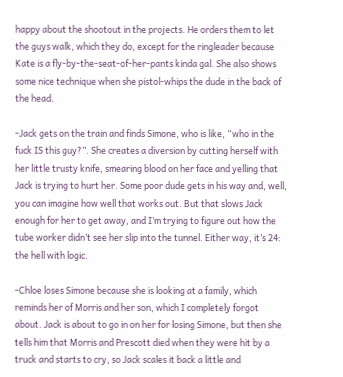happy about the shootout in the projects. He orders them to let the guys walk, which they do, except for the ringleader because Kate is a fly-by-the-seat-of-her-pants kinda gal. She also shows some nice technique when she pistol-whips the dude in the back of the head.

-Jack gets on the train and finds Simone, who is like, “who in the fuck IS this guy?”. She creates a diversion by cutting herself with her little trusty knife, smearing blood on her face and yelling that Jack is trying to hurt her. Some poor dude gets in his way and, well, you can imagine how well that works out. But that slows Jack enough for her to get away, and I’m trying to figure out how the tube worker didn’t see her slip into the tunnel. Either way, it’s 24: the hell with logic.

-Chloe loses Simone because she is looking at a family, which reminds her of Morris and her son, which I completely forgot about. Jack is about to go in on her for losing Simone, but then she tells him that Morris and Prescott died when they were hit by a truck and starts to cry, so Jack scales it back a little and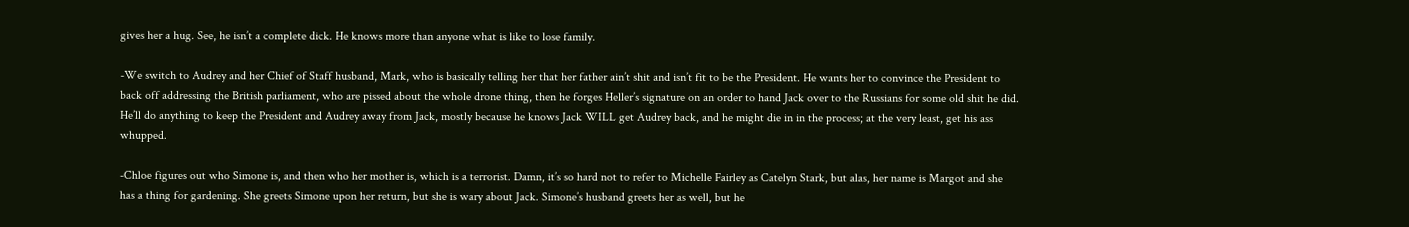gives her a hug. See, he isn’t a complete dick. He knows more than anyone what is like to lose family.

-We switch to Audrey and her Chief of Staff husband, Mark, who is basically telling her that her father ain’t shit and isn’t fit to be the President. He wants her to convince the President to back off addressing the British parliament, who are pissed about the whole drone thing, then he forges Heller’s signature on an order to hand Jack over to the Russians for some old shit he did. He’ll do anything to keep the President and Audrey away from Jack, mostly because he knows Jack WILL get Audrey back, and he might die in in the process; at the very least, get his ass whupped.

-Chloe figures out who Simone is, and then who her mother is, which is a terrorist. Damn, it’s so hard not to refer to Michelle Fairley as Catelyn Stark, but alas, her name is Margot and she has a thing for gardening. She greets Simone upon her return, but she is wary about Jack. Simone’s husband greets her as well, but he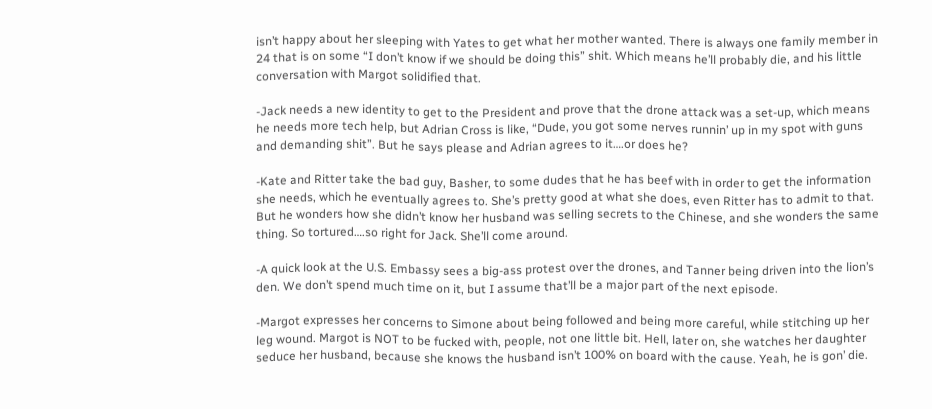isn’t happy about her sleeping with Yates to get what her mother wanted. There is always one family member in 24 that is on some “I don’t know if we should be doing this” shit. Which means he’ll probably die, and his little conversation with Margot solidified that.

-Jack needs a new identity to get to the President and prove that the drone attack was a set-up, which means he needs more tech help, but Adrian Cross is like, “Dude, you got some nerves runnin’ up in my spot with guns and demanding shit”. But he says please and Adrian agrees to it….or does he?

-Kate and Ritter take the bad guy, Basher, to some dudes that he has beef with in order to get the information she needs, which he eventually agrees to. She’s pretty good at what she does, even Ritter has to admit to that. But he wonders how she didn’t know her husband was selling secrets to the Chinese, and she wonders the same thing. So tortured….so right for Jack. She’ll come around.

-A quick look at the U.S. Embassy sees a big-ass protest over the drones, and Tanner being driven into the lion’s den. We don’t spend much time on it, but I assume that’ll be a major part of the next episode.

-Margot expresses her concerns to Simone about being followed and being more careful, while stitching up her leg wound. Margot is NOT to be fucked with, people, not one little bit. Hell, later on, she watches her daughter seduce her husband, because she knows the husband isn’t 100% on board with the cause. Yeah, he is gon’ die.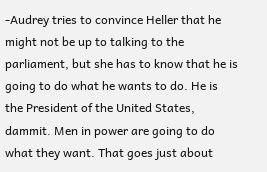-Audrey tries to convince Heller that he might not be up to talking to the parliament, but she has to know that he is going to do what he wants to do. He is the President of the United States, dammit. Men in power are going to do what they want. That goes just about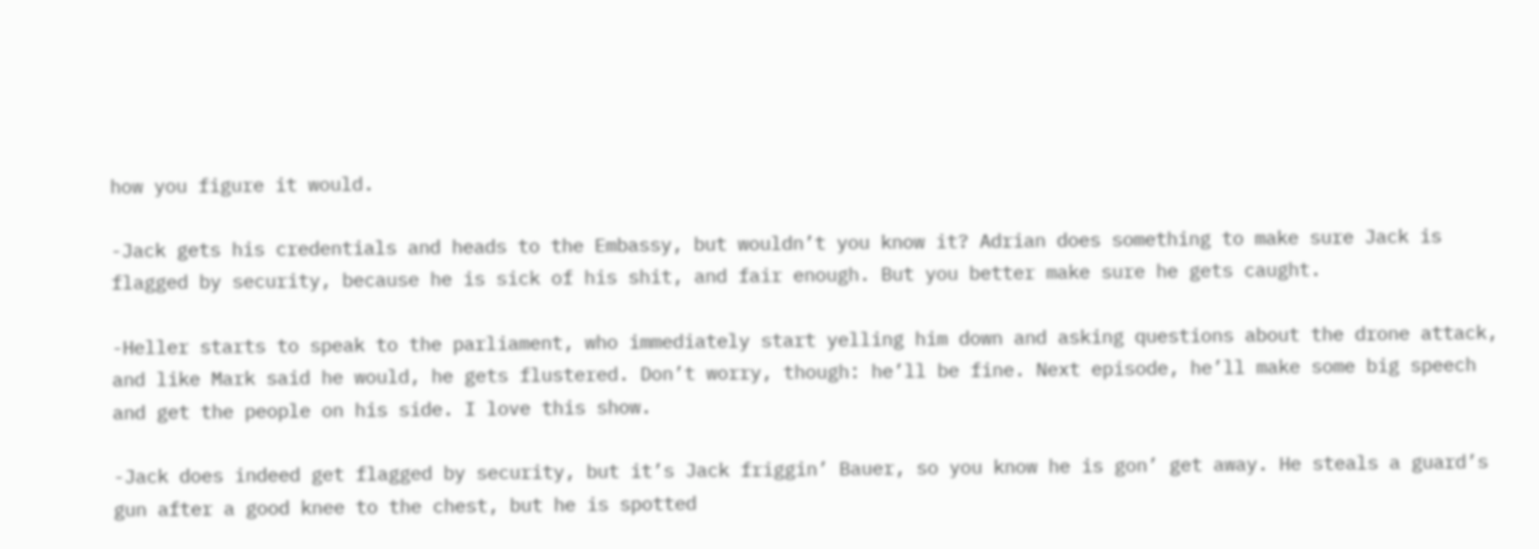how you figure it would.

-Jack gets his credentials and heads to the Embassy, but wouldn’t you know it? Adrian does something to make sure Jack is flagged by security, because he is sick of his shit, and fair enough. But you better make sure he gets caught.

-Heller starts to speak to the parliament, who immediately start yelling him down and asking questions about the drone attack, and like Mark said he would, he gets flustered. Don’t worry, though: he’ll be fine. Next episode, he’ll make some big speech and get the people on his side. I love this show.

-Jack does indeed get flagged by security, but it’s Jack friggin’ Bauer, so you know he is gon’ get away. He steals a guard’s gun after a good knee to the chest, but he is spotted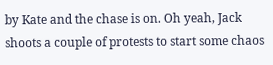by Kate and the chase is on. Oh yeah, Jack shoots a couple of protests to start some chaos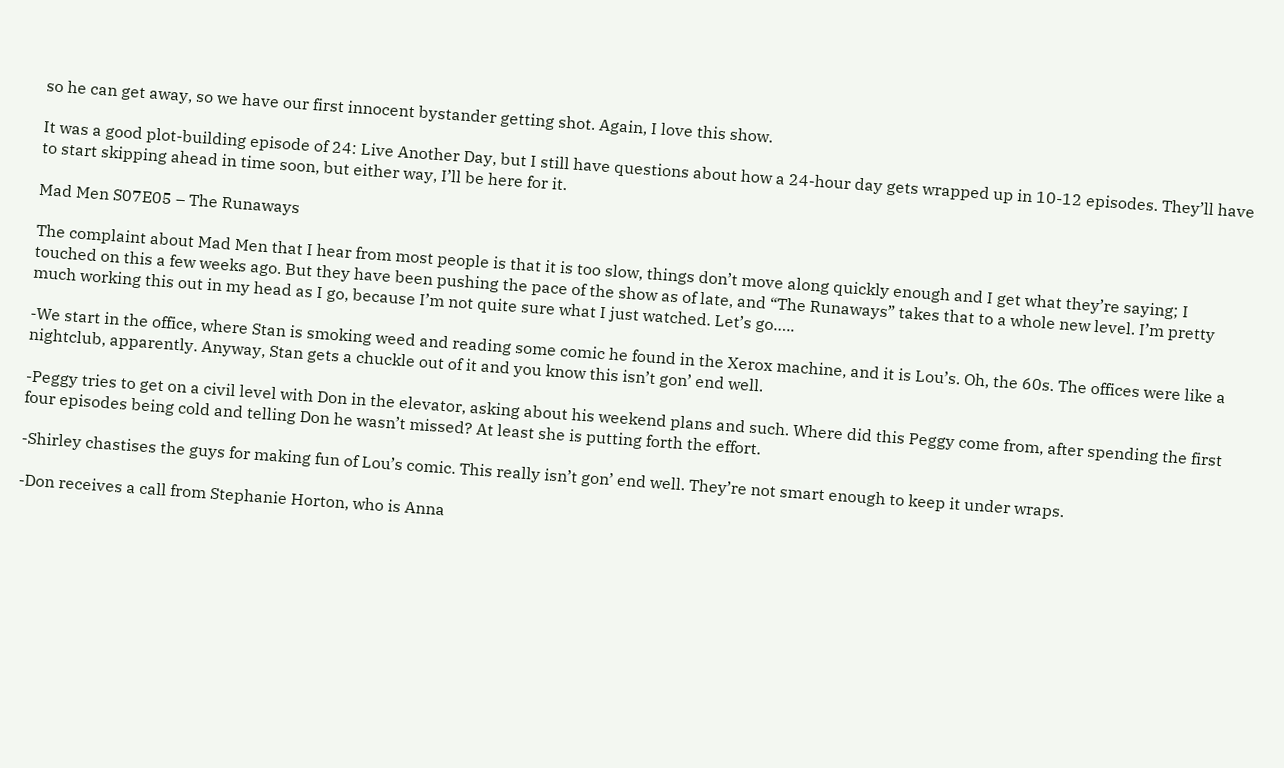so he can get away, so we have our first innocent bystander getting shot. Again, I love this show.

It was a good plot-building episode of 24: Live Another Day, but I still have questions about how a 24-hour day gets wrapped up in 10-12 episodes. They’ll have to start skipping ahead in time soon, but either way, I’ll be here for it.

Mad Men S07E05 – The Runaways

The complaint about Mad Men that I hear from most people is that it is too slow, things don’t move along quickly enough and I get what they’re saying; I touched on this a few weeks ago. But they have been pushing the pace of the show as of late, and “The Runaways” takes that to a whole new level. I’m pretty much working this out in my head as I go, because I’m not quite sure what I just watched. Let’s go…..

-We start in the office, where Stan is smoking weed and reading some comic he found in the Xerox machine, and it is Lou’s. Oh, the 60s. The offices were like a nightclub, apparently. Anyway, Stan gets a chuckle out of it and you know this isn’t gon’ end well.

-Peggy tries to get on a civil level with Don in the elevator, asking about his weekend plans and such. Where did this Peggy come from, after spending the first four episodes being cold and telling Don he wasn’t missed? At least she is putting forth the effort.

-Shirley chastises the guys for making fun of Lou’s comic. This really isn’t gon’ end well. They’re not smart enough to keep it under wraps.

-Don receives a call from Stephanie Horton, who is Anna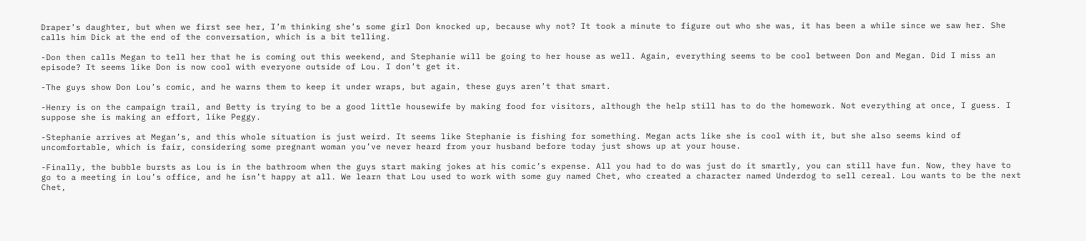Draper’s daughter, but when we first see her, I’m thinking she’s some girl Don knocked up, because why not? It took a minute to figure out who she was, it has been a while since we saw her. She calls him Dick at the end of the conversation, which is a bit telling.

-Don then calls Megan to tell her that he is coming out this weekend, and Stephanie will be going to her house as well. Again, everything seems to be cool between Don and Megan. Did I miss an episode? It seems like Don is now cool with everyone outside of Lou. I don’t get it.

-The guys show Don Lou’s comic, and he warns them to keep it under wraps, but again, these guys aren’t that smart.

-Henry is on the campaign trail, and Betty is trying to be a good little housewife by making food for visitors, although the help still has to do the homework. Not everything at once, I guess. I suppose she is making an effort, like Peggy.

-Stephanie arrives at Megan’s, and this whole situation is just weird. It seems like Stephanie is fishing for something. Megan acts like she is cool with it, but she also seems kind of uncomfortable, which is fair, considering some pregnant woman you’ve never heard from your husband before today just shows up at your house.

-Finally, the bubble bursts as Lou is in the bathroom when the guys start making jokes at his comic’s expense. All you had to do was just do it smartly, you can still have fun. Now, they have to go to a meeting in Lou’s office, and he isn’t happy at all. We learn that Lou used to work with some guy named Chet, who created a character named Underdog to sell cereal. Lou wants to be the next Chet,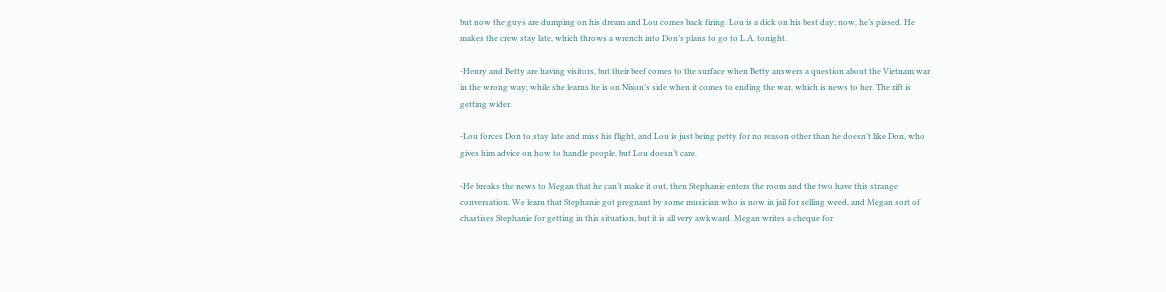but now the guys are dumping on his dream and Lou comes back firing. Lou is a dick on his best day; now, he’s pissed. He makes the crew stay late, which throws a wrench into Don’s plans to go to L.A. tonight.

-Henry and Betty are having visitors, but their beef comes to the surface when Betty answers a question about the Vietnam war in the wrong way, while she learns he is on Nixon’s side when it comes to ending the war, which is news to her. The rift is getting wider.

-Lou forces Don to stay late and miss his flight, and Lou is just being petty for no reason other than he doesn’t like Don, who gives him advice on how to handle people, but Lou doesn’t care.

-He breaks the news to Megan that he can’t make it out, then Stephanie enters the room and the two have this strange conversation. We learn that Stephanie got pregnant by some musician who is now in jail for selling weed, and Megan sort of chastises Stephanie for getting in this situation, but it is all very awkward. Megan writes a cheque for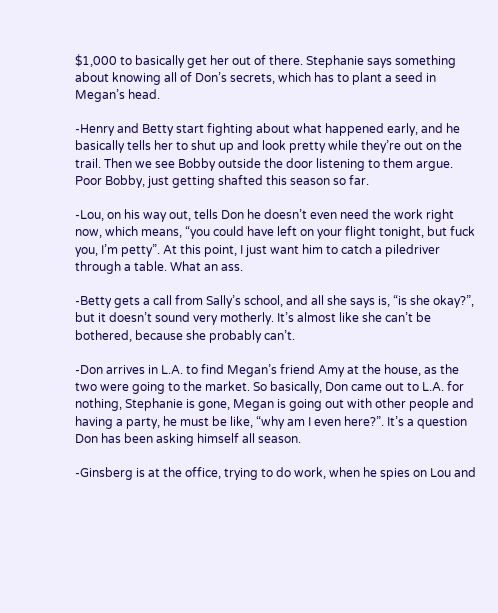$1,000 to basically get her out of there. Stephanie says something about knowing all of Don’s secrets, which has to plant a seed in Megan’s head.

-Henry and Betty start fighting about what happened early, and he basically tells her to shut up and look pretty while they’re out on the trail. Then we see Bobby outside the door listening to them argue. Poor Bobby, just getting shafted this season so far.

-Lou, on his way out, tells Don he doesn’t even need the work right now, which means, “you could have left on your flight tonight, but fuck you, I’m petty”. At this point, I just want him to catch a piledriver through a table. What an ass.

-Betty gets a call from Sally’s school, and all she says is, “is she okay?”, but it doesn’t sound very motherly. It’s almost like she can’t be bothered, because she probably can’t.

-Don arrives in L.A. to find Megan’s friend Amy at the house, as the two were going to the market. So basically, Don came out to L.A. for nothing, Stephanie is gone, Megan is going out with other people and having a party, he must be like, “why am I even here?”. It’s a question Don has been asking himself all season.

-Ginsberg is at the office, trying to do work, when he spies on Lou and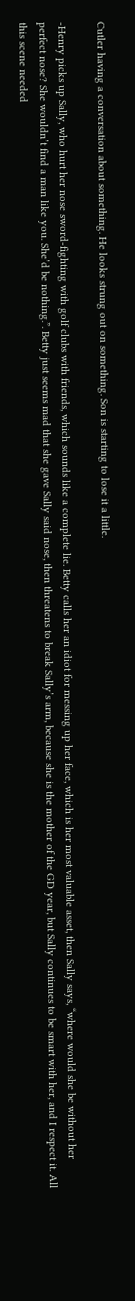Cutler having a conversation about something. He looks strung out on something. Son is starting to lose it a little.

-Henry picks up Sally, who hurt her nose sword-fighting with golf clubs with friends, which sounds like a complete lie. Betty calls her an idiot for messing up her face, which is her most valuable asset, then Sally says, “where would she be without her perfect nose? She wouldn’t find a man like you. She’d be nothing.”. Betty just seems mad that she gave Sally said nose, then threatens to break Sally’s arm, because she is the mother of the GD year, but Sally continues to be smart with her, and I respect it. All this scene needed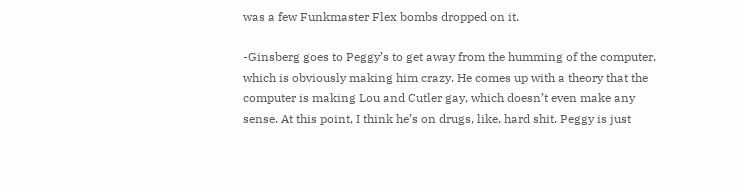was a few Funkmaster Flex bombs dropped on it.

-Ginsberg goes to Peggy’s to get away from the humming of the computer, which is obviously making him crazy. He comes up with a theory that the computer is making Lou and Cutler gay, which doesn’t even make any sense. At this point, I think he’s on drugs, like, hard shit. Peggy is just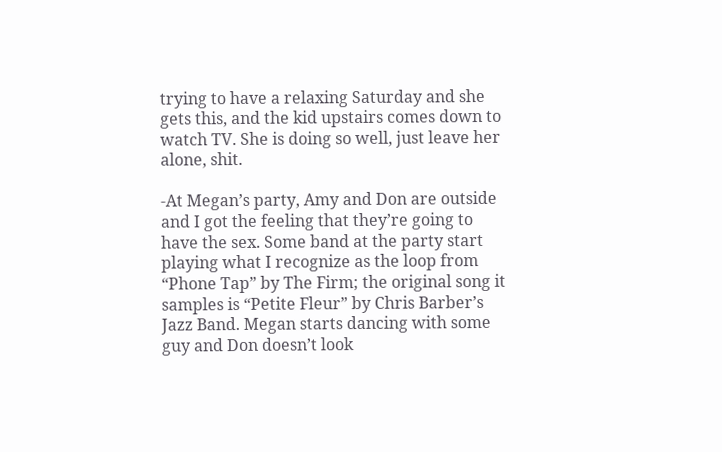trying to have a relaxing Saturday and she gets this, and the kid upstairs comes down to watch TV. She is doing so well, just leave her alone, shit.

-At Megan’s party, Amy and Don are outside and I got the feeling that they’re going to have the sex. Some band at the party start playing what I recognize as the loop from “Phone Tap” by The Firm; the original song it samples is “Petite Fleur” by Chris Barber’s Jazz Band. Megan starts dancing with some guy and Don doesn’t look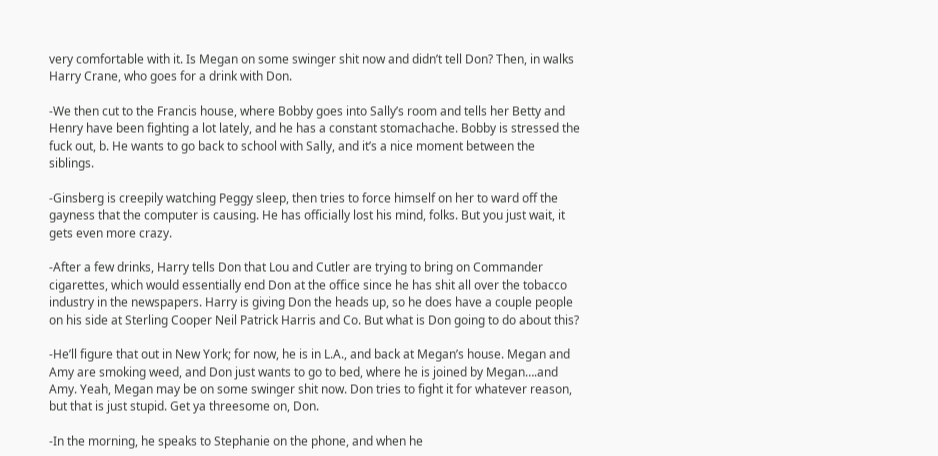very comfortable with it. Is Megan on some swinger shit now and didn’t tell Don? Then, in walks Harry Crane, who goes for a drink with Don.

-We then cut to the Francis house, where Bobby goes into Sally’s room and tells her Betty and Henry have been fighting a lot lately, and he has a constant stomachache. Bobby is stressed the fuck out, b. He wants to go back to school with Sally, and it’s a nice moment between the siblings.

-Ginsberg is creepily watching Peggy sleep, then tries to force himself on her to ward off the gayness that the computer is causing. He has officially lost his mind, folks. But you just wait, it gets even more crazy.

-After a few drinks, Harry tells Don that Lou and Cutler are trying to bring on Commander cigarettes, which would essentially end Don at the office since he has shit all over the tobacco industry in the newspapers. Harry is giving Don the heads up, so he does have a couple people on his side at Sterling Cooper Neil Patrick Harris and Co. But what is Don going to do about this?

-He’ll figure that out in New York; for now, he is in L.A., and back at Megan’s house. Megan and Amy are smoking weed, and Don just wants to go to bed, where he is joined by Megan….and Amy. Yeah, Megan may be on some swinger shit now. Don tries to fight it for whatever reason, but that is just stupid. Get ya threesome on, Don.

-In the morning, he speaks to Stephanie on the phone, and when he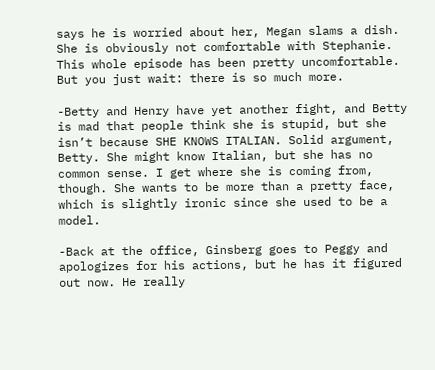says he is worried about her, Megan slams a dish. She is obviously not comfortable with Stephanie. This whole episode has been pretty uncomfortable. But you just wait: there is so much more.

-Betty and Henry have yet another fight, and Betty is mad that people think she is stupid, but she isn’t because SHE KNOWS ITALIAN. Solid argument, Betty. She might know Italian, but she has no common sense. I get where she is coming from, though. She wants to be more than a pretty face, which is slightly ironic since she used to be a model.

-Back at the office, Ginsberg goes to Peggy and apologizes for his actions, but he has it figured out now. He really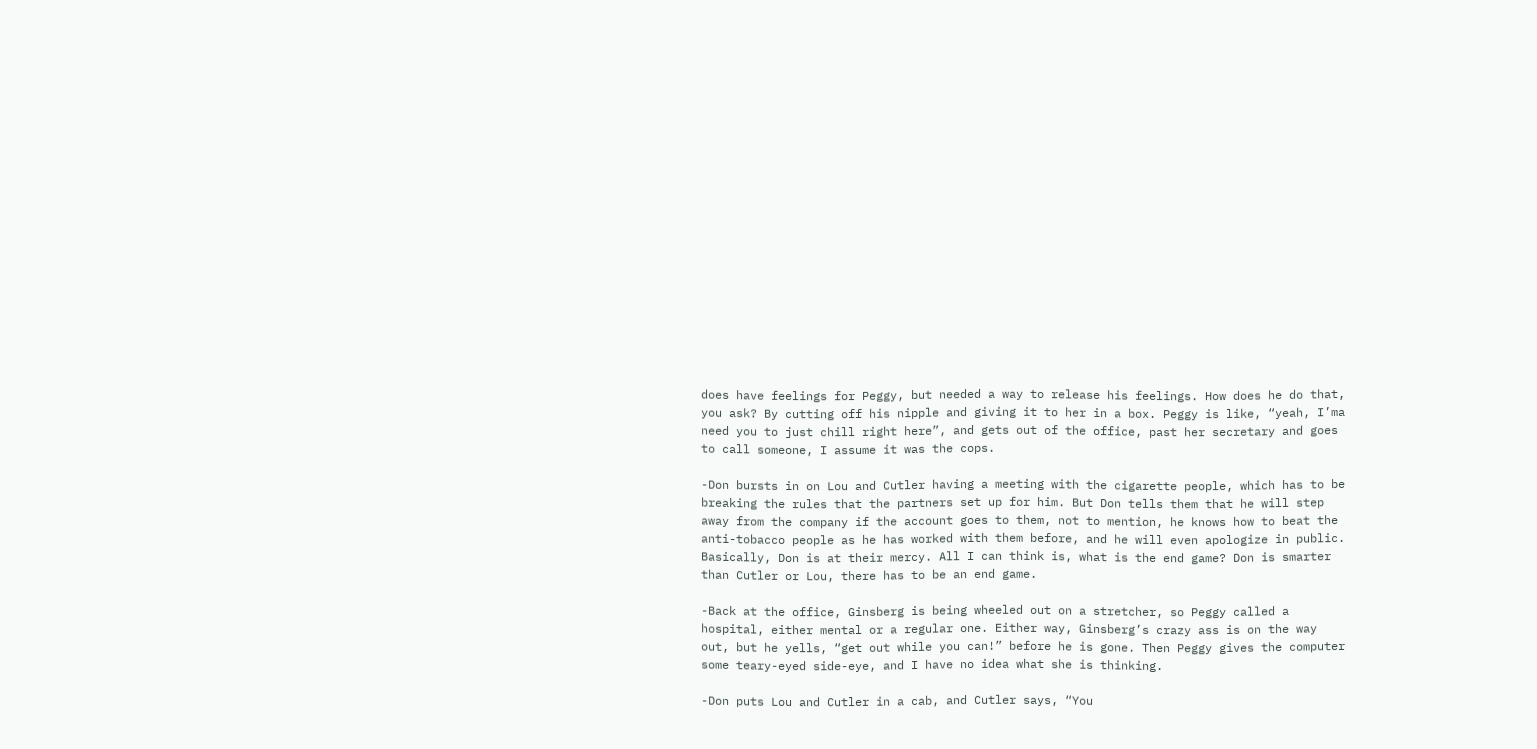does have feelings for Peggy, but needed a way to release his feelings. How does he do that, you ask? By cutting off his nipple and giving it to her in a box. Peggy is like, “yeah, I’ma need you to just chill right here”, and gets out of the office, past her secretary and goes to call someone, I assume it was the cops.

-Don bursts in on Lou and Cutler having a meeting with the cigarette people, which has to be breaking the rules that the partners set up for him. But Don tells them that he will step away from the company if the account goes to them, not to mention, he knows how to beat the anti-tobacco people as he has worked with them before, and he will even apologize in public. Basically, Don is at their mercy. All I can think is, what is the end game? Don is smarter than Cutler or Lou, there has to be an end game.

-Back at the office, Ginsberg is being wheeled out on a stretcher, so Peggy called a hospital, either mental or a regular one. Either way, Ginsberg’s crazy ass is on the way out, but he yells, “get out while you can!” before he is gone. Then Peggy gives the computer some teary-eyed side-eye, and I have no idea what she is thinking.

-Don puts Lou and Cutler in a cab, and Cutler says, “You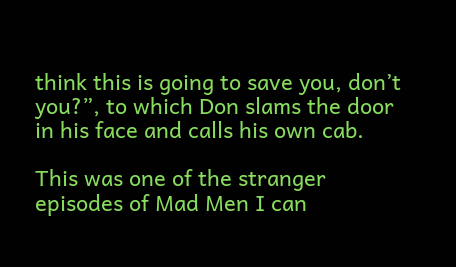think this is going to save you, don’t you?”, to which Don slams the door in his face and calls his own cab.

This was one of the stranger episodes of Mad Men I can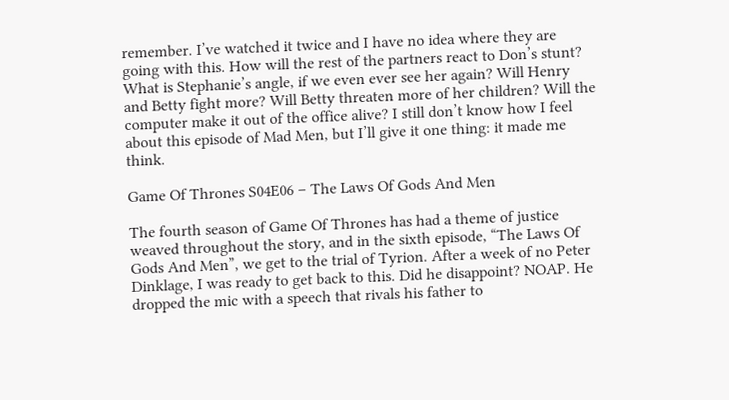remember. I’ve watched it twice and I have no idea where they are going with this. How will the rest of the partners react to Don’s stunt? What is Stephanie’s angle, if we even ever see her again? Will Henry and Betty fight more? Will Betty threaten more of her children? Will the computer make it out of the office alive? I still don’t know how I feel about this episode of Mad Men, but I’ll give it one thing: it made me think.

Game Of Thrones S04E06 – The Laws Of Gods And Men

The fourth season of Game Of Thrones has had a theme of justice weaved throughout the story, and in the sixth episode, “The Laws Of Gods And Men”, we get to the trial of Tyrion. After a week of no Peter Dinklage, I was ready to get back to this. Did he disappoint? NOAP. He dropped the mic with a speech that rivals his father to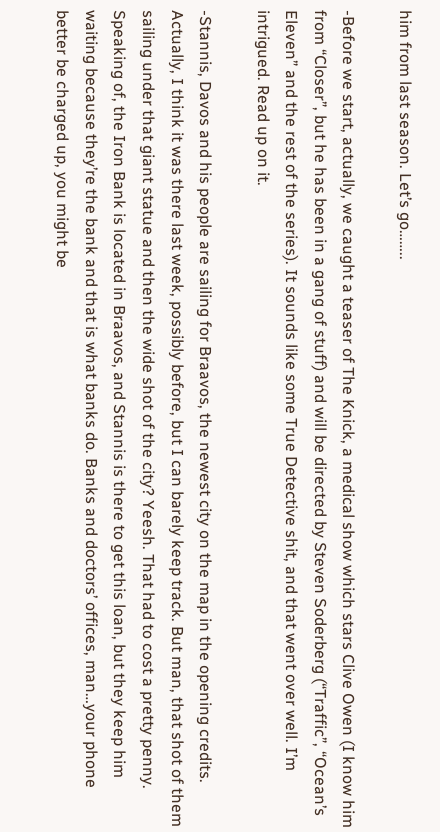him from last season. Let’s go……..

-Before we start, actually, we caught a teaser of The Knick, a medical show which stars Clive Owen (I know him from “Closer”, but he has been in a gang of stuff) and will be directed by Steven Soderberg (“Traffic”, “Ocean’s Eleven” and the rest of the series). It sounds like some True Detective shit, and that went over well. I’m intrigued. Read up on it.

-Stannis, Davos and his people are sailing for Braavos, the newest city on the map in the opening credits. Actually, I think it was there last week, possibly before, but I can barely keep track. But man, that shot of them sailing under that giant statue and then the wide shot of the city? Yeesh. That had to cost a pretty penny. Speaking of, the Iron Bank is located in Braavos, and Stannis is there to get this loan, but they keep him waiting because they’re the bank and that is what banks do. Banks and doctors’ offices, man…your phone better be charged up, you might be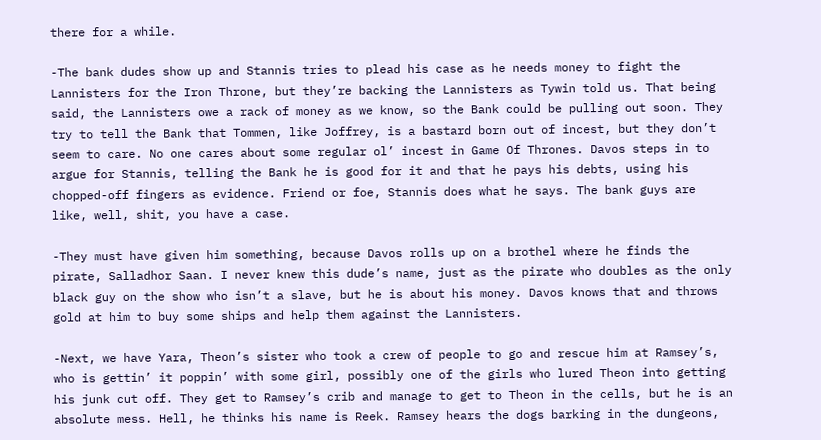there for a while.

-The bank dudes show up and Stannis tries to plead his case as he needs money to fight the Lannisters for the Iron Throne, but they’re backing the Lannisters as Tywin told us. That being said, the Lannisters owe a rack of money as we know, so the Bank could be pulling out soon. They try to tell the Bank that Tommen, like Joffrey, is a bastard born out of incest, but they don’t seem to care. No one cares about some regular ol’ incest in Game Of Thrones. Davos steps in to argue for Stannis, telling the Bank he is good for it and that he pays his debts, using his chopped-off fingers as evidence. Friend or foe, Stannis does what he says. The bank guys are like, well, shit, you have a case.

-They must have given him something, because Davos rolls up on a brothel where he finds the pirate, Salladhor Saan. I never knew this dude’s name, just as the pirate who doubles as the only black guy on the show who isn’t a slave, but he is about his money. Davos knows that and throws gold at him to buy some ships and help them against the Lannisters.

-Next, we have Yara, Theon’s sister who took a crew of people to go and rescue him at Ramsey’s, who is gettin’ it poppin’ with some girl, possibly one of the girls who lured Theon into getting his junk cut off. They get to Ramsey’s crib and manage to get to Theon in the cells, but he is an absolute mess. Hell, he thinks his name is Reek. Ramsey hears the dogs barking in the dungeons,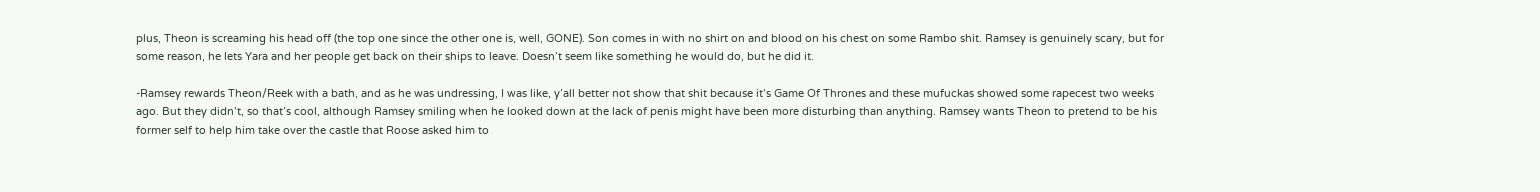plus, Theon is screaming his head off (the top one since the other one is, well, GONE). Son comes in with no shirt on and blood on his chest on some Rambo shit. Ramsey is genuinely scary, but for some reason, he lets Yara and her people get back on their ships to leave. Doesn’t seem like something he would do, but he did it.

-Ramsey rewards Theon/Reek with a bath, and as he was undressing, I was like, y’all better not show that shit because it’s Game Of Thrones and these mufuckas showed some rapecest two weeks ago. But they didn’t, so that’s cool, although Ramsey smiling when he looked down at the lack of penis might have been more disturbing than anything. Ramsey wants Theon to pretend to be his former self to help him take over the castle that Roose asked him to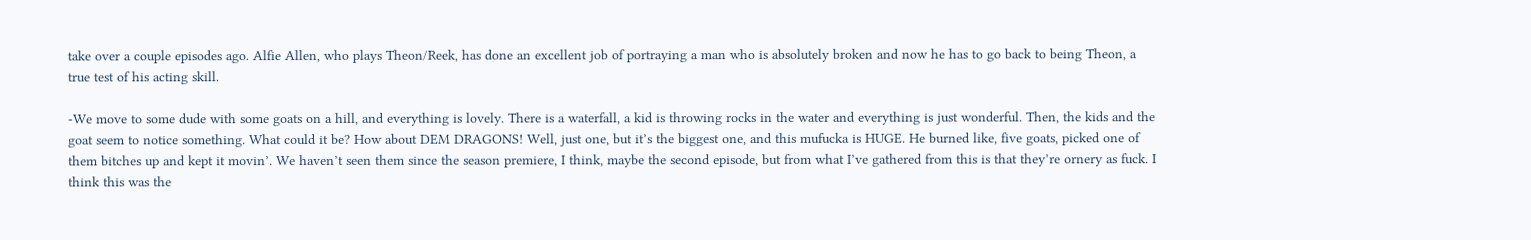take over a couple episodes ago. Alfie Allen, who plays Theon/Reek, has done an excellent job of portraying a man who is absolutely broken and now he has to go back to being Theon, a true test of his acting skill.

-We move to some dude with some goats on a hill, and everything is lovely. There is a waterfall, a kid is throwing rocks in the water and everything is just wonderful. Then, the kids and the goat seem to notice something. What could it be? How about DEM DRAGONS! Well, just one, but it’s the biggest one, and this mufucka is HUGE. He burned like, five goats, picked one of them bitches up and kept it movin’. We haven’t seen them since the season premiere, I think, maybe the second episode, but from what I’ve gathered from this is that they’re ornery as fuck. I think this was the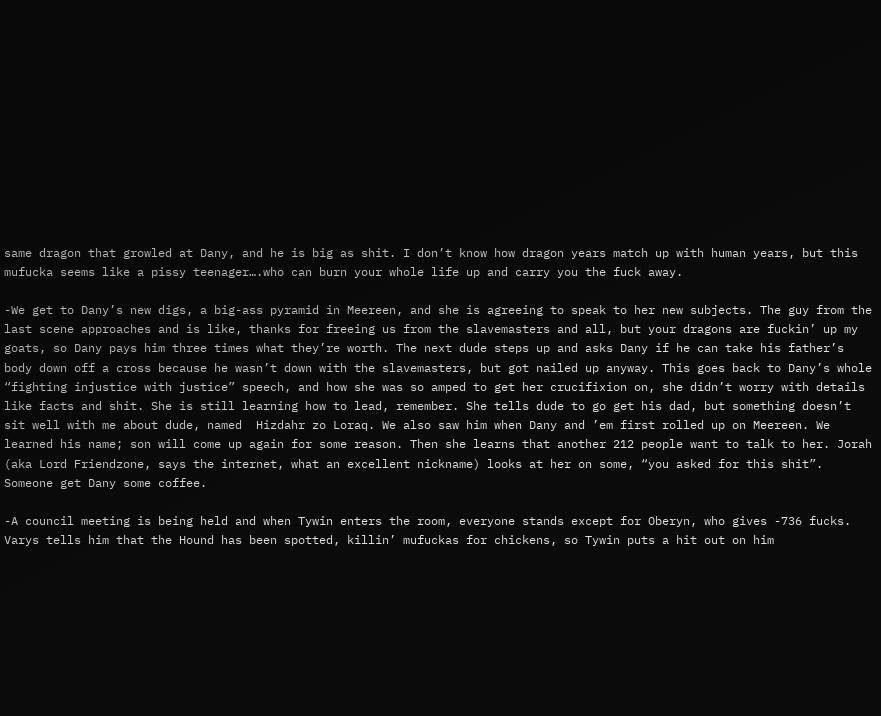same dragon that growled at Dany, and he is big as shit. I don’t know how dragon years match up with human years, but this mufucka seems like a pissy teenager….who can burn your whole life up and carry you the fuck away.

-We get to Dany’s new digs, a big-ass pyramid in Meereen, and she is agreeing to speak to her new subjects. The guy from the last scene approaches and is like, thanks for freeing us from the slavemasters and all, but your dragons are fuckin’ up my goats, so Dany pays him three times what they’re worth. The next dude steps up and asks Dany if he can take his father’s body down off a cross because he wasn’t down with the slavemasters, but got nailed up anyway. This goes back to Dany’s whole “fighting injustice with justice” speech, and how she was so amped to get her crucifixion on, she didn’t worry with details like facts and shit. She is still learning how to lead, remember. She tells dude to go get his dad, but something doesn’t sit well with me about dude, named  Hizdahr zo Loraq. We also saw him when Dany and ’em first rolled up on Meereen. We learned his name; son will come up again for some reason. Then she learns that another 212 people want to talk to her. Jorah (aka Lord Friendzone, says the internet, what an excellent nickname) looks at her on some, “you asked for this shit”. Someone get Dany some coffee.

-A council meeting is being held and when Tywin enters the room, everyone stands except for Oberyn, who gives -736 fucks. Varys tells him that the Hound has been spotted, killin’ mufuckas for chickens, so Tywin puts a hit out on him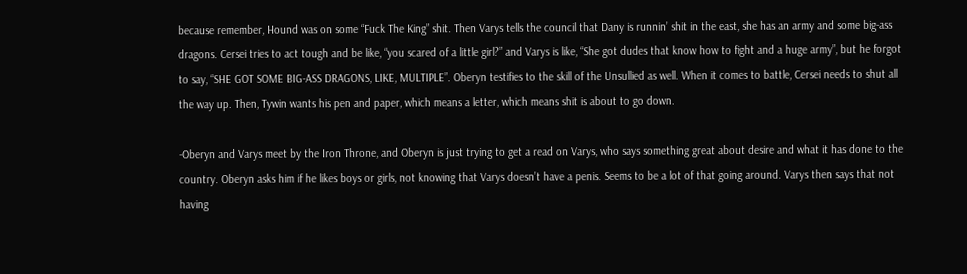because remember, Hound was on some “Fuck The King” shit. Then Varys tells the council that Dany is runnin’ shit in the east, she has an army and some big-ass dragons. Cersei tries to act tough and be like, “you scared of a little girl?” and Varys is like, “She got dudes that know how to fight and a huge army”, but he forgot to say, “SHE GOT SOME BIG-ASS DRAGONS, LIKE, MULTIPLE”. Oberyn testifies to the skill of the Unsullied as well. When it comes to battle, Cersei needs to shut all the way up. Then, Tywin wants his pen and paper, which means a letter, which means shit is about to go down.

-Oberyn and Varys meet by the Iron Throne, and Oberyn is just trying to get a read on Varys, who says something great about desire and what it has done to the country. Oberyn asks him if he likes boys or girls, not knowing that Varys doesn’t have a penis. Seems to be a lot of that going around. Varys then says that not having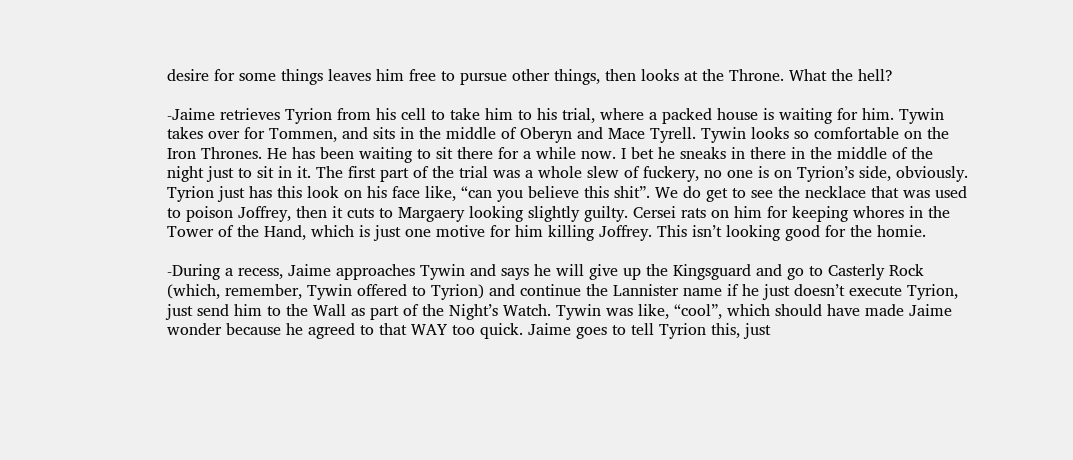desire for some things leaves him free to pursue other things, then looks at the Throne. What the hell?

-Jaime retrieves Tyrion from his cell to take him to his trial, where a packed house is waiting for him. Tywin takes over for Tommen, and sits in the middle of Oberyn and Mace Tyrell. Tywin looks so comfortable on the Iron Thrones. He has been waiting to sit there for a while now. I bet he sneaks in there in the middle of the night just to sit in it. The first part of the trial was a whole slew of fuckery, no one is on Tyrion’s side, obviously. Tyrion just has this look on his face like, “can you believe this shit”. We do get to see the necklace that was used to poison Joffrey, then it cuts to Margaery looking slightly guilty. Cersei rats on him for keeping whores in the Tower of the Hand, which is just one motive for him killing Joffrey. This isn’t looking good for the homie.

-During a recess, Jaime approaches Tywin and says he will give up the Kingsguard and go to Casterly Rock (which, remember, Tywin offered to Tyrion) and continue the Lannister name if he just doesn’t execute Tyrion, just send him to the Wall as part of the Night’s Watch. Tywin was like, “cool”, which should have made Jaime wonder because he agreed to that WAY too quick. Jaime goes to tell Tyrion this, just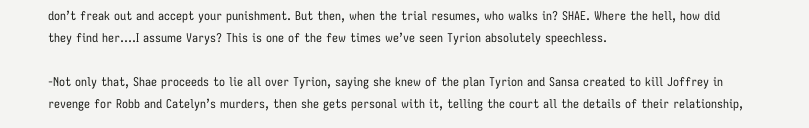don’t freak out and accept your punishment. But then, when the trial resumes, who walks in? SHAE. Where the hell, how did they find her….I assume Varys? This is one of the few times we’ve seen Tyrion absolutely speechless.

-Not only that, Shae proceeds to lie all over Tyrion, saying she knew of the plan Tyrion and Sansa created to kill Joffrey in revenge for Robb and Catelyn’s murders, then she gets personal with it, telling the court all the details of their relationship,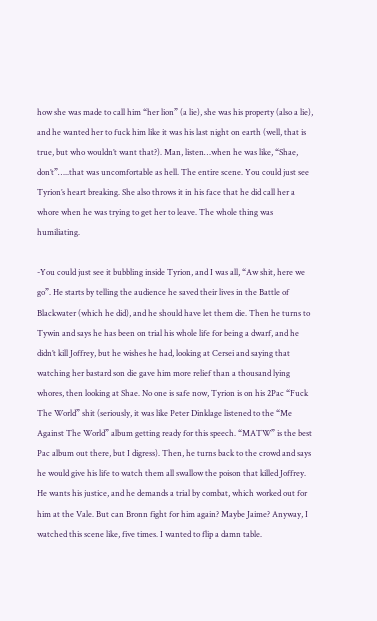how she was made to call him “her lion” (a lie), she was his property (also a lie), and he wanted her to fuck him like it was his last night on earth (well, that is true, but who wouldn’t want that?). Man, listen…when he was like, “Shae, don’t”…..that was uncomfortable as hell. The entire scene. You could just see Tyrion’s heart breaking. She also throws it in his face that he did call her a whore when he was trying to get her to leave. The whole thing was humiliating.

-You could just see it bubbling inside Tyrion, and I was all, “Aw shit, here we go”. He starts by telling the audience he saved their lives in the Battle of Blackwater (which he did), and he should have let them die. Then he turns to Tywin and says he has been on trial his whole life for being a dwarf, and he didn’t kill Joffrey, but he wishes he had, looking at Cersei and saying that watching her bastard son die gave him more relief than a thousand lying whores, then looking at Shae. No one is safe now, Tyrion is on his 2Pac “Fuck The World” shit (seriously, it was like Peter Dinklage listened to the “Me Against The World” album getting ready for this speech. “MATW” is the best Pac album out there, but I digress). Then, he turns back to the crowd and says he would give his life to watch them all swallow the poison that killed Joffrey. He wants his justice, and he demands a trial by combat, which worked out for him at the Vale. But can Bronn fight for him again? Maybe Jaime? Anyway, I watched this scene like, five times. I wanted to flip a damn table.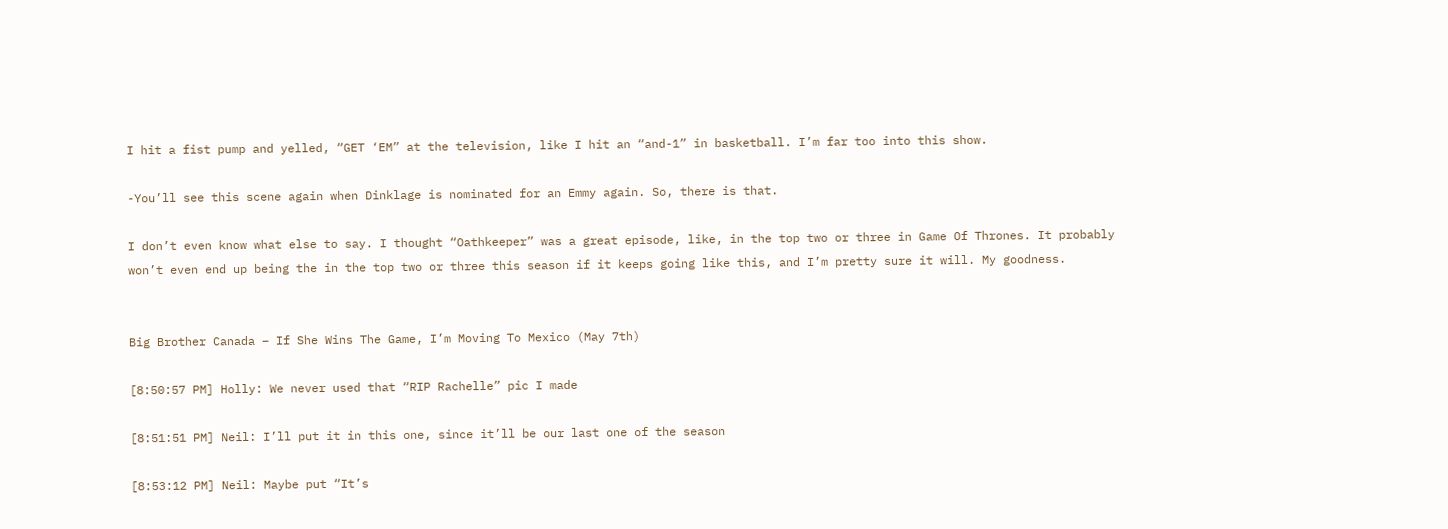I hit a fist pump and yelled, “GET ‘EM” at the television, like I hit an “and-1” in basketball. I’m far too into this show.

-You’ll see this scene again when Dinklage is nominated for an Emmy again. So, there is that.

I don’t even know what else to say. I thought “Oathkeeper” was a great episode, like, in the top two or three in Game Of Thrones. It probably won’t even end up being the in the top two or three this season if it keeps going like this, and I’m pretty sure it will. My goodness.


Big Brother Canada – If She Wins The Game, I’m Moving To Mexico (May 7th)

[8:50:57 PM] Holly: We never used that “RIP Rachelle” pic I made

[8:51:51 PM] Neil: I’ll put it in this one, since it’ll be our last one of the season

[8:53:12 PM] Neil: Maybe put “It’s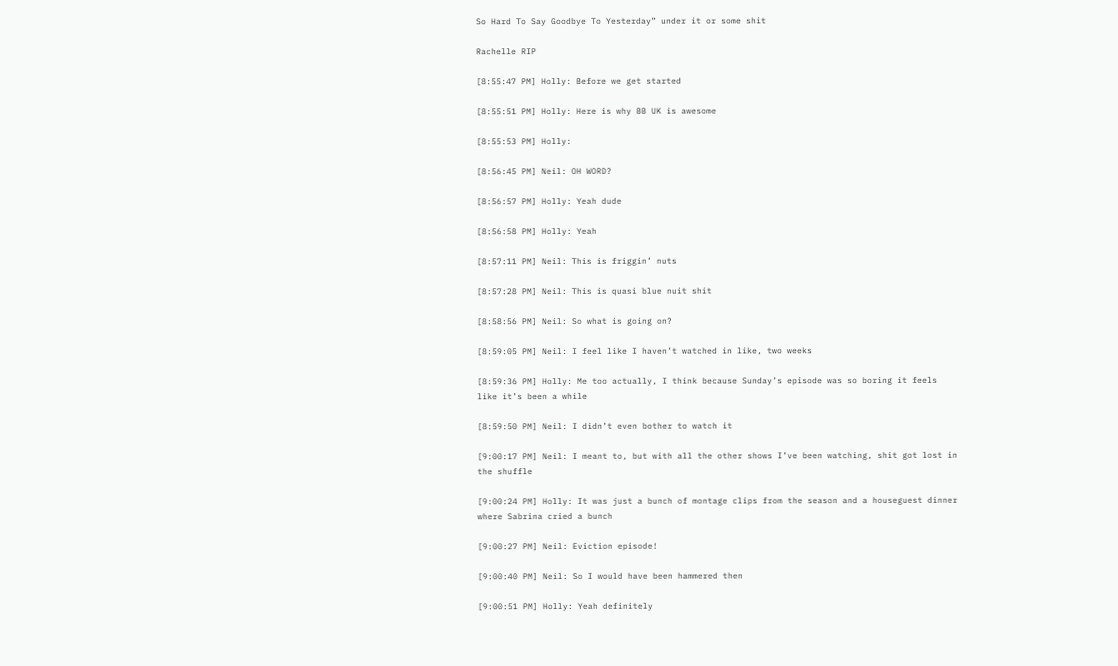So Hard To Say Goodbye To Yesterday” under it or some shit

Rachelle RIP

[8:55:47 PM] Holly: Before we get started

[8:55:51 PM] Holly: Here is why BB UK is awesome

[8:55:53 PM] Holly:

[8:56:45 PM] Neil: OH WORD?

[8:56:57 PM] Holly: Yeah dude

[8:56:58 PM] Holly: Yeah

[8:57:11 PM] Neil: This is friggin’ nuts

[8:57:28 PM] Neil: This is quasi blue nuit shit

[8:58:56 PM] Neil: So what is going on?

[8:59:05 PM] Neil: I feel like I haven’t watched in like, two weeks

[8:59:36 PM] Holly: Me too actually, I think because Sunday’s episode was so boring it feels like it’s been a while

[8:59:50 PM] Neil: I didn’t even bother to watch it

[9:00:17 PM] Neil: I meant to, but with all the other shows I’ve been watching, shit got lost in the shuffle

[9:00:24 PM] Holly: It was just a bunch of montage clips from the season and a houseguest dinner where Sabrina cried a bunch

[9:00:27 PM] Neil: Eviction episode!

[9:00:40 PM] Neil: So I would have been hammered then

[9:00:51 PM] Holly: Yeah definitely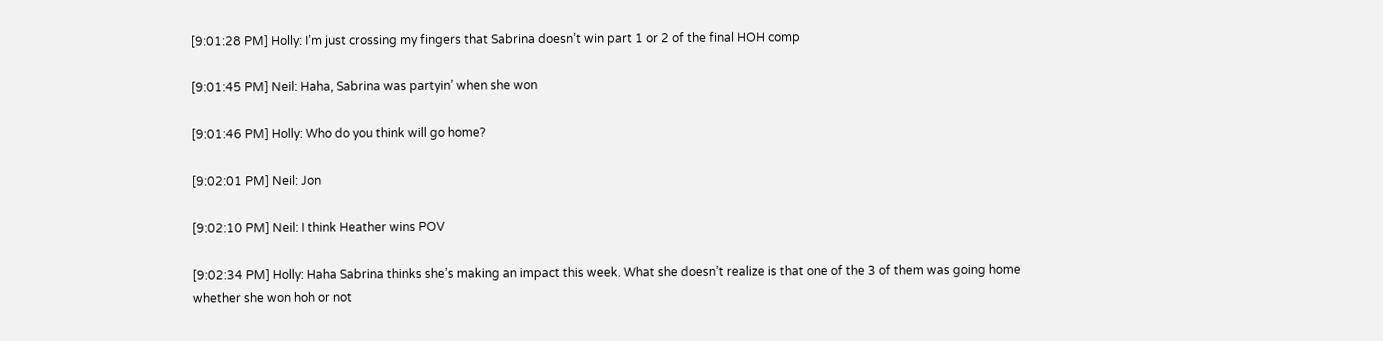[9:01:28 PM] Holly: I’m just crossing my fingers that Sabrina doesn’t win part 1 or 2 of the final HOH comp

[9:01:45 PM] Neil: Haha, Sabrina was partyin’ when she won

[9:01:46 PM] Holly: Who do you think will go home?

[9:02:01 PM] Neil: Jon

[9:02:10 PM] Neil: I think Heather wins POV

[9:02:34 PM] Holly: Haha Sabrina thinks she’s making an impact this week. What she doesn’t realize is that one of the 3 of them was going home whether she won hoh or not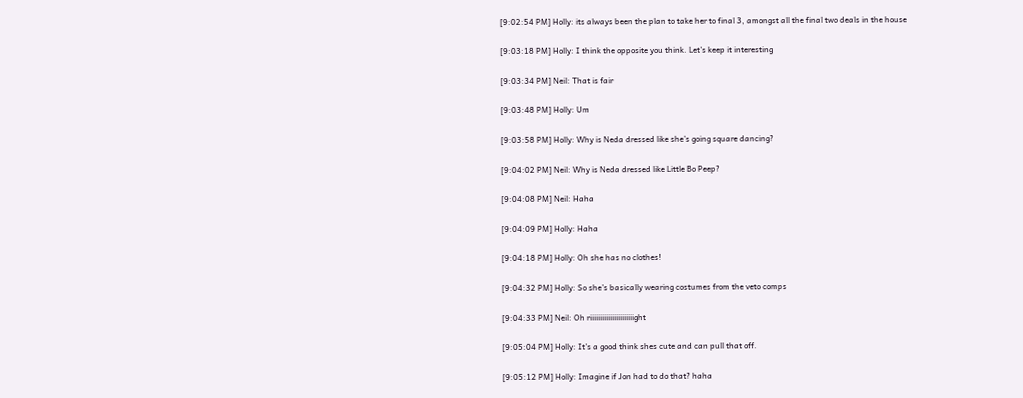[9:02:54 PM] Holly: its always been the plan to take her to final 3, amongst all the final two deals in the house

[9:03:18 PM] Holly: I think the opposite you think. Let’s keep it interesting

[9:03:34 PM] Neil: That is fair

[9:03:48 PM] Holly: Um

[9:03:58 PM] Holly: Why is Neda dressed like she’s going square dancing?

[9:04:02 PM] Neil: Why is Neda dressed like Little Bo Peep?

[9:04:08 PM] Neil: Haha

[9:04:09 PM] Holly: Haha

[9:04:18 PM] Holly: Oh she has no clothes!

[9:04:32 PM] Holly: So she’s basically wearing costumes from the veto comps

[9:04:33 PM] Neil: Oh riiiiiiiiiiiiiiiiiiiiiight

[9:05:04 PM] Holly: It’s a good think shes cute and can pull that off.

[9:05:12 PM] Holly: Imagine if Jon had to do that? haha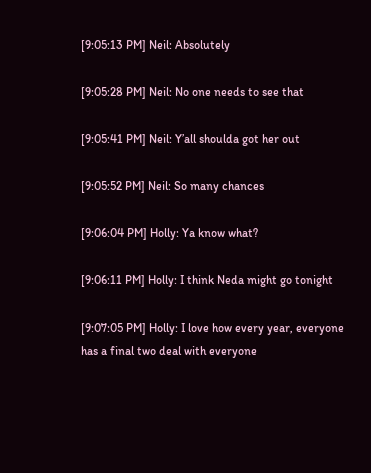[9:05:13 PM] Neil: Absolutely

[9:05:28 PM] Neil: No one needs to see that

[9:05:41 PM] Neil: Y’all shoulda got her out

[9:05:52 PM] Neil: So many chances

[9:06:04 PM] Holly: Ya know what?

[9:06:11 PM] Holly: I think Neda might go tonight

[9:07:05 PM] Holly: I love how every year, everyone has a final two deal with everyone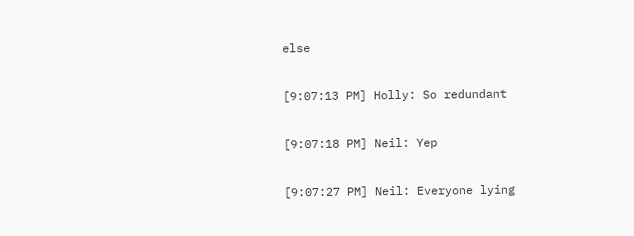else

[9:07:13 PM] Holly: So redundant

[9:07:18 PM] Neil: Yep

[9:07:27 PM] Neil: Everyone lying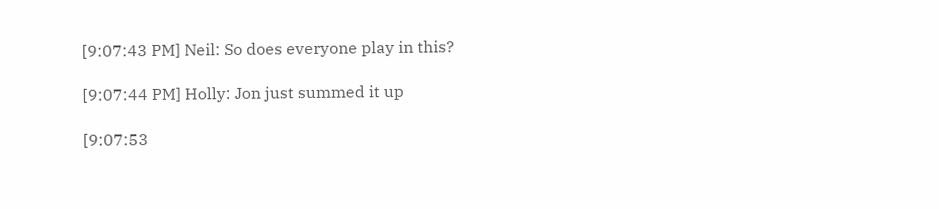[9:07:43 PM] Neil: So does everyone play in this?

[9:07:44 PM] Holly: Jon just summed it up

[9:07:53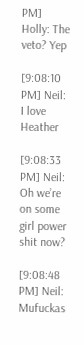PM] Holly: The veto? Yep

[9:08:10 PM] Neil: I love Heather

[9:08:33 PM] Neil: Oh we’re on some girl power shit now?

[9:08:48 PM] Neil: Mufuckas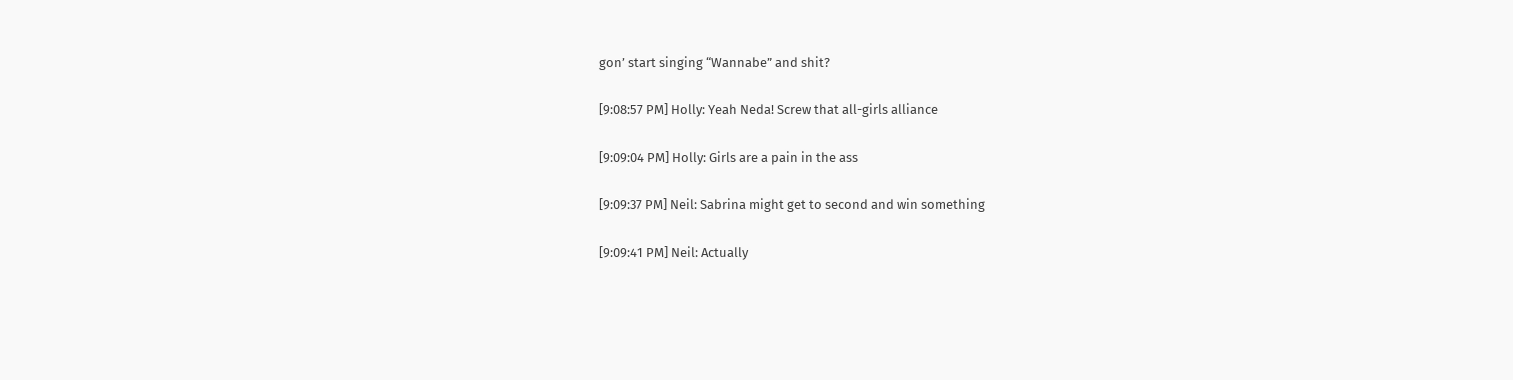gon’ start singing “Wannabe” and shit?

[9:08:57 PM] Holly: Yeah Neda! Screw that all-girls alliance

[9:09:04 PM] Holly: Girls are a pain in the ass

[9:09:37 PM] Neil: Sabrina might get to second and win something

[9:09:41 PM] Neil: Actually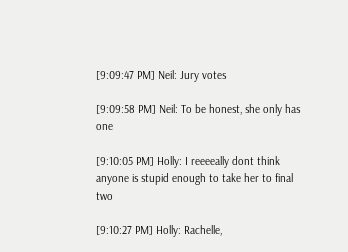[9:09:47 PM] Neil: Jury votes

[9:09:58 PM] Neil: To be honest, she only has one

[9:10:05 PM] Holly: I reeeeally dont think anyone is stupid enough to take her to final two

[9:10:27 PM] Holly: Rachelle,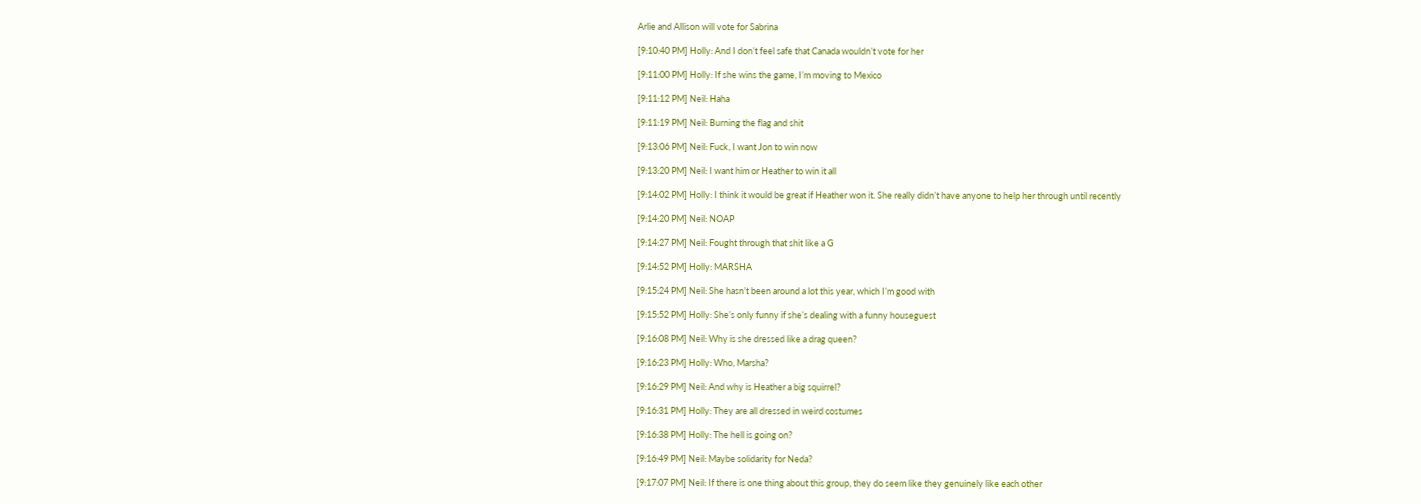Arlie and Allison will vote for Sabrina

[9:10:40 PM] Holly: And I don’t feel safe that Canada wouldn’t vote for her

[9:11:00 PM] Holly: If she wins the game, I’m moving to Mexico

[9:11:12 PM] Neil: Haha

[9:11:19 PM] Neil: Burning the flag and shit

[9:13:06 PM] Neil: Fuck, I want Jon to win now

[9:13:20 PM] Neil: I want him or Heather to win it all

[9:14:02 PM] Holly: I think it would be great if Heather won it. She really didn’t have anyone to help her through until recently

[9:14:20 PM] Neil: NOAP

[9:14:27 PM] Neil: Fought through that shit like a G

[9:14:52 PM] Holly: MARSHA

[9:15:24 PM] Neil: She hasn’t been around a lot this year, which I’m good with

[9:15:52 PM] Holly: She’s only funny if she’s dealing with a funny houseguest

[9:16:08 PM] Neil: Why is she dressed like a drag queen?

[9:16:23 PM] Holly: Who, Marsha?

[9:16:29 PM] Neil: And why is Heather a big squirrel?

[9:16:31 PM] Holly: They are all dressed in weird costumes

[9:16:38 PM] Holly: The hell is going on?

[9:16:49 PM] Neil: Maybe solidarity for Neda?

[9:17:07 PM] Neil: If there is one thing about this group, they do seem like they genuinely like each other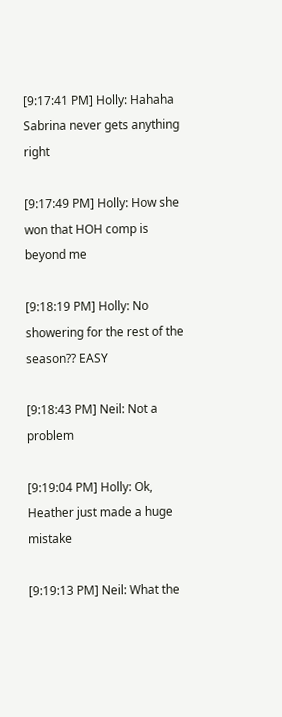[9:17:41 PM] Holly: Hahaha Sabrina never gets anything right

[9:17:49 PM] Holly: How she won that HOH comp is beyond me

[9:18:19 PM] Holly: No showering for the rest of the season?? EASY

[9:18:43 PM] Neil: Not a problem

[9:19:04 PM] Holly: Ok, Heather just made a huge mistake

[9:19:13 PM] Neil: What the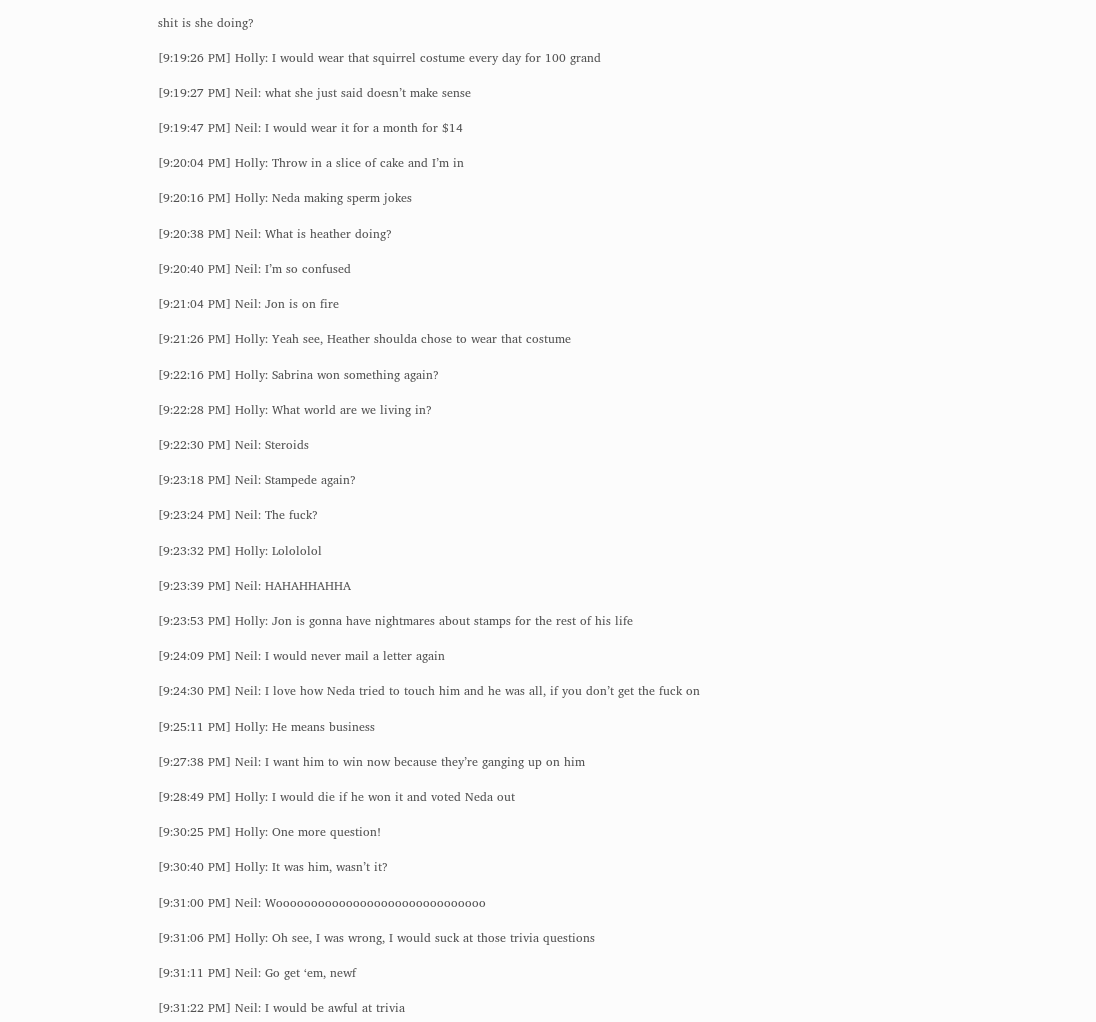shit is she doing?

[9:19:26 PM] Holly: I would wear that squirrel costume every day for 100 grand

[9:19:27 PM] Neil: what she just said doesn’t make sense

[9:19:47 PM] Neil: I would wear it for a month for $14

[9:20:04 PM] Holly: Throw in a slice of cake and I’m in

[9:20:16 PM] Holly: Neda making sperm jokes

[9:20:38 PM] Neil: What is heather doing?

[9:20:40 PM] Neil: I’m so confused

[9:21:04 PM] Neil: Jon is on fire

[9:21:26 PM] Holly: Yeah see, Heather shoulda chose to wear that costume

[9:22:16 PM] Holly: Sabrina won something again?

[9:22:28 PM] Holly: What world are we living in?

[9:22:30 PM] Neil: Steroids

[9:23:18 PM] Neil: Stampede again?

[9:23:24 PM] Neil: The fuck?

[9:23:32 PM] Holly: Lolololol

[9:23:39 PM] Neil: HAHAHHAHHA

[9:23:53 PM] Holly: Jon is gonna have nightmares about stamps for the rest of his life

[9:24:09 PM] Neil: I would never mail a letter again

[9:24:30 PM] Neil: I love how Neda tried to touch him and he was all, if you don’t get the fuck on

[9:25:11 PM] Holly: He means business

[9:27:38 PM] Neil: I want him to win now because they’re ganging up on him

[9:28:49 PM] Holly: I would die if he won it and voted Neda out

[9:30:25 PM] Holly: One more question!

[9:30:40 PM] Holly: It was him, wasn’t it?

[9:31:00 PM] Neil: Woooooooooooooooooooooooooooooo

[9:31:06 PM] Holly: Oh see, I was wrong, I would suck at those trivia questions

[9:31:11 PM] Neil: Go get ‘em, newf

[9:31:22 PM] Neil: I would be awful at trivia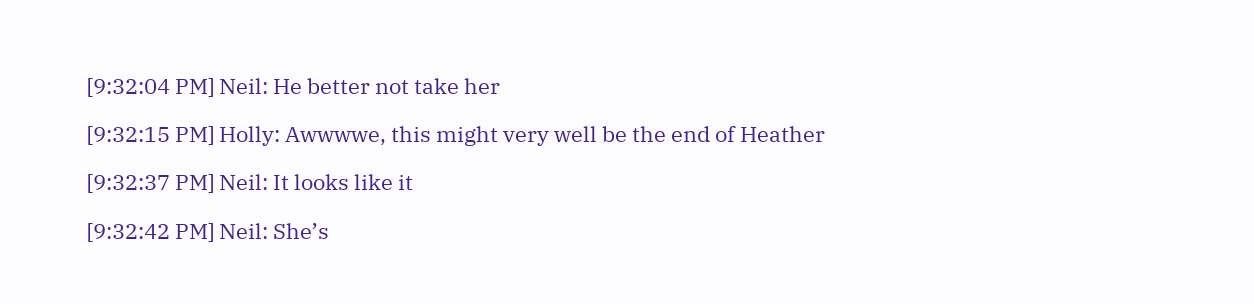[9:32:04 PM] Neil: He better not take her

[9:32:15 PM] Holly: Awwwwe, this might very well be the end of Heather

[9:32:37 PM] Neil: It looks like it

[9:32:42 PM] Neil: She’s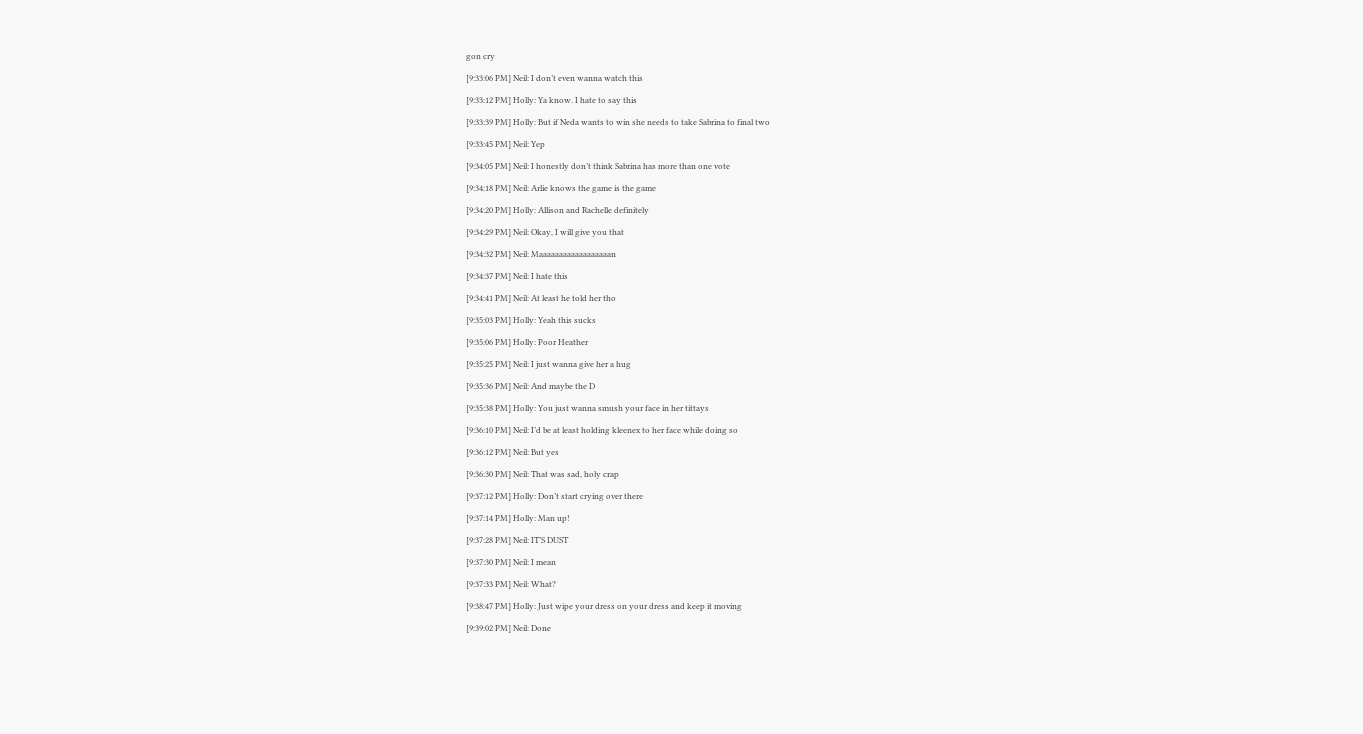gon cry

[9:33:06 PM] Neil: I don’t even wanna watch this

[9:33:12 PM] Holly: Ya know. I hate to say this

[9:33:39 PM] Holly: But if Neda wants to win she needs to take Sabrina to final two

[9:33:45 PM] Neil: Yep

[9:34:05 PM] Neil: I honestly don’t think Sabrina has more than one vote

[9:34:18 PM] Neil: Arlie knows the game is the game

[9:34:20 PM] Holly: Allison and Rachelle definitely

[9:34:29 PM] Neil: Okay, I will give you that

[9:34:32 PM] Neil: Maaaaaaaaaaaaaaaaaan

[9:34:37 PM] Neil: I hate this

[9:34:41 PM] Neil: At least he told her tho

[9:35:03 PM] Holly: Yeah this sucks

[9:35:06 PM] Holly: Poor Heather

[9:35:25 PM] Neil: I just wanna give her a hug

[9:35:36 PM] Neil: And maybe the D

[9:35:38 PM] Holly: You just wanna smush your face in her tittays

[9:36:10 PM] Neil: I’d be at least holding kleenex to her face while doing so

[9:36:12 PM] Neil: But yes

[9:36:30 PM] Neil: That was sad, holy crap

[9:37:12 PM] Holly: Don’t start crying over there

[9:37:14 PM] Holly: Man up!

[9:37:28 PM] Neil: IT’S DUST

[9:37:30 PM] Neil: I mean

[9:37:33 PM] Neil: What?

[9:38:47 PM] Holly: Just wipe your dress on your dress and keep it moving

[9:39:02 PM] Neil: Done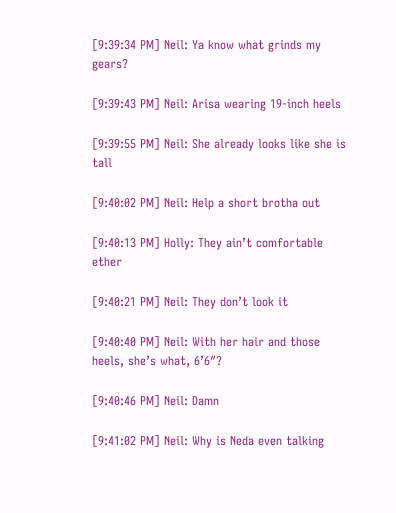[9:39:34 PM] Neil: Ya know what grinds my gears?

[9:39:43 PM] Neil: Arisa wearing 19-inch heels

[9:39:55 PM] Neil: She already looks like she is tall

[9:40:02 PM] Neil: Help a short brotha out

[9:40:13 PM] Holly: They ain’t comfortable ether

[9:40:21 PM] Neil: They don’t look it

[9:40:40 PM] Neil: With her hair and those heels, she’s what, 6’6″?

[9:40:46 PM] Neil: Damn

[9:41:02 PM] Neil: Why is Neda even talking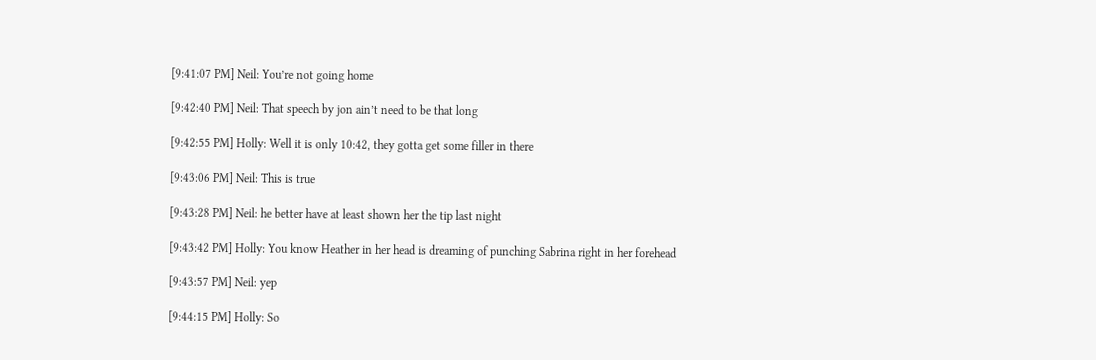[9:41:07 PM] Neil: You’re not going home

[9:42:40 PM] Neil: That speech by jon ain’t need to be that long

[9:42:55 PM] Holly: Well it is only 10:42, they gotta get some filler in there

[9:43:06 PM] Neil: This is true

[9:43:28 PM] Neil: he better have at least shown her the tip last night

[9:43:42 PM] Holly: You know Heather in her head is dreaming of punching Sabrina right in her forehead

[9:43:57 PM] Neil: yep

[9:44:15 PM] Holly: So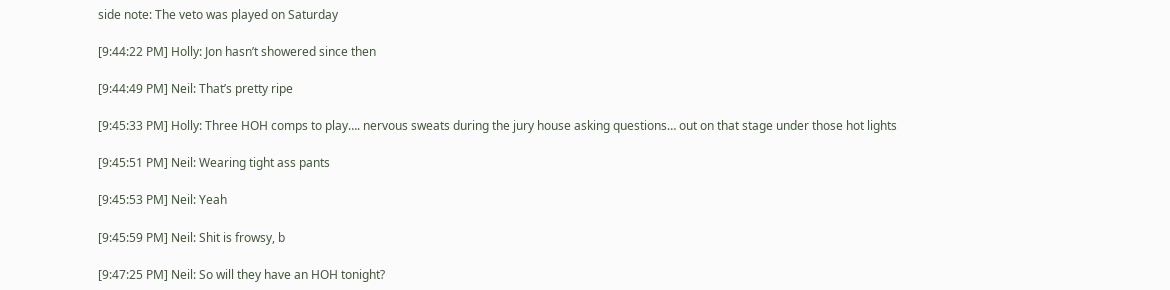side note: The veto was played on Saturday

[9:44:22 PM] Holly: Jon hasn’t showered since then

[9:44:49 PM] Neil: That’s pretty ripe

[9:45:33 PM] Holly: Three HOH comps to play…. nervous sweats during the jury house asking questions… out on that stage under those hot lights

[9:45:51 PM] Neil: Wearing tight ass pants

[9:45:53 PM] Neil: Yeah

[9:45:59 PM] Neil: Shit is frowsy, b

[9:47:25 PM] Neil: So will they have an HOH tonight?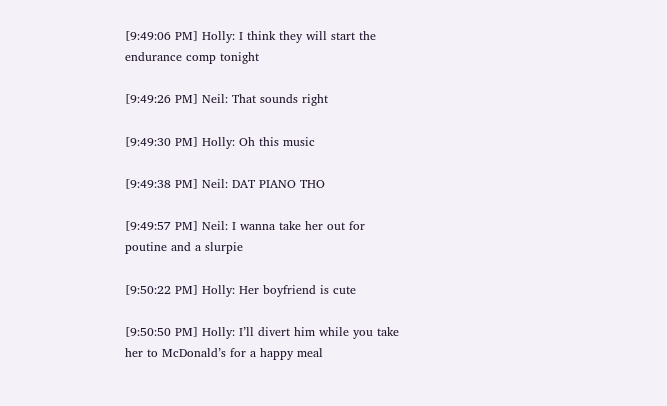[9:49:06 PM] Holly: I think they will start the endurance comp tonight

[9:49:26 PM] Neil: That sounds right

[9:49:30 PM] Holly: Oh this music

[9:49:38 PM] Neil: DAT PIANO THO

[9:49:57 PM] Neil: I wanna take her out for poutine and a slurpie

[9:50:22 PM] Holly: Her boyfriend is cute

[9:50:50 PM] Holly: I’ll divert him while you take her to McDonald’s for a happy meal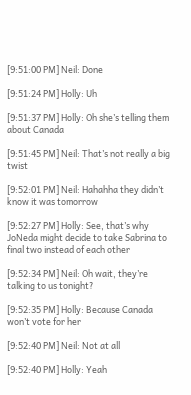[9:51:00 PM] Neil: Done

[9:51:24 PM] Holly: Uh

[9:51:37 PM] Holly: Oh she’s telling them about Canada

[9:51:45 PM] Neil: That’s not really a big twist

[9:52:01 PM] Neil: Hahahha they didn’t know it was tomorrow

[9:52:27 PM] Holly: See, that’s why JoNeda might decide to take Sabrina to final two instead of each other

[9:52:34 PM] Neil: Oh wait, they’re talking to us tonight?

[9:52:35 PM] Holly: Because Canada won’t vote for her

[9:52:40 PM] Neil: Not at all

[9:52:40 PM] Holly: Yeah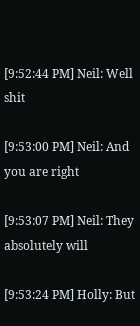[9:52:44 PM] Neil: Well shit

[9:53:00 PM] Neil: And you are right

[9:53:07 PM] Neil: They absolutely will

[9:53:24 PM] Holly: But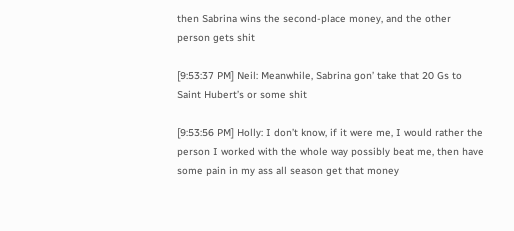then Sabrina wins the second-place money, and the other person gets shit

[9:53:37 PM] Neil: Meanwhile, Sabrina gon’ take that 20 Gs to Saint Hubert’s or some shit

[9:53:56 PM] Holly: I don’t know, if it were me, I would rather the person I worked with the whole way possibly beat me, then have some pain in my ass all season get that money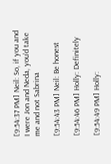[9:54:37 PM] Neil: So, if you and I were Jon and Neda, you’d take me and not Sabrina

[9:54:43 PM] Neil: Be honest

[9:54:46 PM] Holly: Definitely

[9:54:49 PM] Holly: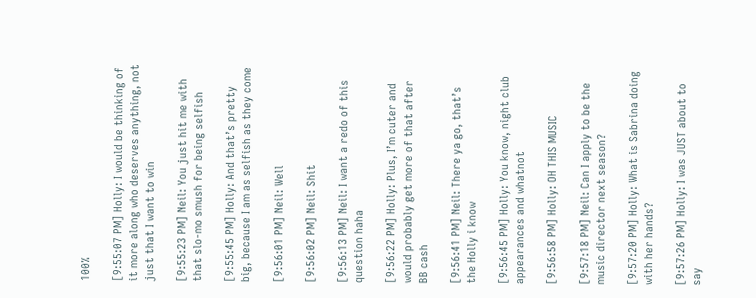100%

[9:55:07 PM] Holly: I would be thinking of it more along who deserves anything, not just that I want to win

[9:55:23 PM] Neil: You just hit me with that slo-mo smush for being selfish

[9:55:45 PM] Holly: And that’s pretty big, because I am as selfish as they come

[9:56:01 PM] Neil: Well

[9:56:02 PM] Neil: Shit

[9:56:13 PM] Neil: I want a redo of this question haha

[9:56:22 PM] Holly: Plus, I’m cuter and would probably get more of that after BB cash

[9:56:41 PM] Neil: There ya go, that’s the Holly i know

[9:56:45 PM] Holly: You know, night club appearances and whatnot

[9:56:58 PM] Holly: OH THIS MUSIC

[9:57:18 PM] Neil: Can I apply to be the music director next season?

[9:57:20 PM] Holly: What is Sabrina doing with her hands?

[9:57:26 PM] Holly: I was JUST about to say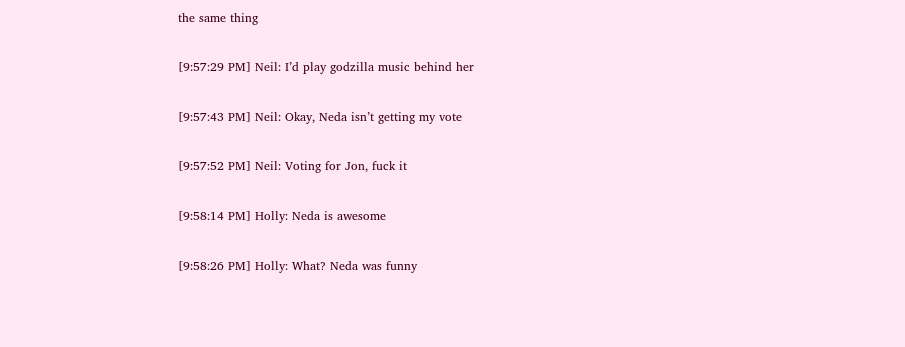the same thing

[9:57:29 PM] Neil: I’d play godzilla music behind her

[9:57:43 PM] Neil: Okay, Neda isn’t getting my vote

[9:57:52 PM] Neil: Voting for Jon, fuck it

[9:58:14 PM] Holly: Neda is awesome

[9:58:26 PM] Holly: What? Neda was funny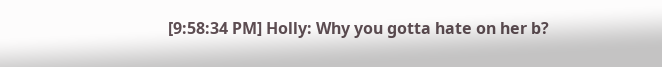[9:58:34 PM] Holly: Why you gotta hate on her b?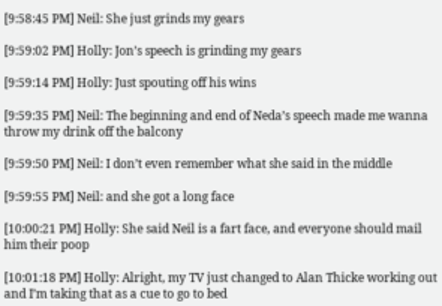[9:58:45 PM] Neil: She just grinds my gears

[9:59:02 PM] Holly: Jon’s speech is grinding my gears

[9:59:14 PM] Holly: Just spouting off his wins

[9:59:35 PM] Neil: The beginning and end of Neda’s speech made me wanna throw my drink off the balcony

[9:59:50 PM] Neil: I don’t even remember what she said in the middle

[9:59:55 PM] Neil: and she got a long face

[10:00:21 PM] Holly: She said Neil is a fart face, and everyone should mail him their poop

[10:01:18 PM] Holly: Alright, my TV just changed to Alan Thicke working out and I’m taking that as a cue to go to bed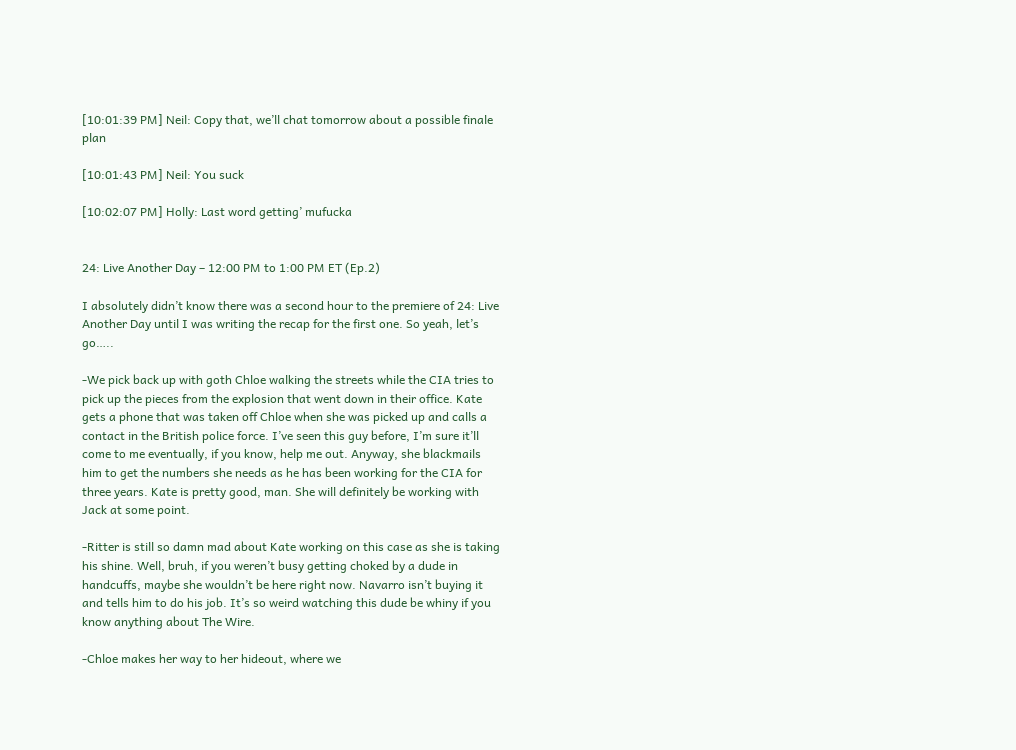[10:01:39 PM] Neil: Copy that, we’ll chat tomorrow about a possible finale plan

[10:01:43 PM] Neil: You suck

[10:02:07 PM] Holly: Last word getting’ mufucka


24: Live Another Day – 12:00 PM to 1:00 PM ET (Ep.2)

I absolutely didn’t know there was a second hour to the premiere of 24: Live Another Day until I was writing the recap for the first one. So yeah, let’s go…..

-We pick back up with goth Chloe walking the streets while the CIA tries to pick up the pieces from the explosion that went down in their office. Kate gets a phone that was taken off Chloe when she was picked up and calls a contact in the British police force. I’ve seen this guy before, I’m sure it’ll come to me eventually, if you know, help me out. Anyway, she blackmails him to get the numbers she needs as he has been working for the CIA for three years. Kate is pretty good, man. She will definitely be working with Jack at some point.

-Ritter is still so damn mad about Kate working on this case as she is taking his shine. Well, bruh, if you weren’t busy getting choked by a dude in handcuffs, maybe she wouldn’t be here right now. Navarro isn’t buying it and tells him to do his job. It’s so weird watching this dude be whiny if you know anything about The Wire.

-Chloe makes her way to her hideout, where we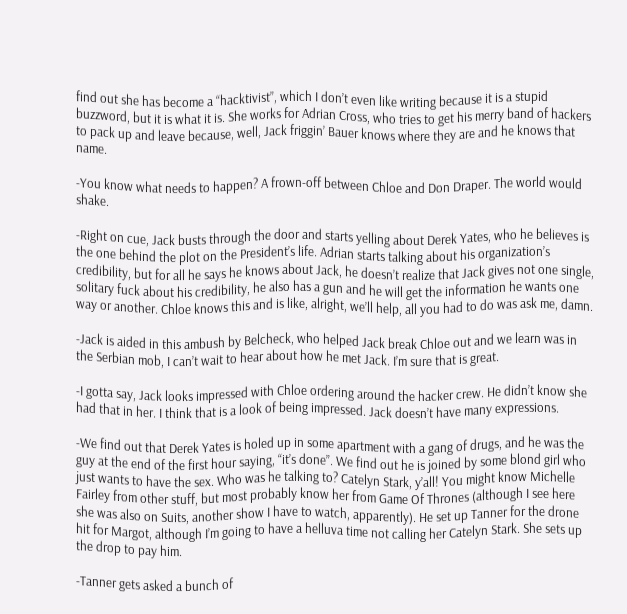find out she has become a “hacktivist”, which I don’t even like writing because it is a stupid buzzword, but it is what it is. She works for Adrian Cross, who tries to get his merry band of hackers to pack up and leave because, well, Jack friggin’ Bauer knows where they are and he knows that name.

-You know what needs to happen? A frown-off between Chloe and Don Draper. The world would shake.

-Right on cue, Jack busts through the door and starts yelling about Derek Yates, who he believes is the one behind the plot on the President’s life. Adrian starts talking about his organization’s credibility, but for all he says he knows about Jack, he doesn’t realize that Jack gives not one single, solitary fuck about his credibility, he also has a gun and he will get the information he wants one way or another. Chloe knows this and is like, alright, we’ll help, all you had to do was ask me, damn.

-Jack is aided in this ambush by Belcheck, who helped Jack break Chloe out and we learn was in the Serbian mob, I can’t wait to hear about how he met Jack. I’m sure that is great.

-I gotta say, Jack looks impressed with Chloe ordering around the hacker crew. He didn’t know she had that in her. I think that is a look of being impressed. Jack doesn’t have many expressions.

-We find out that Derek Yates is holed up in some apartment with a gang of drugs, and he was the guy at the end of the first hour saying, “it’s done”. We find out he is joined by some blond girl who just wants to have the sex. Who was he talking to? Catelyn Stark, y’all! You might know Michelle Fairley from other stuff, but most probably know her from Game Of Thrones (although I see here she was also on Suits, another show I have to watch, apparently). He set up Tanner for the drone hit for Margot, although I’m going to have a helluva time not calling her Catelyn Stark. She sets up the drop to pay him.

-Tanner gets asked a bunch of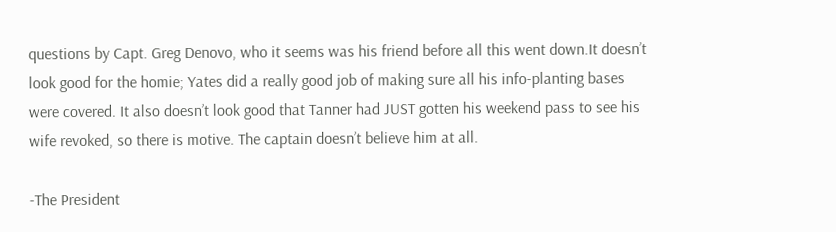questions by Capt. Greg Denovo, who it seems was his friend before all this went down.It doesn’t look good for the homie; Yates did a really good job of making sure all his info-planting bases were covered. It also doesn’t look good that Tanner had JUST gotten his weekend pass to see his wife revoked, so there is motive. The captain doesn’t believe him at all.

-The President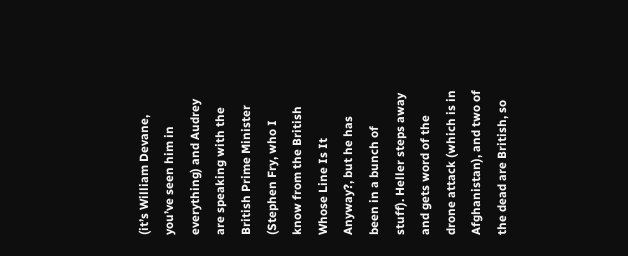(it’s William Devane, you’ve seen him in everything) and Audrey are speaking with the British Prime Minister (Stephen Fry, who I know from the British Whose Line Is It Anyway?, but he has been in a bunch of stuff). Heller steps away and gets word of the drone attack (which is in Afghanistan), and two of the dead are British, so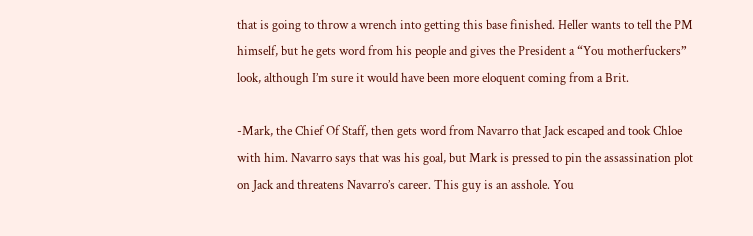that is going to throw a wrench into getting this base finished. Heller wants to tell the PM himself, but he gets word from his people and gives the President a “You motherfuckers” look, although I’m sure it would have been more eloquent coming from a Brit.

-Mark, the Chief Of Staff, then gets word from Navarro that Jack escaped and took Chloe with him. Navarro says that was his goal, but Mark is pressed to pin the assassination plot on Jack and threatens Navarro’s career. This guy is an asshole. You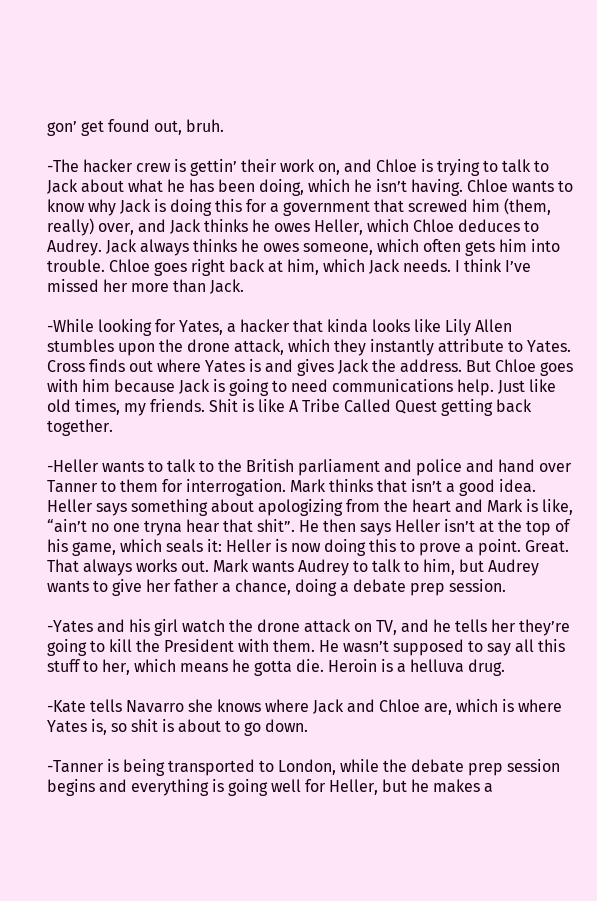gon’ get found out, bruh.

-The hacker crew is gettin’ their work on, and Chloe is trying to talk to Jack about what he has been doing, which he isn’t having. Chloe wants to know why Jack is doing this for a government that screwed him (them, really) over, and Jack thinks he owes Heller, which Chloe deduces to Audrey. Jack always thinks he owes someone, which often gets him into trouble. Chloe goes right back at him, which Jack needs. I think I’ve missed her more than Jack.

-While looking for Yates, a hacker that kinda looks like Lily Allen stumbles upon the drone attack, which they instantly attribute to Yates. Cross finds out where Yates is and gives Jack the address. But Chloe goes with him because Jack is going to need communications help. Just like old times, my friends. Shit is like A Tribe Called Quest getting back together.

-Heller wants to talk to the British parliament and police and hand over Tanner to them for interrogation. Mark thinks that isn’t a good idea. Heller says something about apologizing from the heart and Mark is like, “ain’t no one tryna hear that shit”. He then says Heller isn’t at the top of his game, which seals it: Heller is now doing this to prove a point. Great. That always works out. Mark wants Audrey to talk to him, but Audrey wants to give her father a chance, doing a debate prep session.

-Yates and his girl watch the drone attack on TV, and he tells her they’re going to kill the President with them. He wasn’t supposed to say all this stuff to her, which means he gotta die. Heroin is a helluva drug.

-Kate tells Navarro she knows where Jack and Chloe are, which is where Yates is, so shit is about to go down.

-Tanner is being transported to London, while the debate prep session begins and everything is going well for Heller, but he makes a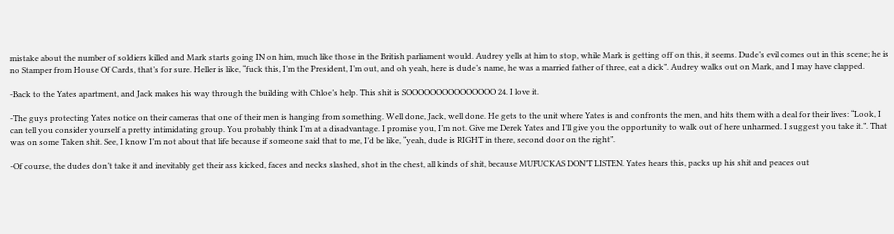mistake about the number of soldiers killed and Mark starts going IN on him, much like those in the British parliament would. Audrey yells at him to stop, while Mark is getting off on this, it seems. Dude’s evil comes out in this scene; he is no Stamper from House Of Cards, that’s for sure. Heller is like, “fuck this, I’m the President, I’m out, and oh yeah, here is dude’s name, he was a married father of three, eat a dick”. Audrey walks out on Mark, and I may have clapped.

-Back to the Yates apartment, and Jack makes his way through the building with Chloe’s help. This shit is SOOOOOOOOOOOOOOO 24. I love it.

-The guys protecting Yates notice on their cameras that one of their men is hanging from something. Well done, Jack, well done. He gets to the unit where Yates is and confronts the men, and hits them with a deal for their lives: “Look, I can tell you consider yourself a pretty intimidating group. You probably think I’m at a disadvantage. I promise you, I’m not. Give me Derek Yates and I’ll give you the opportunity to walk out of here unharmed. I suggest you take it.”. That was on some Taken shit. See, I know I’m not about that life because if someone said that to me, I’d be like, “yeah, dude is RIGHT in there, second door on the right”.

-Of course, the dudes don’t take it and inevitably get their ass kicked, faces and necks slashed, shot in the chest, all kinds of shit, because MUFUCKAS DON’T LISTEN. Yates hears this, packs up his shit and peaces out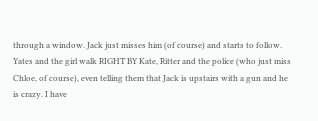through a window. Jack just misses him (of course) and starts to follow. Yates and the girl walk RIGHT BY Kate, Ritter and the police (who just miss Chloe, of course), even telling them that Jack is upstairs with a gun and he is crazy. I have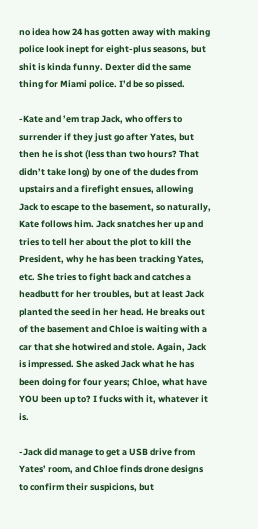no idea how 24 has gotten away with making police look inept for eight-plus seasons, but shit is kinda funny. Dexter did the same thing for Miami police. I’d be so pissed.

-Kate and ’em trap Jack, who offers to surrender if they just go after Yates, but then he is shot (less than two hours? That didn’t take long) by one of the dudes from upstairs and a firefight ensues, allowing Jack to escape to the basement, so naturally, Kate follows him. Jack snatches her up and tries to tell her about the plot to kill the President, why he has been tracking Yates, etc. She tries to fight back and catches a headbutt for her troubles, but at least Jack planted the seed in her head. He breaks out of the basement and Chloe is waiting with a car that she hotwired and stole. Again, Jack is impressed. She asked Jack what he has been doing for four years; Chloe, what have YOU been up to? I fucks with it, whatever it is.

-Jack did manage to get a USB drive from Yates’ room, and Chloe finds drone designs to confirm their suspicions, but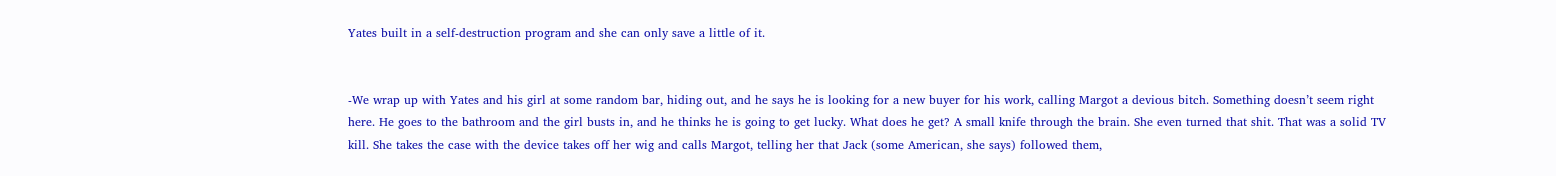Yates built in a self-destruction program and she can only save a little of it.


-We wrap up with Yates and his girl at some random bar, hiding out, and he says he is looking for a new buyer for his work, calling Margot a devious bitch. Something doesn’t seem right here. He goes to the bathroom and the girl busts in, and he thinks he is going to get lucky. What does he get? A small knife through the brain. She even turned that shit. That was a solid TV kill. She takes the case with the device takes off her wig and calls Margot, telling her that Jack (some American, she says) followed them,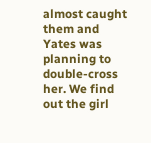almost caught them and Yates was planning to double-cross her. We find out the girl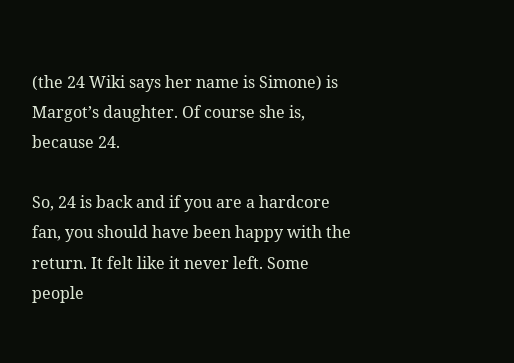(the 24 Wiki says her name is Simone) is Margot’s daughter. Of course she is, because 24.

So, 24 is back and if you are a hardcore fan, you should have been happy with the return. It felt like it never left. Some people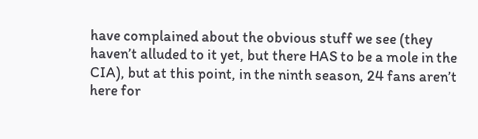have complained about the obvious stuff we see (they haven’t alluded to it yet, but there HAS to be a mole in the CIA), but at this point, in the ninth season, 24 fans aren’t here for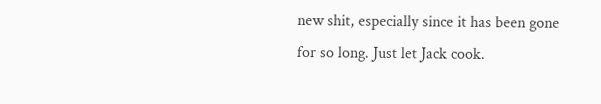new shit, especially since it has been gone for so long. Just let Jack cook.